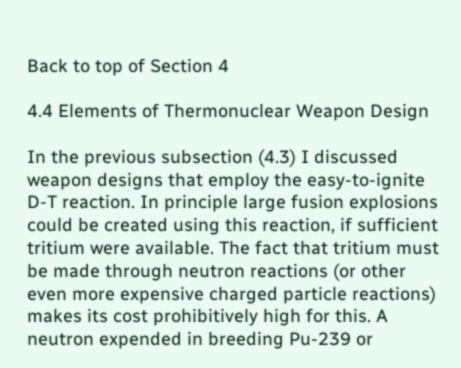Back to top of Section 4

4.4 Elements of Thermonuclear Weapon Design

In the previous subsection (4.3) I discussed weapon designs that employ the easy-to-ignite D-T reaction. In principle large fusion explosions could be created using this reaction, if sufficient tritium were available. The fact that tritium must be made through neutron reactions (or other even more expensive charged particle reactions) makes its cost prohibitively high for this. A neutron expended in breeding Pu-239 or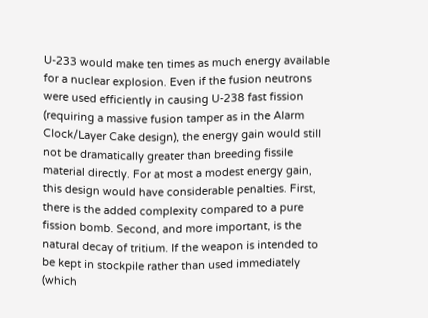U-233 would make ten times as much energy available for a nuclear explosion. Even if the fusion neutrons were used efficiently in causing U-238 fast fission (requiring a massive fusion tamper as in the Alarm Clock/Layer Cake design), the energy gain would still not be dramatically greater than breeding fissile material directly. For at most a modest energy gain, this design would have considerable penalties. First, there is the added complexity compared to a pure fission bomb. Second, and more important, is the natural decay of tritium. If the weapon is intended to be kept in stockpile rather than used immediately (which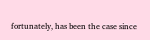fortunately, has been the case since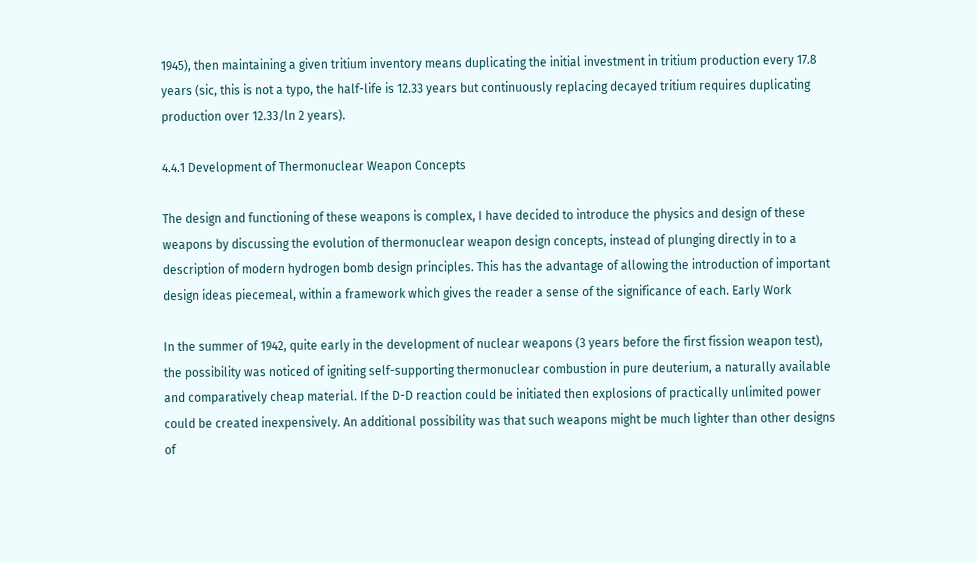1945), then maintaining a given tritium inventory means duplicating the initial investment in tritium production every 17.8 years (sic, this is not a typo, the half-life is 12.33 years but continuously replacing decayed tritium requires duplicating production over 12.33/ln 2 years).

4.4.1 Development of Thermonuclear Weapon Concepts

The design and functioning of these weapons is complex, I have decided to introduce the physics and design of these weapons by discussing the evolution of thermonuclear weapon design concepts, instead of plunging directly in to a description of modern hydrogen bomb design principles. This has the advantage of allowing the introduction of important design ideas piecemeal, within a framework which gives the reader a sense of the significance of each. Early Work

In the summer of 1942, quite early in the development of nuclear weapons (3 years before the first fission weapon test), the possibility was noticed of igniting self-supporting thermonuclear combustion in pure deuterium, a naturally available and comparatively cheap material. If the D-D reaction could be initiated then explosions of practically unlimited power could be created inexpensively. An additional possibility was that such weapons might be much lighter than other designs of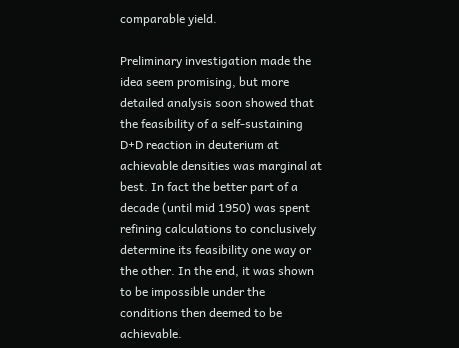comparable yield.

Preliminary investigation made the idea seem promising, but more detailed analysis soon showed that the feasibility of a self-sustaining D+D reaction in deuterium at achievable densities was marginal at best. In fact the better part of a decade (until mid 1950) was spent refining calculations to conclusively determine its feasibility one way or the other. In the end, it was shown to be impossible under the conditions then deemed to be achievable.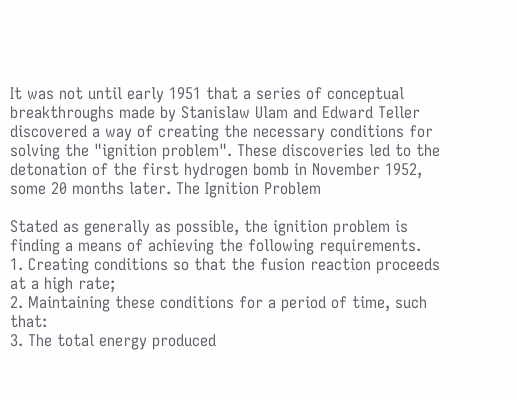It was not until early 1951 that a series of conceptual breakthroughs made by Stanislaw Ulam and Edward Teller discovered a way of creating the necessary conditions for solving the "ignition problem". These discoveries led to the detonation of the first hydrogen bomb in November 1952, some 20 months later. The Ignition Problem

Stated as generally as possible, the ignition problem is finding a means of achieving the following requirements.
1. Creating conditions so that the fusion reaction proceeds at a high rate;
2. Maintaining these conditions for a period of time, such that:
3. The total energy produced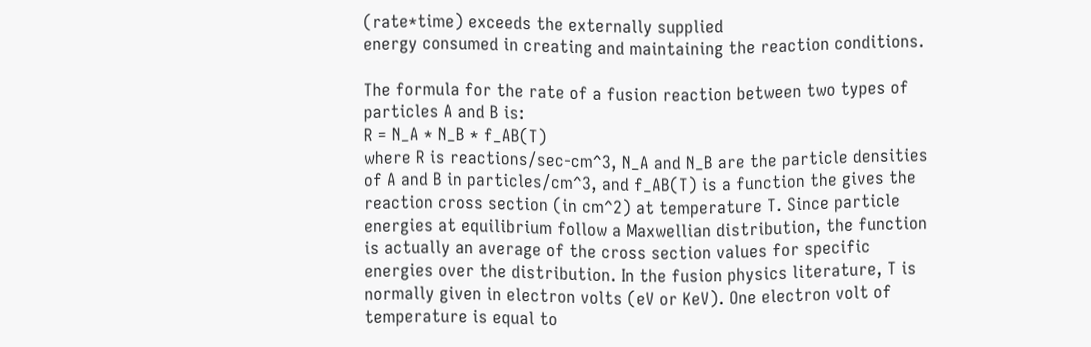(rate*time) exceeds the externally supplied
energy consumed in creating and maintaining the reaction conditions.

The formula for the rate of a fusion reaction between two types of particles A and B is:
R = N_A * N_B * f_AB(T)
where R is reactions/sec-cm^3, N_A and N_B are the particle densities of A and B in particles/cm^3, and f_AB(T) is a function the gives the reaction cross section (in cm^2) at temperature T. Since particle energies at equilibrium follow a Maxwellian distribution, the function is actually an average of the cross section values for specific energies over the distribution. In the fusion physics literature, T is normally given in electron volts (eV or KeV). One electron volt of temperature is equal to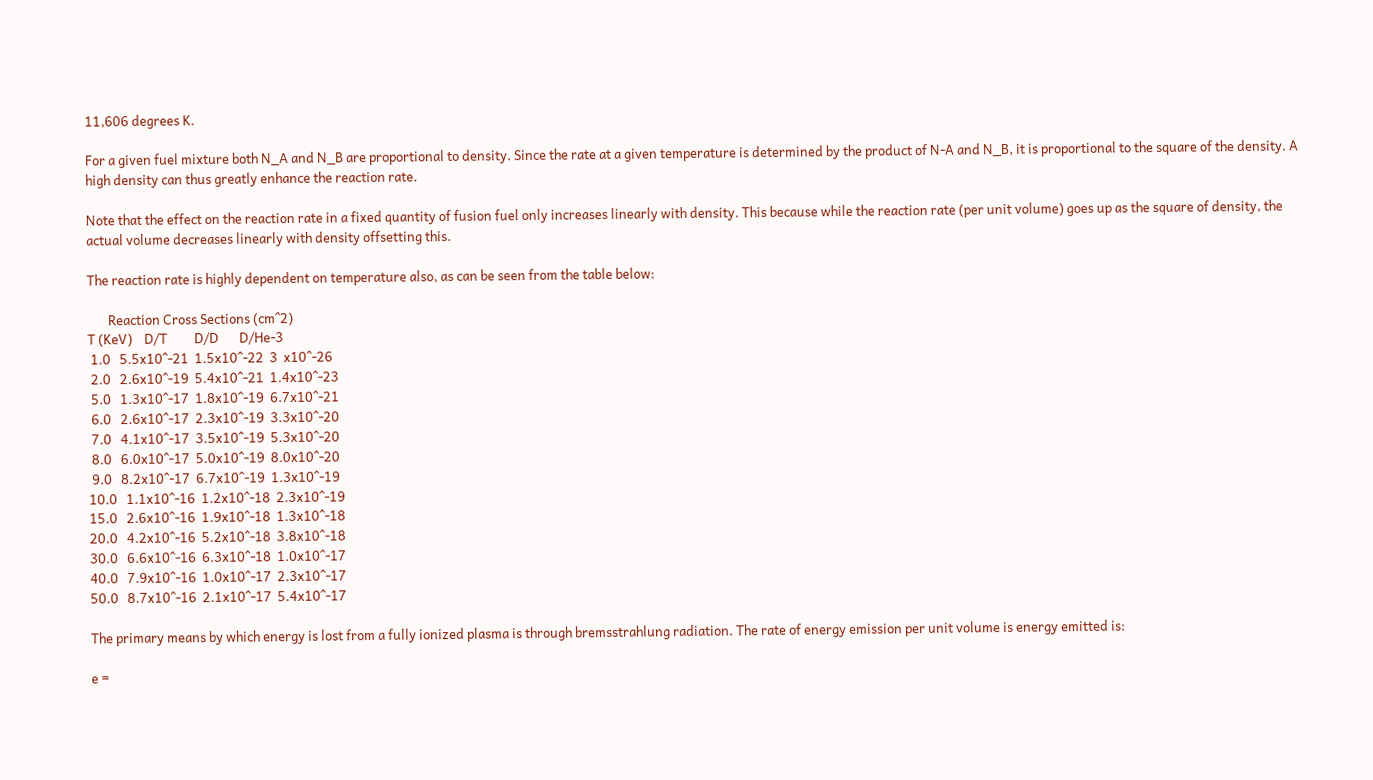11,606 degrees K.

For a given fuel mixture both N_A and N_B are proportional to density. Since the rate at a given temperature is determined by the product of N-A and N_B, it is proportional to the square of the density. A high density can thus greatly enhance the reaction rate.

Note that the effect on the reaction rate in a fixed quantity of fusion fuel only increases linearly with density. This because while the reaction rate (per unit volume) goes up as the square of density, the actual volume decreases linearly with density offsetting this.

The reaction rate is highly dependent on temperature also, as can be seen from the table below:

       Reaction Cross Sections (cm^2)
T (KeV)    D/T         D/D       D/He-3
 1.0   5.5x10^-21  1.5x10^-22  3  x10^-26
 2.0   2.6x10^-19  5.4x10^-21  1.4x10^-23
 5.0   1.3x10^-17  1.8x10^-19  6.7x10^-21
 6.0   2.6x10^-17  2.3x10^-19  3.3x10^-20
 7.0   4.1x10^-17  3.5x10^-19  5.3x10^-20
 8.0   6.0x10^-17  5.0x10^-19  8.0x10^-20
 9.0   8.2x10^-17  6.7x10^-19  1.3x10^-19
10.0   1.1x10^-16  1.2x10^-18  2.3x10^-19
15.0   2.6x10^-16  1.9x10^-18  1.3x10^-18
20.0   4.2x10^-16  5.2x10^-18  3.8x10^-18
30.0   6.6x10^-16  6.3x10^-18  1.0x10^-17
40.0   7.9x10^-16  1.0x10^-17  2.3x10^-17
50.0   8.7x10^-16  2.1x10^-17  5.4x10^-17

The primary means by which energy is lost from a fully ionized plasma is through bremsstrahlung radiation. The rate of energy emission per unit volume is energy emitted is:

e =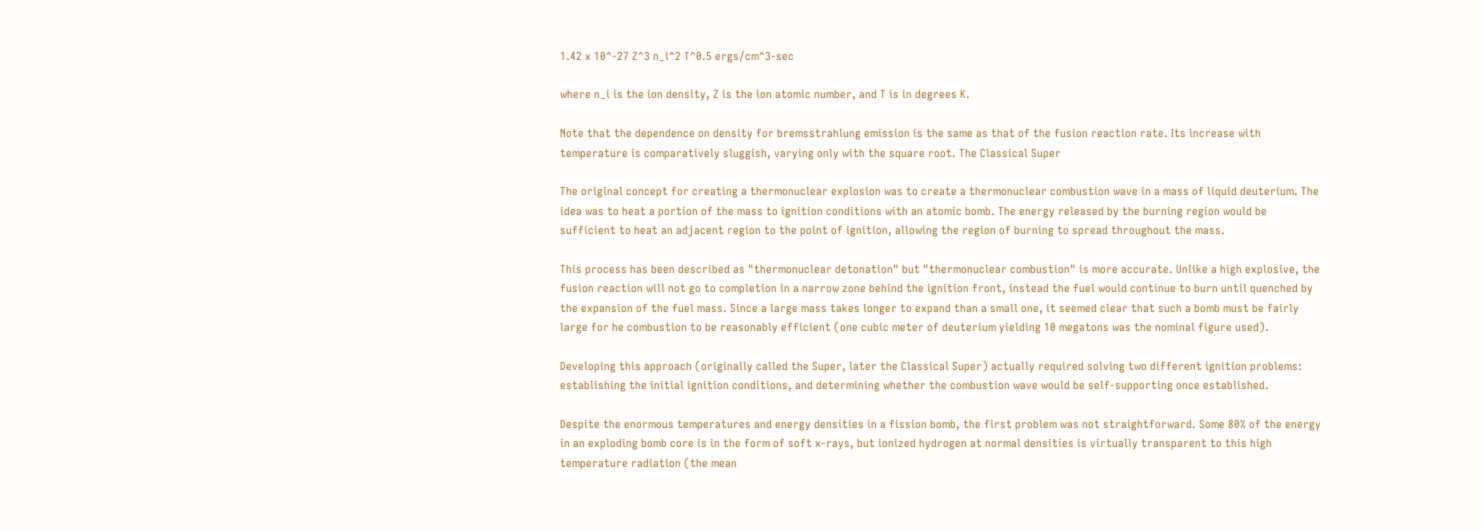1.42 x 10^-27 Z^3 n_i^2 T^0.5 ergs/cm^3-sec

where n_i is the ion density, Z is the ion atomic number, and T is in degrees K.

Note that the dependence on density for bremsstrahlung emission is the same as that of the fusion reaction rate. Its increase with temperature is comparatively sluggish, varying only with the square root. The Classical Super

The original concept for creating a thermonuclear explosion was to create a thermonuclear combustion wave in a mass of liquid deuterium. The idea was to heat a portion of the mass to ignition conditions with an atomic bomb. The energy released by the burning region would be sufficient to heat an adjacent region to the point of ignition, allowing the region of burning to spread throughout the mass.

This process has been described as "thermonuclear detonation" but "thermonuclear combustion" is more accurate. Unlike a high explosive, the fusion reaction will not go to completion in a narrow zone behind the ignition front, instead the fuel would continue to burn until quenched by the expansion of the fuel mass. Since a large mass takes longer to expand than a small one, it seemed clear that such a bomb must be fairly large for he combustion to be reasonably efficient (one cubic meter of deuterium yielding 10 megatons was the nominal figure used).

Developing this approach (originally called the Super, later the Classical Super) actually required solving two different ignition problems: establishing the initial ignition conditions, and determining whether the combustion wave would be self-supporting once established.

Despite the enormous temperatures and energy densities in a fission bomb, the first problem was not straightforward. Some 80% of the energy in an exploding bomb core is in the form of soft x-rays, but ionized hydrogen at normal densities is virtually transparent to this high temperature radiation (the mean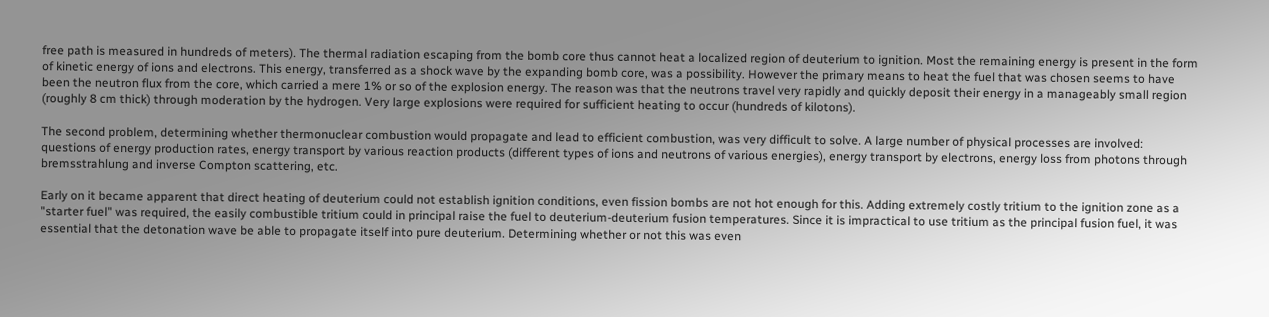free path is measured in hundreds of meters). The thermal radiation escaping from the bomb core thus cannot heat a localized region of deuterium to ignition. Most the remaining energy is present in the form of kinetic energy of ions and electrons. This energy, transferred as a shock wave by the expanding bomb core, was a possibility. However the primary means to heat the fuel that was chosen seems to have been the neutron flux from the core, which carried a mere 1% or so of the explosion energy. The reason was that the neutrons travel very rapidly and quickly deposit their energy in a manageably small region (roughly 8 cm thick) through moderation by the hydrogen. Very large explosions were required for sufficient heating to occur (hundreds of kilotons).

The second problem, determining whether thermonuclear combustion would propagate and lead to efficient combustion, was very difficult to solve. A large number of physical processes are involved: questions of energy production rates, energy transport by various reaction products (different types of ions and neutrons of various energies), energy transport by electrons, energy loss from photons through bremsstrahlung and inverse Compton scattering, etc.

Early on it became apparent that direct heating of deuterium could not establish ignition conditions, even fission bombs are not hot enough for this. Adding extremely costly tritium to the ignition zone as a "starter fuel" was required, the easily combustible tritium could in principal raise the fuel to deuterium-deuterium fusion temperatures. Since it is impractical to use tritium as the principal fusion fuel, it was essential that the detonation wave be able to propagate itself into pure deuterium. Determining whether or not this was even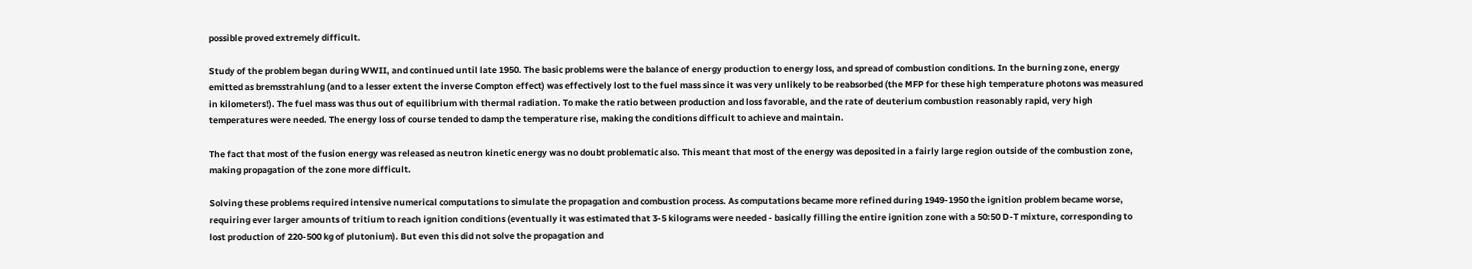possible proved extremely difficult.

Study of the problem began during WWII, and continued until late 1950. The basic problems were the balance of energy production to energy loss, and spread of combustion conditions. In the burning zone, energy emitted as bremsstrahlung (and to a lesser extent the inverse Compton effect) was effectively lost to the fuel mass since it was very unlikely to be reabsorbed (the MFP for these high temperature photons was measured in kilometers!). The fuel mass was thus out of equilibrium with thermal radiation. To make the ratio between production and loss favorable, and the rate of deuterium combustion reasonably rapid, very high temperatures were needed. The energy loss of course tended to damp the temperature rise, making the conditions difficult to achieve and maintain.

The fact that most of the fusion energy was released as neutron kinetic energy was no doubt problematic also. This meant that most of the energy was deposited in a fairly large region outside of the combustion zone, making propagation of the zone more difficult.

Solving these problems required intensive numerical computations to simulate the propagation and combustion process. As computations became more refined during 1949-1950 the ignition problem became worse, requiring ever larger amounts of tritium to reach ignition conditions (eventually it was estimated that 3-5 kilograms were needed - basically filling the entire ignition zone with a 50:50 D-T mixture, corresponding to lost production of 220-500 kg of plutonium). But even this did not solve the propagation and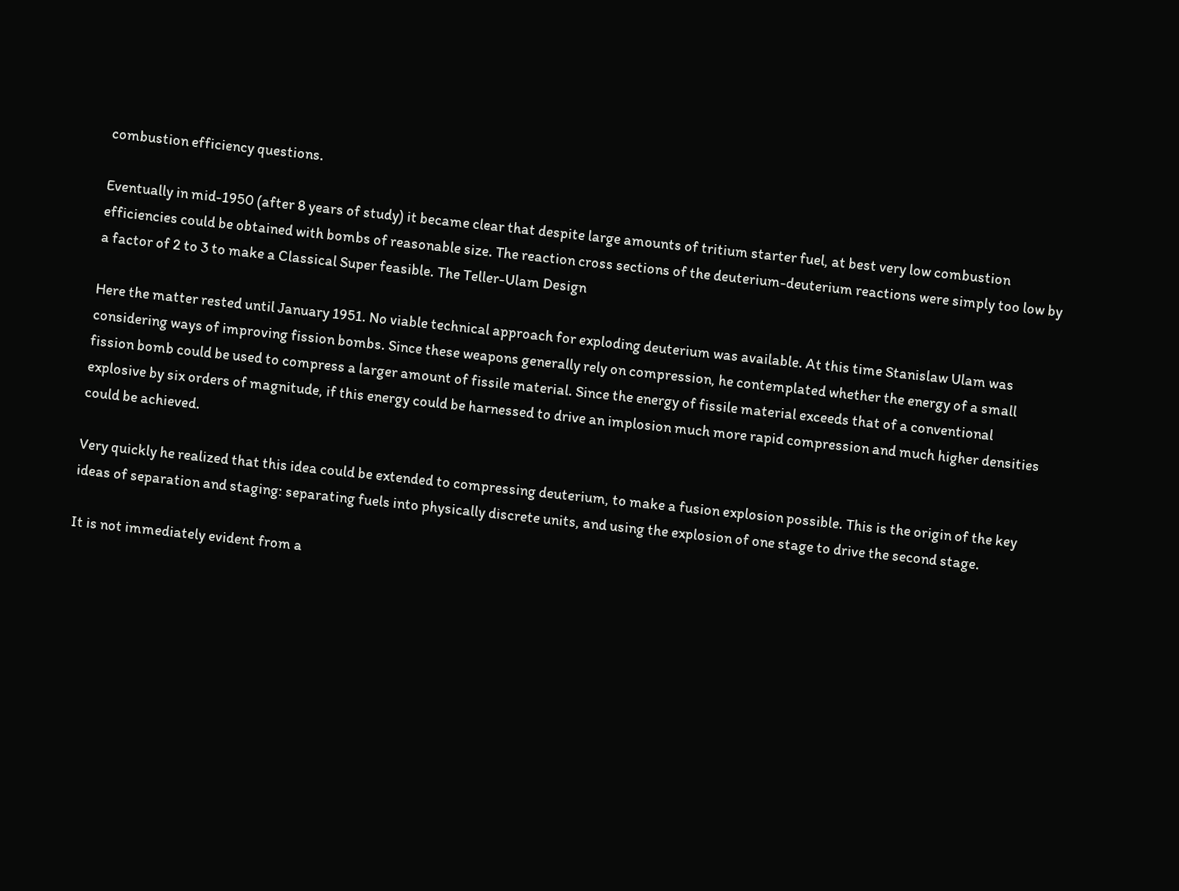combustion efficiency questions.

Eventually in mid-1950 (after 8 years of study) it became clear that despite large amounts of tritium starter fuel, at best very low combustion efficiencies could be obtained with bombs of reasonable size. The reaction cross sections of the deuterium-deuterium reactions were simply too low by a factor of 2 to 3 to make a Classical Super feasible. The Teller-Ulam Design

Here the matter rested until January 1951. No viable technical approach for exploding deuterium was available. At this time Stanislaw Ulam was considering ways of improving fission bombs. Since these weapons generally rely on compression, he contemplated whether the energy of a small fission bomb could be used to compress a larger amount of fissile material. Since the energy of fissile material exceeds that of a conventional explosive by six orders of magnitude, if this energy could be harnessed to drive an implosion much more rapid compression and much higher densities could be achieved.

Very quickly he realized that this idea could be extended to compressing deuterium, to make a fusion explosion possible. This is the origin of the key ideas of separation and staging: separating fuels into physically discrete units, and using the explosion of one stage to drive the second stage.

It is not immediately evident from a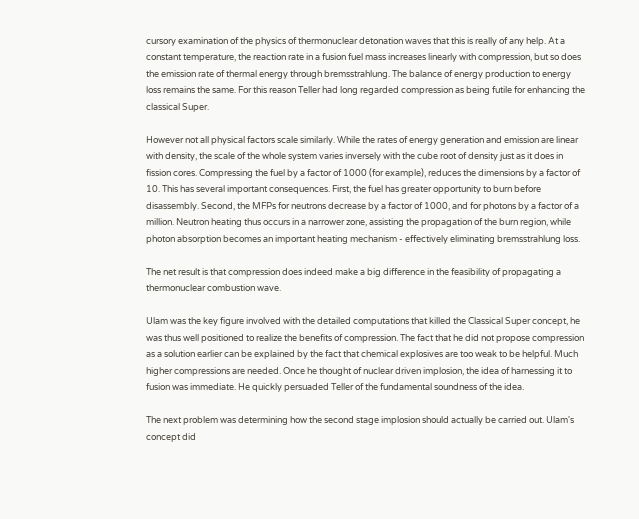cursory examination of the physics of thermonuclear detonation waves that this is really of any help. At a constant temperature, the reaction rate in a fusion fuel mass increases linearly with compression, but so does the emission rate of thermal energy through bremsstrahlung. The balance of energy production to energy loss remains the same. For this reason Teller had long regarded compression as being futile for enhancing the classical Super.

However not all physical factors scale similarly. While the rates of energy generation and emission are linear with density, the scale of the whole system varies inversely with the cube root of density just as it does in fission cores. Compressing the fuel by a factor of 1000 (for example), reduces the dimensions by a factor of 10. This has several important consequences. First, the fuel has greater opportunity to burn before disassembly. Second, the MFPs for neutrons decrease by a factor of 1000, and for photons by a factor of a million. Neutron heating thus occurs in a narrower zone, assisting the propagation of the burn region, while photon absorption becomes an important heating mechanism - effectively eliminating bremsstrahlung loss.

The net result is that compression does indeed make a big difference in the feasibility of propagating a thermonuclear combustion wave.

Ulam was the key figure involved with the detailed computations that killed the Classical Super concept, he was thus well positioned to realize the benefits of compression. The fact that he did not propose compression as a solution earlier can be explained by the fact that chemical explosives are too weak to be helpful. Much higher compressions are needed. Once he thought of nuclear driven implosion, the idea of harnessing it to fusion was immediate. He quickly persuaded Teller of the fundamental soundness of the idea.

The next problem was determining how the second stage implosion should actually be carried out. Ulam's concept did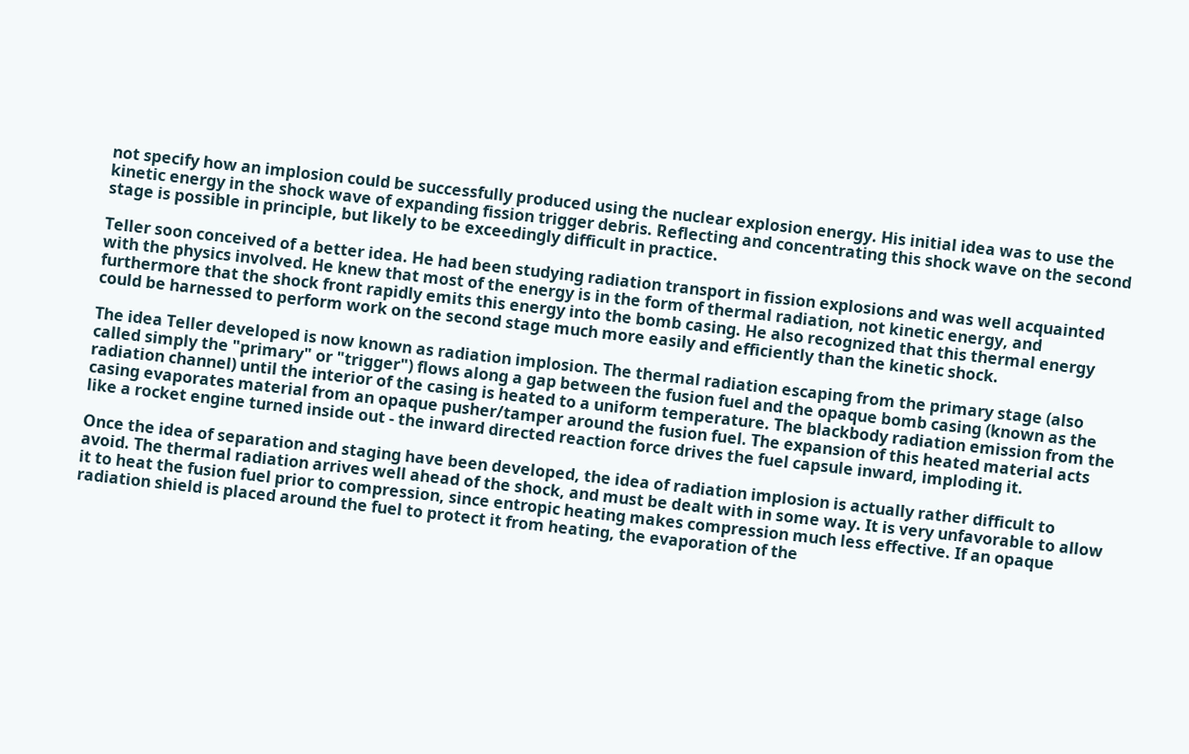not specify how an implosion could be successfully produced using the nuclear explosion energy. His initial idea was to use the kinetic energy in the shock wave of expanding fission trigger debris. Reflecting and concentrating this shock wave on the second stage is possible in principle, but likely to be exceedingly difficult in practice.

Teller soon conceived of a better idea. He had been studying radiation transport in fission explosions and was well acquainted with the physics involved. He knew that most of the energy is in the form of thermal radiation, not kinetic energy, and furthermore that the shock front rapidly emits this energy into the bomb casing. He also recognized that this thermal energy could be harnessed to perform work on the second stage much more easily and efficiently than the kinetic shock.

The idea Teller developed is now known as radiation implosion. The thermal radiation escaping from the primary stage (also called simply the "primary" or "trigger") flows along a gap between the fusion fuel and the opaque bomb casing (known as the radiation channel) until the interior of the casing is heated to a uniform temperature. The blackbody radiation emission from the casing evaporates material from an opaque pusher/tamper around the fusion fuel. The expansion of this heated material acts like a rocket engine turned inside out - the inward directed reaction force drives the fuel capsule inward, imploding it.

Once the idea of separation and staging have been developed, the idea of radiation implosion is actually rather difficult to avoid. The thermal radiation arrives well ahead of the shock, and must be dealt with in some way. It is very unfavorable to allow it to heat the fusion fuel prior to compression, since entropic heating makes compression much less effective. If an opaque radiation shield is placed around the fuel to protect it from heating, the evaporation of the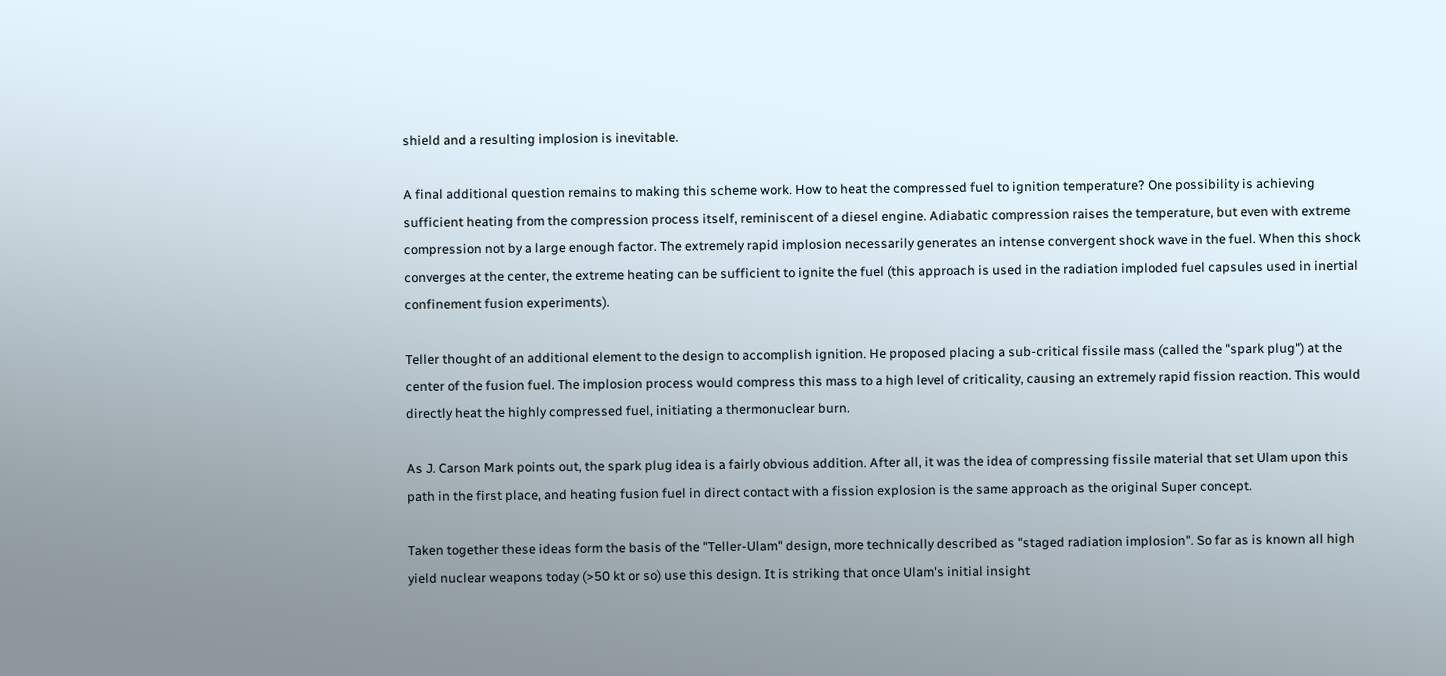shield and a resulting implosion is inevitable.

A final additional question remains to making this scheme work. How to heat the compressed fuel to ignition temperature? One possibility is achieving sufficient heating from the compression process itself, reminiscent of a diesel engine. Adiabatic compression raises the temperature, but even with extreme compression not by a large enough factor. The extremely rapid implosion necessarily generates an intense convergent shock wave in the fuel. When this shock converges at the center, the extreme heating can be sufficient to ignite the fuel (this approach is used in the radiation imploded fuel capsules used in inertial confinement fusion experiments).

Teller thought of an additional element to the design to accomplish ignition. He proposed placing a sub-critical fissile mass (called the "spark plug") at the center of the fusion fuel. The implosion process would compress this mass to a high level of criticality, causing an extremely rapid fission reaction. This would directly heat the highly compressed fuel, initiating a thermonuclear burn.

As J. Carson Mark points out, the spark plug idea is a fairly obvious addition. After all, it was the idea of compressing fissile material that set Ulam upon this path in the first place, and heating fusion fuel in direct contact with a fission explosion is the same approach as the original Super concept.

Taken together these ideas form the basis of the "Teller-Ulam" design, more technically described as "staged radiation implosion". So far as is known all high yield nuclear weapons today (>50 kt or so) use this design. It is striking that once Ulam's initial insight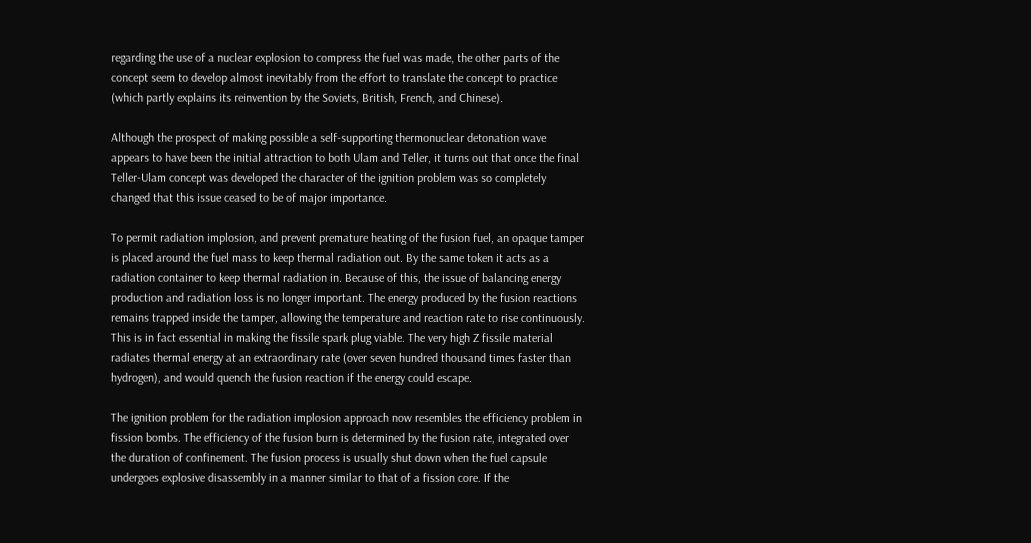regarding the use of a nuclear explosion to compress the fuel was made, the other parts of the concept seem to develop almost inevitably from the effort to translate the concept to practice (which partly explains its reinvention by the Soviets, British, French, and Chinese).

Although the prospect of making possible a self-supporting thermonuclear detonation wave appears to have been the initial attraction to both Ulam and Teller, it turns out that once the final Teller-Ulam concept was developed the character of the ignition problem was so completely changed that this issue ceased to be of major importance.

To permit radiation implosion, and prevent premature heating of the fusion fuel, an opaque tamper is placed around the fuel mass to keep thermal radiation out. By the same token it acts as a radiation container to keep thermal radiation in. Because of this, the issue of balancing energy production and radiation loss is no longer important. The energy produced by the fusion reactions remains trapped inside the tamper, allowing the temperature and reaction rate to rise continuously. This is in fact essential in making the fissile spark plug viable. The very high Z fissile material radiates thermal energy at an extraordinary rate (over seven hundred thousand times faster than hydrogen), and would quench the fusion reaction if the energy could escape.

The ignition problem for the radiation implosion approach now resembles the efficiency problem in fission bombs. The efficiency of the fusion burn is determined by the fusion rate, integrated over the duration of confinement. The fusion process is usually shut down when the fuel capsule undergoes explosive disassembly in a manner similar to that of a fission core. If the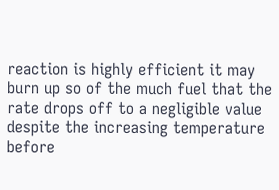reaction is highly efficient it may burn up so of the much fuel that the rate drops off to a negligible value despite the increasing temperature before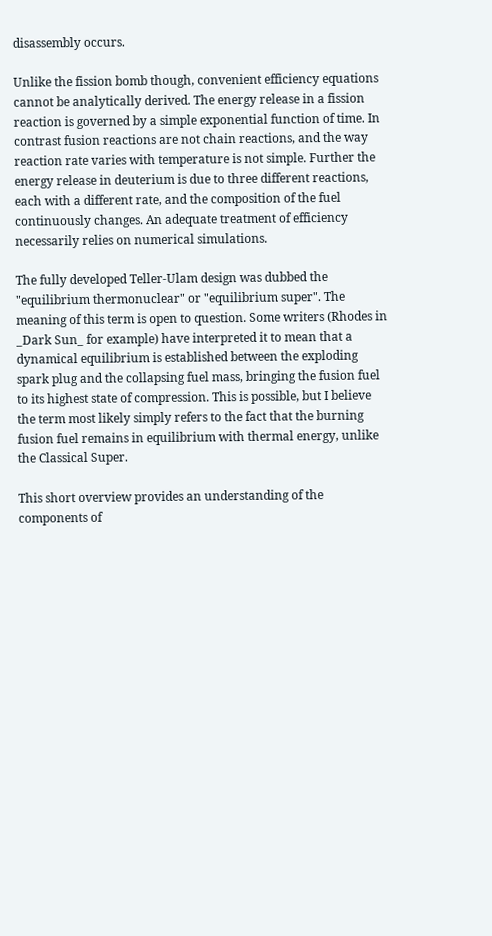disassembly occurs.

Unlike the fission bomb though, convenient efficiency equations cannot be analytically derived. The energy release in a fission reaction is governed by a simple exponential function of time. In contrast fusion reactions are not chain reactions, and the way reaction rate varies with temperature is not simple. Further the energy release in deuterium is due to three different reactions, each with a different rate, and the composition of the fuel continuously changes. An adequate treatment of efficiency necessarily relies on numerical simulations.

The fully developed Teller-Ulam design was dubbed the "equilibrium thermonuclear" or "equilibrium super". The meaning of this term is open to question. Some writers (Rhodes in _Dark Sun_ for example) have interpreted it to mean that a dynamical equilibrium is established between the exploding spark plug and the collapsing fuel mass, bringing the fusion fuel to its highest state of compression. This is possible, but I believe the term most likely simply refers to the fact that the burning fusion fuel remains in equilibrium with thermal energy, unlike the Classical Super.

This short overview provides an understanding of the components of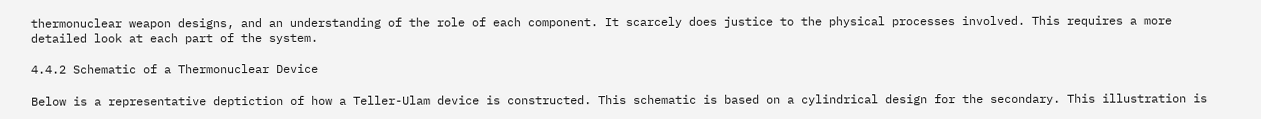thermonuclear weapon designs, and an understanding of the role of each component. It scarcely does justice to the physical processes involved. This requires a more detailed look at each part of the system.

4.4.2 Schematic of a Thermonuclear Device

Below is a representative deptiction of how a Teller-Ulam device is constructed. This schematic is based on a cylindrical design for the secondary. This illustration is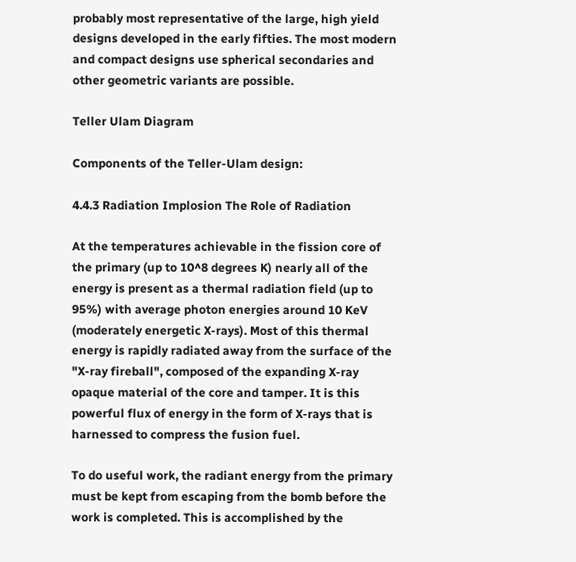probably most representative of the large, high yield designs developed in the early fifties. The most modern and compact designs use spherical secondaries and other geometric variants are possible.

Teller Ulam Diagram

Components of the Teller-Ulam design:

4.4.3 Radiation Implosion The Role of Radiation

At the temperatures achievable in the fission core of the primary (up to 10^8 degrees K) nearly all of the energy is present as a thermal radiation field (up to 95%) with average photon energies around 10 KeV (moderately energetic X-rays). Most of this thermal energy is rapidly radiated away from the surface of the "X-ray fireball", composed of the expanding X-ray opaque material of the core and tamper. It is this powerful flux of energy in the form of X-rays that is harnessed to compress the fusion fuel.

To do useful work, the radiant energy from the primary must be kept from escaping from the bomb before the work is completed. This is accomplished by the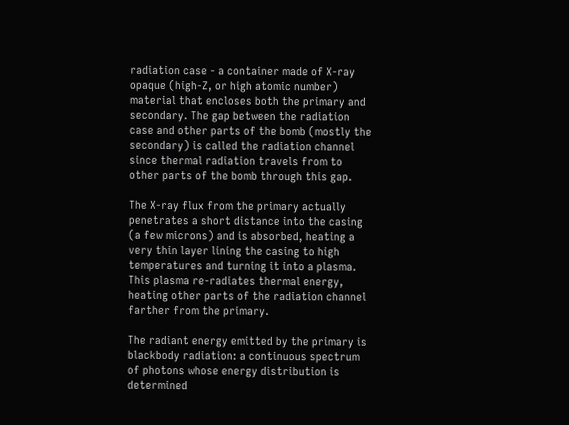radiation case - a container made of X-ray opaque (high-Z, or high atomic number) material that encloses both the primary and secondary. The gap between the radiation case and other parts of the bomb (mostly the secondary) is called the radiation channel since thermal radiation travels from to other parts of the bomb through this gap.

The X-ray flux from the primary actually penetrates a short distance into the casing (a few microns) and is absorbed, heating a very thin layer lining the casing to high temperatures and turning it into a plasma. This plasma re-radiates thermal energy, heating other parts of the radiation channel farther from the primary.

The radiant energy emitted by the primary is blackbody radiation: a continuous spectrum of photons whose energy distribution is determined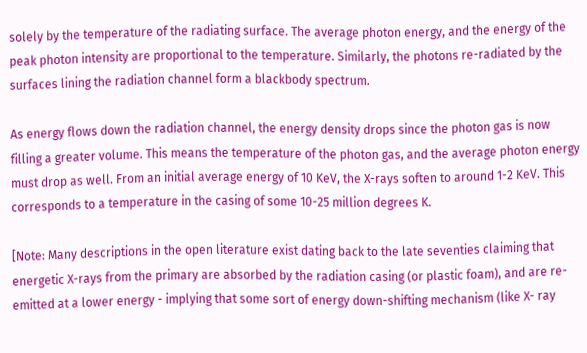solely by the temperature of the radiating surface. The average photon energy, and the energy of the peak photon intensity are proportional to the temperature. Similarly, the photons re-radiated by the surfaces lining the radiation channel form a blackbody spectrum.

As energy flows down the radiation channel, the energy density drops since the photon gas is now filling a greater volume. This means the temperature of the photon gas, and the average photon energy must drop as well. From an initial average energy of 10 KeV, the X-rays soften to around 1-2 KeV. This corresponds to a temperature in the casing of some 10-25 million degrees K.

[Note: Many descriptions in the open literature exist dating back to the late seventies claiming that energetic X-rays from the primary are absorbed by the radiation casing (or plastic foam), and are re-emitted at a lower energy - implying that some sort of energy down-shifting mechanism (like X- ray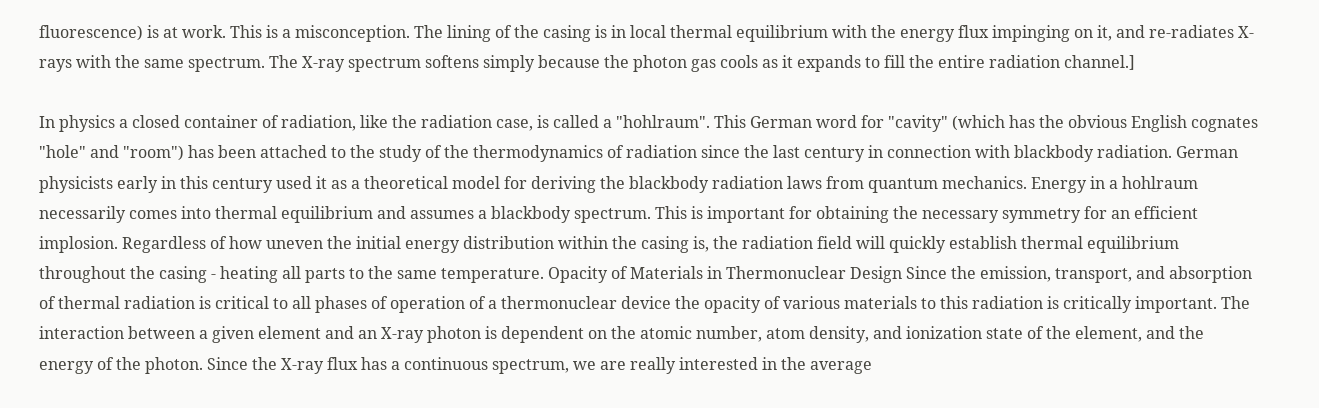fluorescence) is at work. This is a misconception. The lining of the casing is in local thermal equilibrium with the energy flux impinging on it, and re-radiates X-rays with the same spectrum. The X-ray spectrum softens simply because the photon gas cools as it expands to fill the entire radiation channel.]

In physics a closed container of radiation, like the radiation case, is called a "hohlraum". This German word for "cavity" (which has the obvious English cognates "hole" and "room") has been attached to the study of the thermodynamics of radiation since the last century in connection with blackbody radiation. German physicists early in this century used it as a theoretical model for deriving the blackbody radiation laws from quantum mechanics. Energy in a hohlraum necessarily comes into thermal equilibrium and assumes a blackbody spectrum. This is important for obtaining the necessary symmetry for an efficient implosion. Regardless of how uneven the initial energy distribution within the casing is, the radiation field will quickly establish thermal equilibrium throughout the casing - heating all parts to the same temperature. Opacity of Materials in Thermonuclear Design Since the emission, transport, and absorption of thermal radiation is critical to all phases of operation of a thermonuclear device the opacity of various materials to this radiation is critically important. The interaction between a given element and an X-ray photon is dependent on the atomic number, atom density, and ionization state of the element, and the energy of the photon. Since the X-ray flux has a continuous spectrum, we are really interested in the average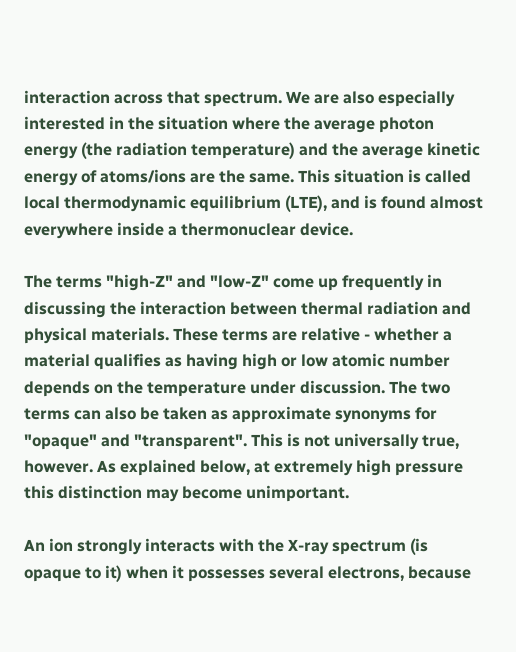interaction across that spectrum. We are also especially interested in the situation where the average photon energy (the radiation temperature) and the average kinetic energy of atoms/ions are the same. This situation is called local thermodynamic equilibrium (LTE), and is found almost everywhere inside a thermonuclear device.

The terms "high-Z" and "low-Z" come up frequently in discussing the interaction between thermal radiation and physical materials. These terms are relative - whether a material qualifies as having high or low atomic number depends on the temperature under discussion. The two terms can also be taken as approximate synonyms for "opaque" and "transparent". This is not universally true, however. As explained below, at extremely high pressure this distinction may become unimportant.

An ion strongly interacts with the X-ray spectrum (is opaque to it) when it possesses several electrons, because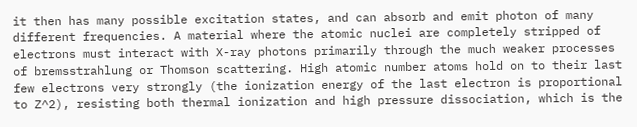it then has many possible excitation states, and can absorb and emit photon of many different frequencies. A material where the atomic nuclei are completely stripped of electrons must interact with X-ray photons primarily through the much weaker processes of bremsstrahlung or Thomson scattering. High atomic number atoms hold on to their last few electrons very strongly (the ionization energy of the last electron is proportional to Z^2), resisting both thermal ionization and high pressure dissociation, which is the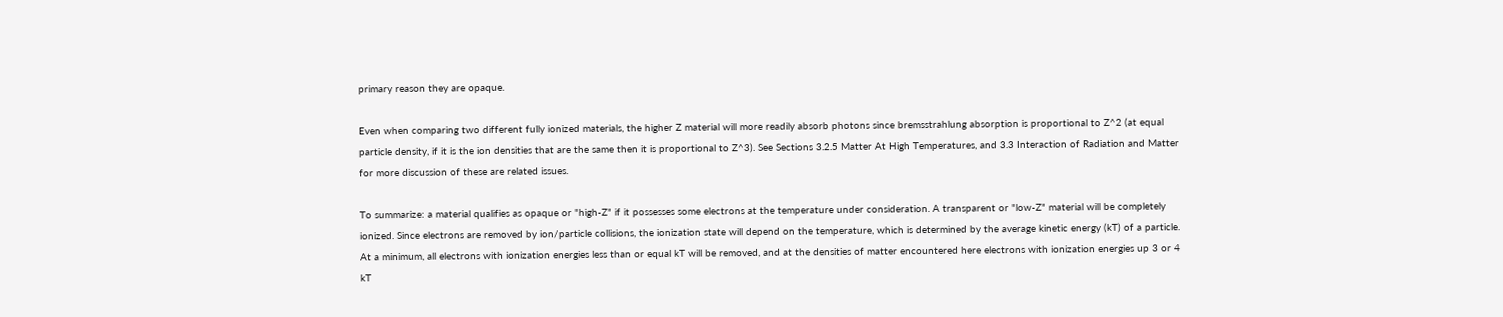primary reason they are opaque.

Even when comparing two different fully ionized materials, the higher Z material will more readily absorb photons since bremsstrahlung absorption is proportional to Z^2 (at equal particle density, if it is the ion densities that are the same then it is proportional to Z^3). See Sections 3.2.5 Matter At High Temperatures, and 3.3 Interaction of Radiation and Matter for more discussion of these are related issues.

To summarize: a material qualifies as opaque or "high-Z" if it possesses some electrons at the temperature under consideration. A transparent or "low-Z" material will be completely ionized. Since electrons are removed by ion/particle collisions, the ionization state will depend on the temperature, which is determined by the average kinetic energy (kT) of a particle. At a minimum, all electrons with ionization energies less than or equal kT will be removed, and at the densities of matter encountered here electrons with ionization energies up 3 or 4 kT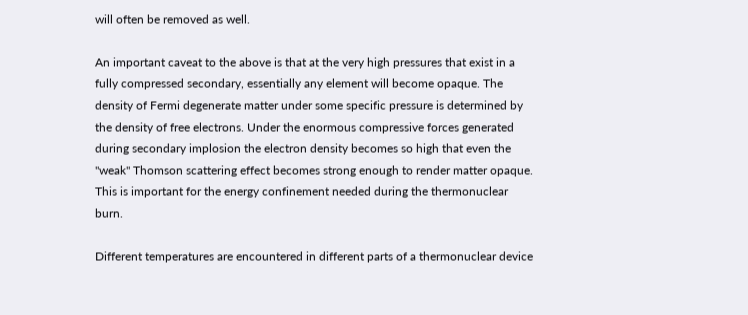will often be removed as well.

An important caveat to the above is that at the very high pressures that exist in a fully compressed secondary, essentially any element will become opaque. The density of Fermi degenerate matter under some specific pressure is determined by the density of free electrons. Under the enormous compressive forces generated during secondary implosion the electron density becomes so high that even the "weak" Thomson scattering effect becomes strong enough to render matter opaque. This is important for the energy confinement needed during the thermonuclear burn.

Different temperatures are encountered in different parts of a thermonuclear device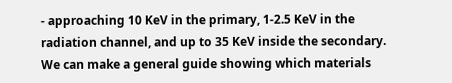- approaching 10 KeV in the primary, 1-2.5 KeV in the radiation channel, and up to 35 KeV inside the secondary. We can make a general guide showing which materials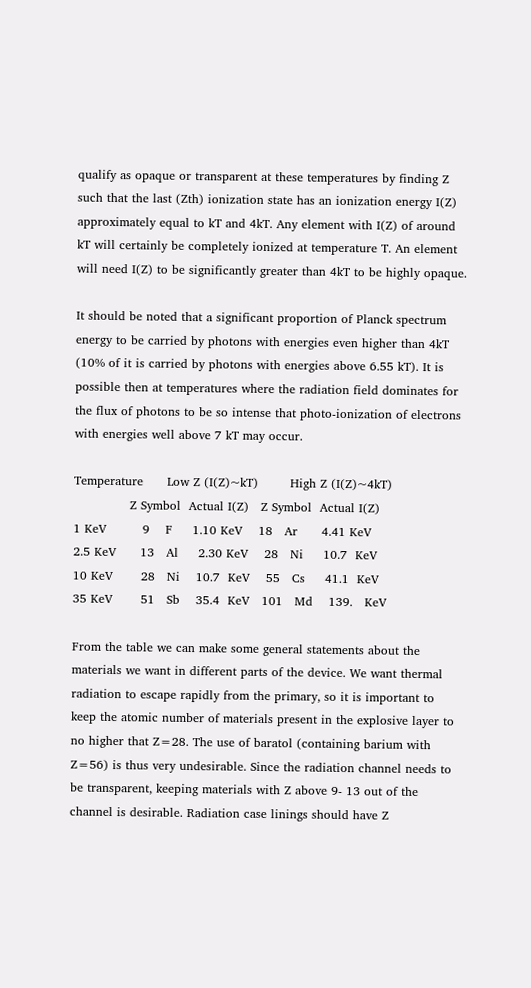qualify as opaque or transparent at these temperatures by finding Z such that the last (Zth) ionization state has an ionization energy I(Z) approximately equal to kT and 4kT. Any element with I(Z) of around kT will certainly be completely ionized at temperature T. An element will need I(Z) to be significantly greater than 4kT to be highly opaque.

It should be noted that a significant proportion of Planck spectrum energy to be carried by photons with energies even higher than 4kT (10% of it is carried by photons with energies above 6.55 kT). It is possible then at temperatures where the radiation field dominates for the flux of photons to be so intense that photo-ionization of electrons with energies well above 7 kT may occur.

Temperature      Low Z (I(Z)~kT)        High Z (I(Z)~4kT)
              Z Symbol  Actual I(Z)   Z Symbol  Actual I(Z)
1 KeV         9    F     1.10 KeV    18   Ar      4.41 KeV
2.5 KeV      13   Al     2.30 KeV    28   Ni     10.7  KeV
10 KeV       28   Ni    10.7  KeV    55   Cs     41.1  KeV
35 KeV       51   Sb    35.4  KeV   101   Md    139.   KeV

From the table we can make some general statements about the materials we want in different parts of the device. We want thermal radiation to escape rapidly from the primary, so it is important to keep the atomic number of materials present in the explosive layer to no higher that Z=28. The use of baratol (containing barium with Z=56) is thus very undesirable. Since the radiation channel needs to be transparent, keeping materials with Z above 9- 13 out of the channel is desirable. Radiation case linings should have Z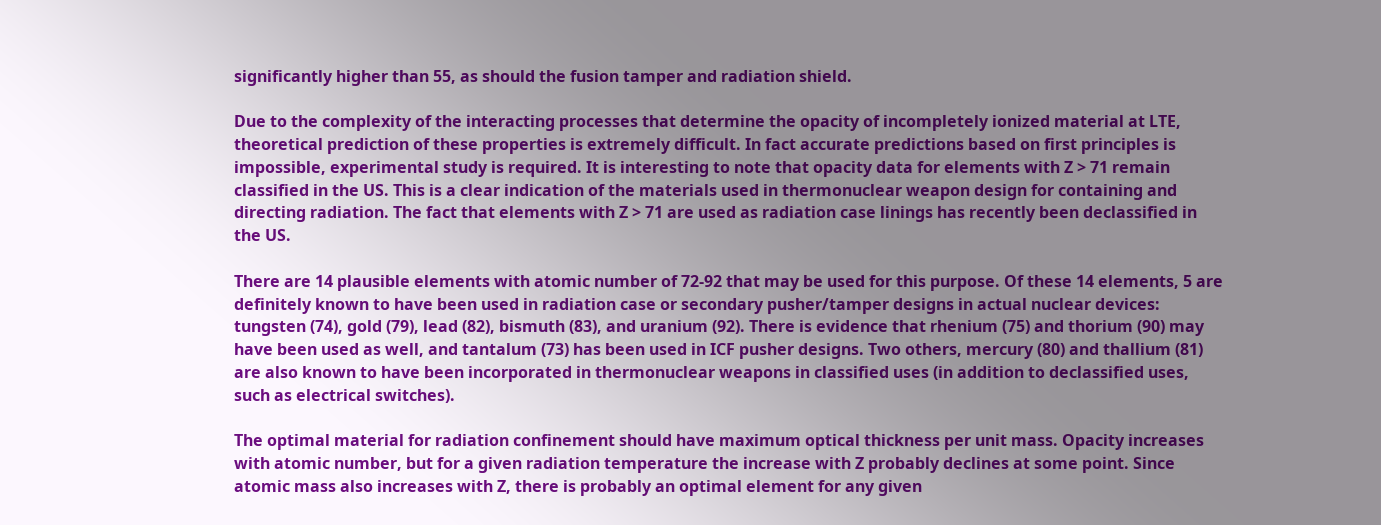significantly higher than 55, as should the fusion tamper and radiation shield.

Due to the complexity of the interacting processes that determine the opacity of incompletely ionized material at LTE, theoretical prediction of these properties is extremely difficult. In fact accurate predictions based on first principles is impossible, experimental study is required. It is interesting to note that opacity data for elements with Z > 71 remain classified in the US. This is a clear indication of the materials used in thermonuclear weapon design for containing and directing radiation. The fact that elements with Z > 71 are used as radiation case linings has recently been declassified in the US.

There are 14 plausible elements with atomic number of 72-92 that may be used for this purpose. Of these 14 elements, 5 are definitely known to have been used in radiation case or secondary pusher/tamper designs in actual nuclear devices: tungsten (74), gold (79), lead (82), bismuth (83), and uranium (92). There is evidence that rhenium (75) and thorium (90) may have been used as well, and tantalum (73) has been used in ICF pusher designs. Two others, mercury (80) and thallium (81) are also known to have been incorporated in thermonuclear weapons in classified uses (in addition to declassified uses, such as electrical switches).

The optimal material for radiation confinement should have maximum optical thickness per unit mass. Opacity increases with atomic number, but for a given radiation temperature the increase with Z probably declines at some point. Since atomic mass also increases with Z, there is probably an optimal element for any given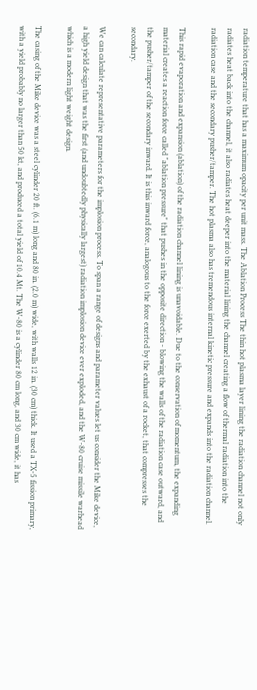radiation temperature that has a maximum opacity per unit mass. The Ablation Process The thin hot plasma layer lining the radiation channel not only radiates heat back into the channel, it also radiates heat deeper into the material lining the channel creating a flow of thermal radiation into the radiation case and the secondary pusher/tamper. The hot plasma also has tremendous internal kinetic pressure and expands into the radiation channel.

This rapid evaporation and expansion (ablation) of the radiation channel lining is unavoidable. Due to the conservation of momentum, the expanding material creates a reaction force called "ablation pressure" that pushes in the opposite direction - blowing the walls of the radiation case outward, and the pusher/tamper of the secondary inward. It is this inward force, analogous to the force exerted by the exhaust of a rocket, that compresses the secondary.

We can calculate representative parameters for the implosion process. To span a range of designs and parameter values let us consider the Mike device, a high yield design that was the first (and undoubtedly physically largest) radiation implosion device ever exploded, and the W-80 cruise missile warhead which is a modern light weight design.

The casing of the Mike device was a steel cylinder 20 ft. (6.1 m) long and 80 in. (2.0 m) wide, with walls 12 in. (30 cm) thick. It used a TX-5 fission primary, with a yield probably no larger than 50 kt, and produced a total yield of 10.4 Mt. The W-80 is a cylinder 80 cm long, and 30 cm wide, it has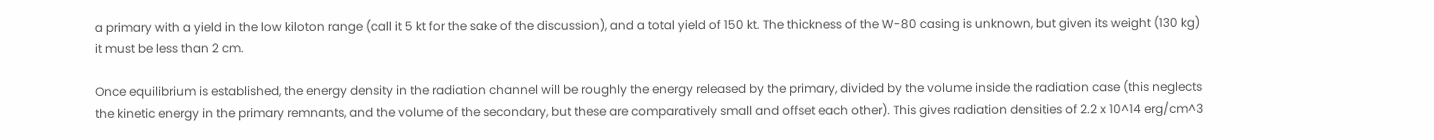a primary with a yield in the low kiloton range (call it 5 kt for the sake of the discussion), and a total yield of 150 kt. The thickness of the W-80 casing is unknown, but given its weight (130 kg) it must be less than 2 cm.

Once equilibrium is established, the energy density in the radiation channel will be roughly the energy released by the primary, divided by the volume inside the radiation case (this neglects the kinetic energy in the primary remnants, and the volume of the secondary, but these are comparatively small and offset each other). This gives radiation densities of 2.2 x 10^14 erg/cm^3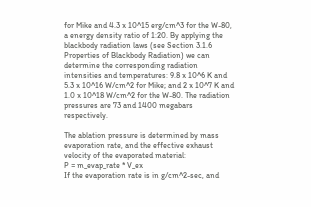for Mike and 4.3 x 10^15 erg/cm^3 for the W-80, a energy density ratio of 1:20. By applying the blackbody radiation laws (see Section 3.1.6 Properties of Blackbody Radiation) we can determine the corresponding radiation intensities and temperatures: 9.8 x 10^6 K and 5.3 x 10^16 W/cm^2 for Mike; and 2 x 10^7 K and 1.0 x 10^18 W/cm^2 for the W-80. The radiation pressures are 73 and 1400 megabars respectively.

The ablation pressure is determined by mass evaporation rate, and the effective exhaust velocity of the evaporated material:
P = m_evap_rate * V_ex
If the evaporation rate is in g/cm^2-sec, and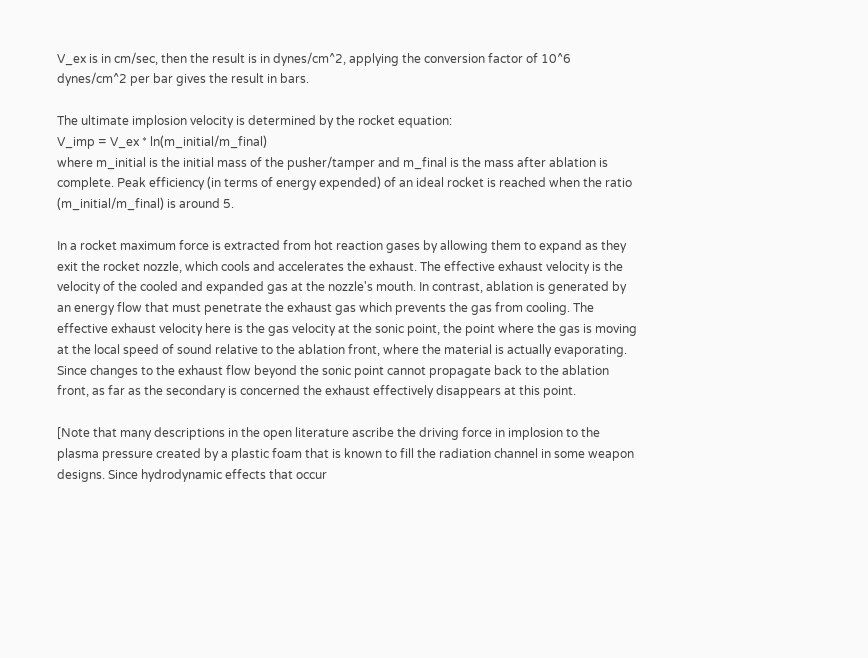V_ex is in cm/sec, then the result is in dynes/cm^2, applying the conversion factor of 10^6 dynes/cm^2 per bar gives the result in bars.

The ultimate implosion velocity is determined by the rocket equation:
V_imp = V_ex * ln(m_initial/m_final)
where m_initial is the initial mass of the pusher/tamper and m_final is the mass after ablation is complete. Peak efficiency (in terms of energy expended) of an ideal rocket is reached when the ratio (m_initial/m_final) is around 5.

In a rocket maximum force is extracted from hot reaction gases by allowing them to expand as they exit the rocket nozzle, which cools and accelerates the exhaust. The effective exhaust velocity is the velocity of the cooled and expanded gas at the nozzle's mouth. In contrast, ablation is generated by an energy flow that must penetrate the exhaust gas which prevents the gas from cooling. The effective exhaust velocity here is the gas velocity at the sonic point, the point where the gas is moving at the local speed of sound relative to the ablation front, where the material is actually evaporating. Since changes to the exhaust flow beyond the sonic point cannot propagate back to the ablation front, as far as the secondary is concerned the exhaust effectively disappears at this point.

[Note that many descriptions in the open literature ascribe the driving force in implosion to the plasma pressure created by a plastic foam that is known to fill the radiation channel in some weapon designs. Since hydrodynamic effects that occur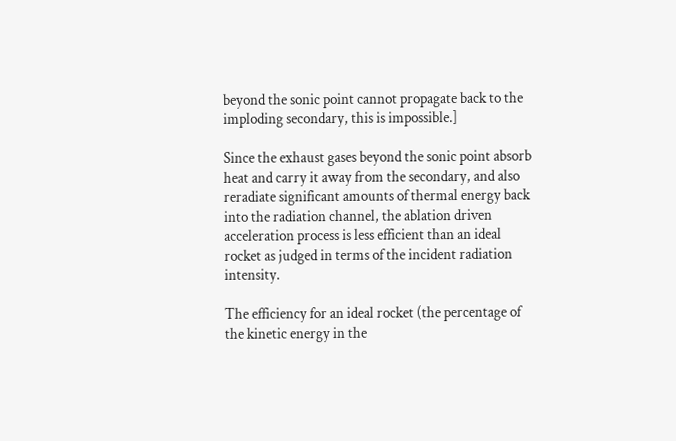beyond the sonic point cannot propagate back to the imploding secondary, this is impossible.]

Since the exhaust gases beyond the sonic point absorb heat and carry it away from the secondary, and also reradiate significant amounts of thermal energy back into the radiation channel, the ablation driven acceleration process is less efficient than an ideal rocket as judged in terms of the incident radiation intensity.

The efficiency for an ideal rocket (the percentage of the kinetic energy in the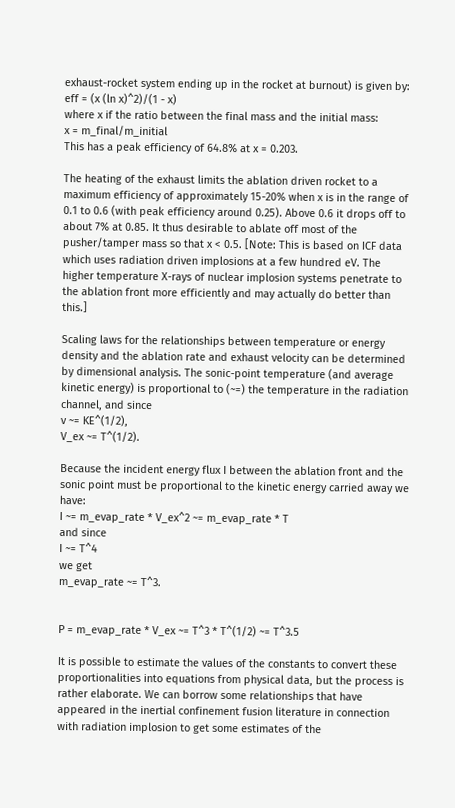exhaust-rocket system ending up in the rocket at burnout) is given by:
eff = (x (ln x)^2)/(1 - x)
where x if the ratio between the final mass and the initial mass:
x = m_final/m_initial
This has a peak efficiency of 64.8% at x = 0.203.

The heating of the exhaust limits the ablation driven rocket to a maximum efficiency of approximately 15-20% when x is in the range of 0.1 to 0.6 (with peak efficiency around 0.25). Above 0.6 it drops off to about 7% at 0.85. It thus desirable to ablate off most of the pusher/tamper mass so that x < 0.5. [Note: This is based on ICF data which uses radiation driven implosions at a few hundred eV. The higher temperature X-rays of nuclear implosion systems penetrate to the ablation front more efficiently and may actually do better than this.]

Scaling laws for the relationships between temperature or energy density and the ablation rate and exhaust velocity can be determined by dimensional analysis. The sonic-point temperature (and average kinetic energy) is proportional to (~=) the temperature in the radiation channel, and since
v ~= KE^(1/2),
V_ex ~= T^(1/2).

Because the incident energy flux I between the ablation front and the sonic point must be proportional to the kinetic energy carried away we have:
I ~= m_evap_rate * V_ex^2 ~= m_evap_rate * T
and since
I ~= T^4
we get
m_evap_rate ~= T^3.


P = m_evap_rate * V_ex ~= T^3 * T^(1/2) ~= T^3.5

It is possible to estimate the values of the constants to convert these proportionalities into equations from physical data, but the process is rather elaborate. We can borrow some relationships that have appeared in the inertial confinement fusion literature in connection with radiation implosion to get some estimates of the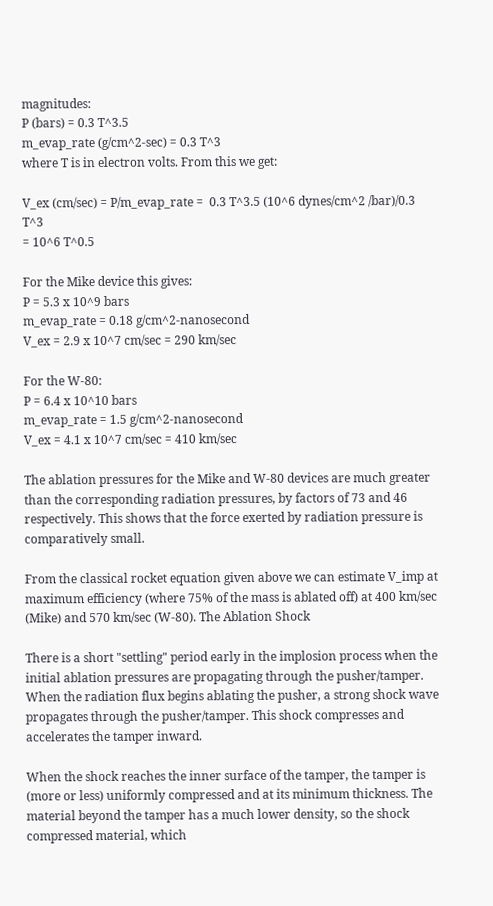magnitudes:
P (bars) = 0.3 T^3.5
m_evap_rate (g/cm^2-sec) = 0.3 T^3
where T is in electron volts. From this we get:

V_ex (cm/sec) = P/m_evap_rate =  0.3 T^3.5 (10^6 dynes/cm^2 /bar)/0.3 T^3
= 10^6 T^0.5

For the Mike device this gives:
P = 5.3 x 10^9 bars
m_evap_rate = 0.18 g/cm^2-nanosecond
V_ex = 2.9 x 10^7 cm/sec = 290 km/sec

For the W-80:
P = 6.4 x 10^10 bars
m_evap_rate = 1.5 g/cm^2-nanosecond
V_ex = 4.1 x 10^7 cm/sec = 410 km/sec

The ablation pressures for the Mike and W-80 devices are much greater than the corresponding radiation pressures, by factors of 73 and 46 respectively. This shows that the force exerted by radiation pressure is comparatively small.

From the classical rocket equation given above we can estimate V_imp at maximum efficiency (where 75% of the mass is ablated off) at 400 km/sec (Mike) and 570 km/sec (W-80). The Ablation Shock

There is a short "settling" period early in the implosion process when the initial ablation pressures are propagating through the pusher/tamper. When the radiation flux begins ablating the pusher, a strong shock wave propagates through the pusher/tamper. This shock compresses and accelerates the tamper inward.

When the shock reaches the inner surface of the tamper, the tamper is (more or less) uniformly compressed and at its minimum thickness. The material beyond the tamper has a much lower density, so the shock compressed material, which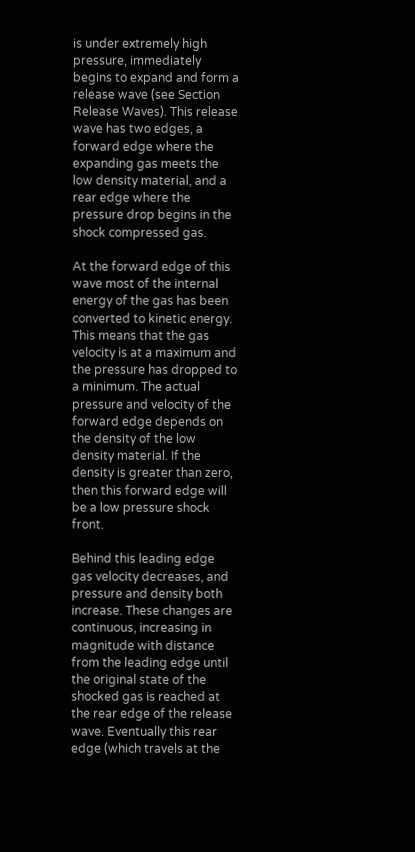is under extremely high pressure, immediately begins to expand and form a release wave (see Section Release Waves). This release wave has two edges, a forward edge where the expanding gas meets the low density material, and a rear edge where the pressure drop begins in the shock compressed gas.

At the forward edge of this wave most of the internal energy of the gas has been converted to kinetic energy. This means that the gas velocity is at a maximum and the pressure has dropped to a minimum. The actual pressure and velocity of the forward edge depends on the density of the low density material. If the density is greater than zero, then this forward edge will be a low pressure shock front.

Behind this leading edge gas velocity decreases, and pressure and density both increase. These changes are continuous, increasing in magnitude with distance from the leading edge until the original state of the shocked gas is reached at the rear edge of the release wave. Eventually this rear edge (which travels at the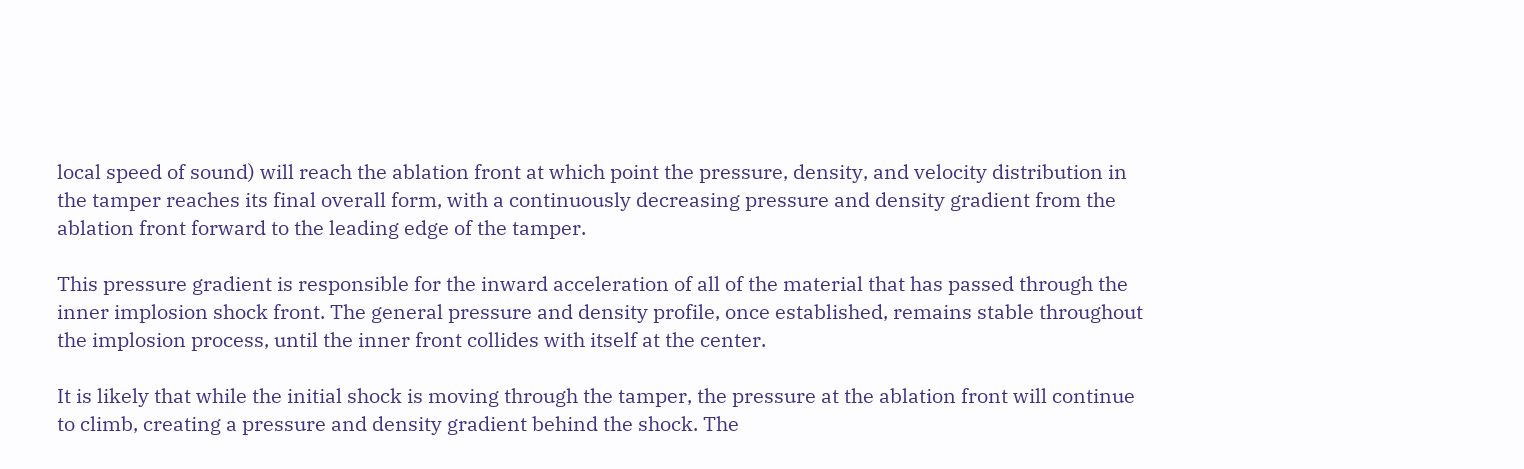local speed of sound) will reach the ablation front at which point the pressure, density, and velocity distribution in the tamper reaches its final overall form, with a continuously decreasing pressure and density gradient from the ablation front forward to the leading edge of the tamper.

This pressure gradient is responsible for the inward acceleration of all of the material that has passed through the inner implosion shock front. The general pressure and density profile, once established, remains stable throughout the implosion process, until the inner front collides with itself at the center.

It is likely that while the initial shock is moving through the tamper, the pressure at the ablation front will continue to climb, creating a pressure and density gradient behind the shock. The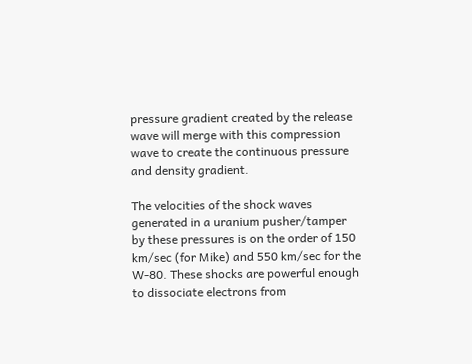pressure gradient created by the release wave will merge with this compression wave to create the continuous pressure and density gradient.

The velocities of the shock waves generated in a uranium pusher/tamper by these pressures is on the order of 150 km/sec (for Mike) and 550 km/sec for the W-80. These shocks are powerful enough to dissociate electrons from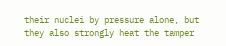their nuclei by pressure alone, but they also strongly heat the tamper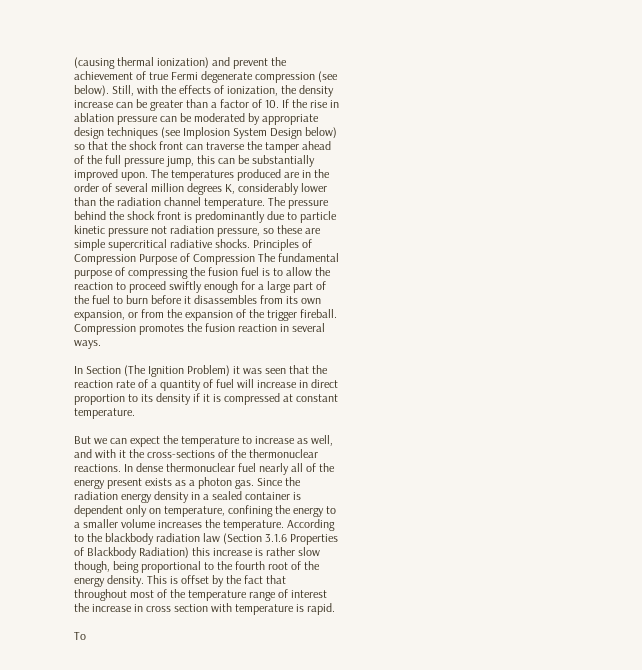(causing thermal ionization) and prevent the achievement of true Fermi degenerate compression (see below). Still, with the effects of ionization, the density increase can be greater than a factor of 10. If the rise in ablation pressure can be moderated by appropriate design techniques (see Implosion System Design below) so that the shock front can traverse the tamper ahead of the full pressure jump, this can be substantially improved upon. The temperatures produced are in the order of several million degrees K, considerably lower than the radiation channel temperature. The pressure behind the shock front is predominantly due to particle kinetic pressure not radiation pressure, so these are simple supercritical radiative shocks. Principles of Compression Purpose of Compression The fundamental purpose of compressing the fusion fuel is to allow the reaction to proceed swiftly enough for a large part of the fuel to burn before it disassembles from its own expansion, or from the expansion of the trigger fireball. Compression promotes the fusion reaction in several ways.

In Section (The Ignition Problem) it was seen that the reaction rate of a quantity of fuel will increase in direct proportion to its density if it is compressed at constant temperature.

But we can expect the temperature to increase as well, and with it the cross-sections of the thermonuclear reactions. In dense thermonuclear fuel nearly all of the energy present exists as a photon gas. Since the radiation energy density in a sealed container is dependent only on temperature, confining the energy to a smaller volume increases the temperature. According to the blackbody radiation law (Section 3.1.6 Properties of Blackbody Radiation) this increase is rather slow though, being proportional to the fourth root of the energy density. This is offset by the fact that throughout most of the temperature range of interest the increase in cross section with temperature is rapid.

To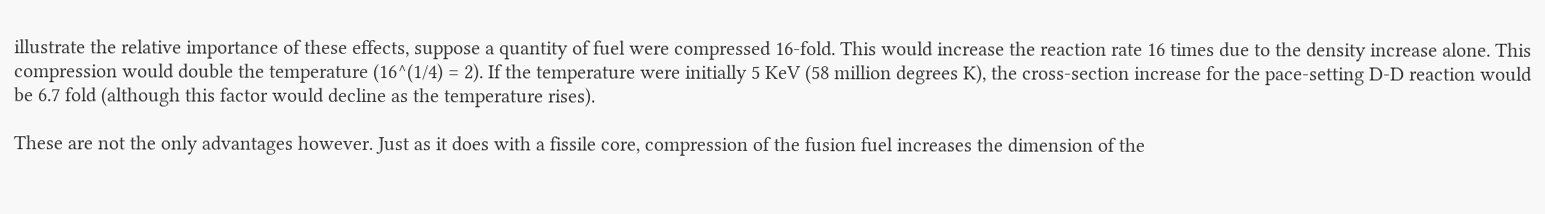illustrate the relative importance of these effects, suppose a quantity of fuel were compressed 16-fold. This would increase the reaction rate 16 times due to the density increase alone. This compression would double the temperature (16^(1/4) = 2). If the temperature were initially 5 KeV (58 million degrees K), the cross-section increase for the pace-setting D-D reaction would be 6.7 fold (although this factor would decline as the temperature rises).

These are not the only advantages however. Just as it does with a fissile core, compression of the fusion fuel increases the dimension of the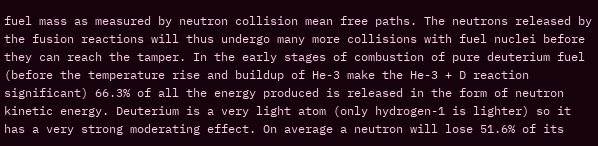fuel mass as measured by neutron collision mean free paths. The neutrons released by the fusion reactions will thus undergo many more collisions with fuel nuclei before they can reach the tamper. In the early stages of combustion of pure deuterium fuel (before the temperature rise and buildup of He-3 make the He-3 + D reaction significant) 66.3% of all the energy produced is released in the form of neutron kinetic energy. Deuterium is a very light atom (only hydrogen-1 is lighter) so it has a very strong moderating effect. On average a neutron will lose 51.6% of its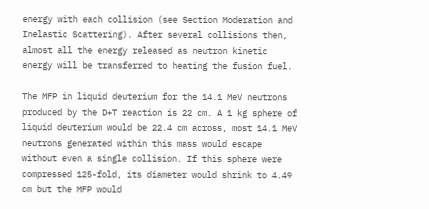energy with each collision (see Section Moderation and Inelastic Scattering). After several collisions then, almost all the energy released as neutron kinetic energy will be transferred to heating the fusion fuel.

The MFP in liquid deuterium for the 14.1 MeV neutrons produced by the D+T reaction is 22 cm. A 1 kg sphere of liquid deuterium would be 22.4 cm across, most 14.1 MeV neutrons generated within this mass would escape without even a single collision. If this sphere were compressed 125-fold, its diameter would shrink to 4.49 cm but the MFP would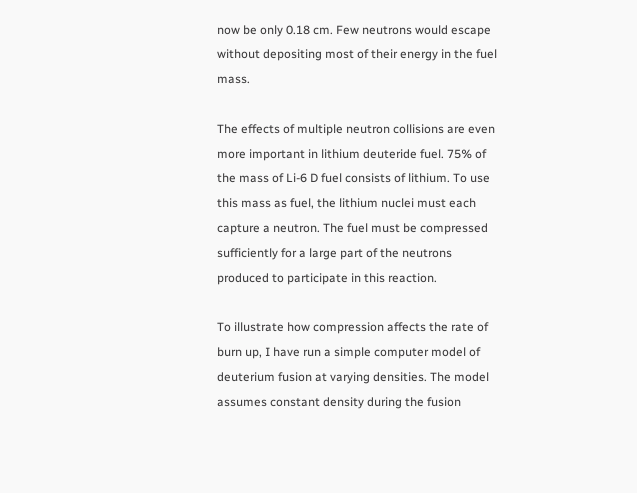now be only 0.18 cm. Few neutrons would escape without depositing most of their energy in the fuel mass.

The effects of multiple neutron collisions are even more important in lithium deuteride fuel. 75% of the mass of Li-6 D fuel consists of lithium. To use this mass as fuel, the lithium nuclei must each capture a neutron. The fuel must be compressed sufficiently for a large part of the neutrons produced to participate in this reaction.

To illustrate how compression affects the rate of burn up, I have run a simple computer model of deuterium fusion at varying densities. The model assumes constant density during the fusion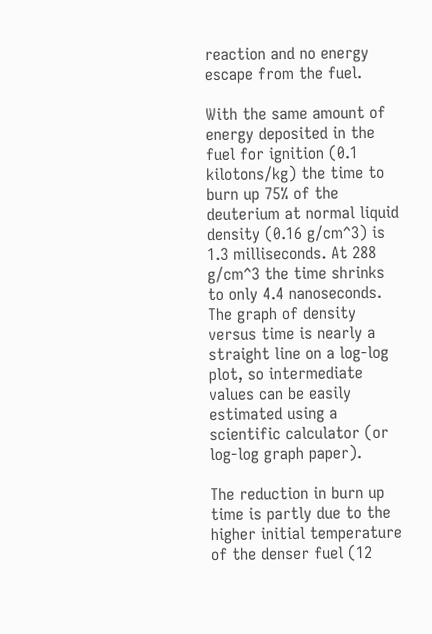reaction and no energy escape from the fuel.

With the same amount of energy deposited in the fuel for ignition (0.1 kilotons/kg) the time to burn up 75% of the deuterium at normal liquid density (0.16 g/cm^3) is 1.3 milliseconds. At 288 g/cm^3 the time shrinks to only 4.4 nanoseconds. The graph of density versus time is nearly a straight line on a log-log plot, so intermediate values can be easily estimated using a scientific calculator (or log-log graph paper).

The reduction in burn up time is partly due to the higher initial temperature of the denser fuel (12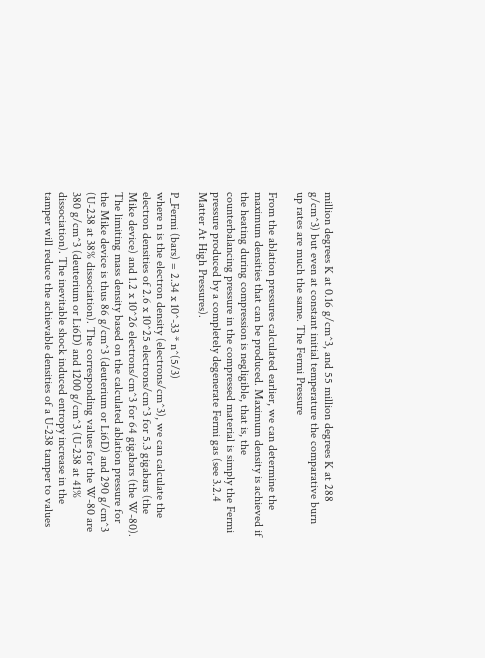million degrees K at 0.16 g/cm^3, and 55 million degrees K at 288 g/cm^3) but even at constant initial temperature the comparative burn up rates are much the same. The Fermi Pressure

From the ablation pressures calculated earlier, we can determine the maximum densities that can be produced. Maximum density is achieved if the heating during compression is negligible, that is, the counterbalancing pressure in the compressed material is simply the Fermi pressure produced by a completely degenerate Fermi gas (see 3.2.4 Matter At High Pressures).

P_Fermi (bars) = 2.34 x 10^-33 * n^(5/3)
where n is the electron density (electrons/cm^3), we can calculate the electron densities of 2.6 x 10^25 electrons/cm^3 for 5.3 gigabars (the Mike device) and 1.2 x 10^26 electrons/cm^3 for 64 gigabars (the W-80). The limiting mass density based on the calculated ablation pressure for the Mike device is thus 86 g/cm^3 (deuterium or Li6D) and 290 g/cm^3 (U-238 at 38% dissociation). The corresponding values for the W-80 are 380 g/cm^3 (deuterium or Li6D) and 1200 g/cm^3 (U-238 at 41% dissociation). The inevitable shock induced entropy increase in the tamper will reduce the achievable densities of a U-238 tamper to values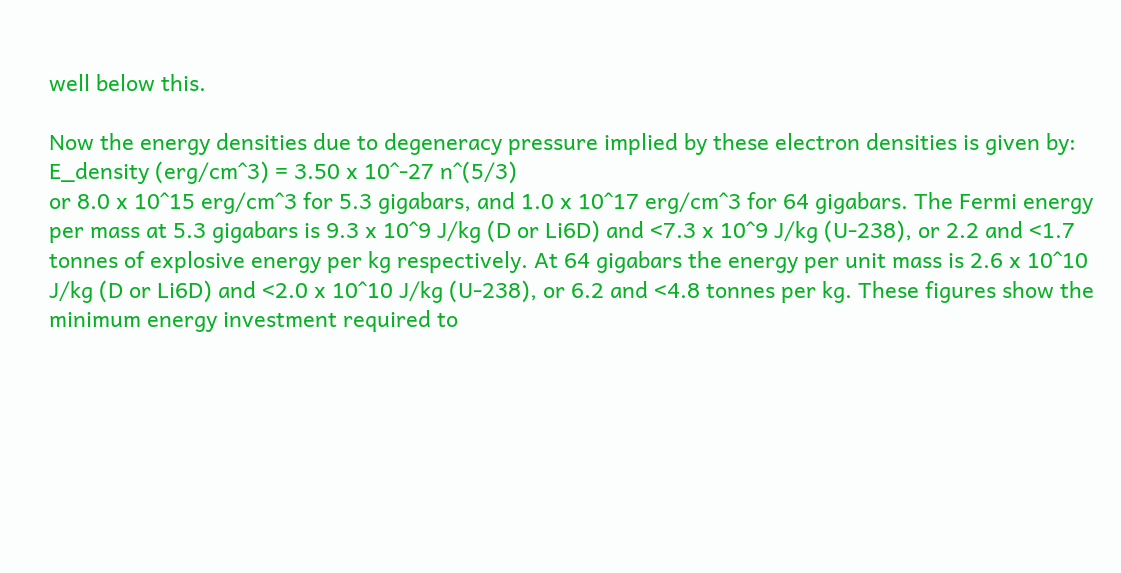well below this.

Now the energy densities due to degeneracy pressure implied by these electron densities is given by:
E_density (erg/cm^3) = 3.50 x 10^-27 n^(5/3)
or 8.0 x 10^15 erg/cm^3 for 5.3 gigabars, and 1.0 x 10^17 erg/cm^3 for 64 gigabars. The Fermi energy per mass at 5.3 gigabars is 9.3 x 10^9 J/kg (D or Li6D) and <7.3 x 10^9 J/kg (U-238), or 2.2 and <1.7 tonnes of explosive energy per kg respectively. At 64 gigabars the energy per unit mass is 2.6 x 10^10 J/kg (D or Li6D) and <2.0 x 10^10 J/kg (U-238), or 6.2 and <4.8 tonnes per kg. These figures show the minimum energy investment required to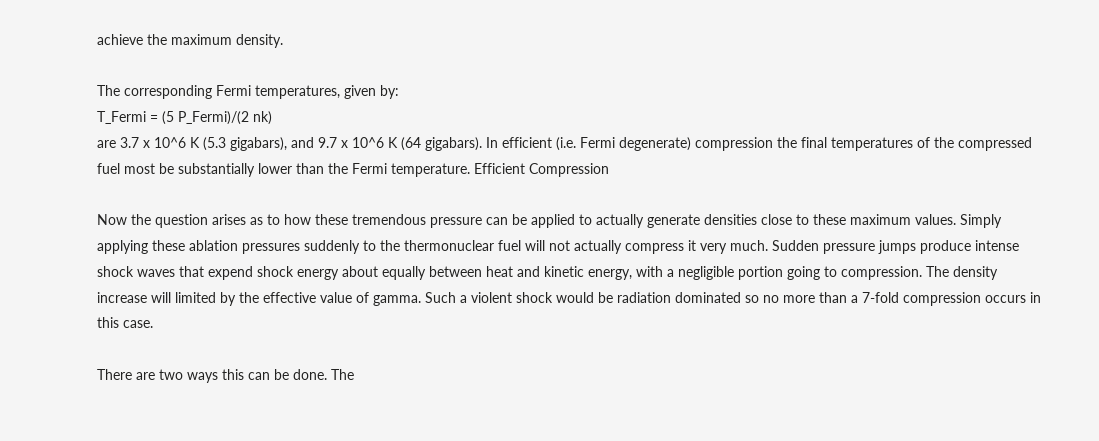achieve the maximum density.

The corresponding Fermi temperatures, given by:
T_Fermi = (5 P_Fermi)/(2 nk)
are 3.7 x 10^6 K (5.3 gigabars), and 9.7 x 10^6 K (64 gigabars). In efficient (i.e. Fermi degenerate) compression the final temperatures of the compressed fuel most be substantially lower than the Fermi temperature. Efficient Compression

Now the question arises as to how these tremendous pressure can be applied to actually generate densities close to these maximum values. Simply applying these ablation pressures suddenly to the thermonuclear fuel will not actually compress it very much. Sudden pressure jumps produce intense shock waves that expend shock energy about equally between heat and kinetic energy, with a negligible portion going to compression. The density increase will limited by the effective value of gamma. Such a violent shock would be radiation dominated so no more than a 7-fold compression occurs in this case.

There are two ways this can be done. The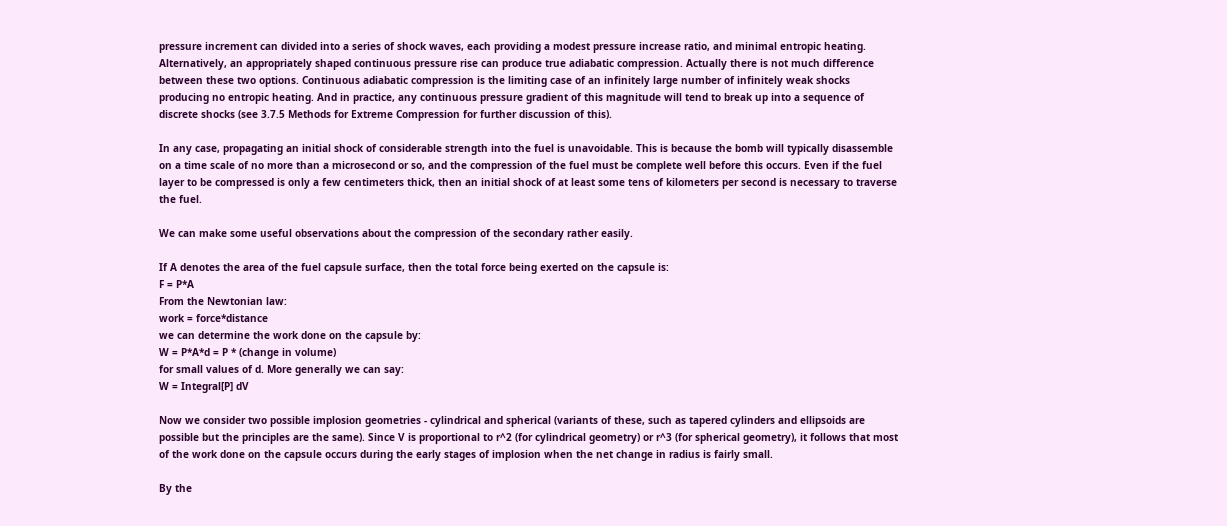pressure increment can divided into a series of shock waves, each providing a modest pressure increase ratio, and minimal entropic heating. Alternatively, an appropriately shaped continuous pressure rise can produce true adiabatic compression. Actually there is not much difference between these two options. Continuous adiabatic compression is the limiting case of an infinitely large number of infinitely weak shocks producing no entropic heating. And in practice, any continuous pressure gradient of this magnitude will tend to break up into a sequence of discrete shocks (see 3.7.5 Methods for Extreme Compression for further discussion of this).

In any case, propagating an initial shock of considerable strength into the fuel is unavoidable. This is because the bomb will typically disassemble on a time scale of no more than a microsecond or so, and the compression of the fuel must be complete well before this occurs. Even if the fuel layer to be compressed is only a few centimeters thick, then an initial shock of at least some tens of kilometers per second is necessary to traverse the fuel.

We can make some useful observations about the compression of the secondary rather easily.

If A denotes the area of the fuel capsule surface, then the total force being exerted on the capsule is:
F = P*A
From the Newtonian law:
work = force*distance
we can determine the work done on the capsule by:
W = P*A*d = P * (change in volume)
for small values of d. More generally we can say:
W = Integral[P] dV

Now we consider two possible implosion geometries - cylindrical and spherical (variants of these, such as tapered cylinders and ellipsoids are possible but the principles are the same). Since V is proportional to r^2 (for cylindrical geometry) or r^3 (for spherical geometry), it follows that most of the work done on the capsule occurs during the early stages of implosion when the net change in radius is fairly small.

By the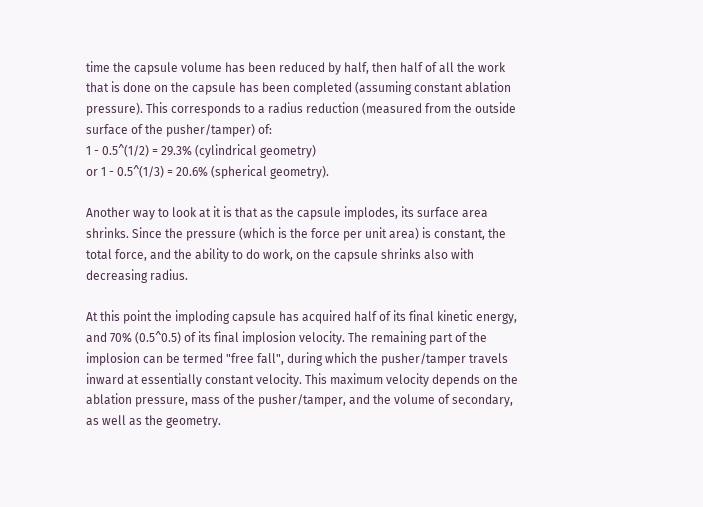time the capsule volume has been reduced by half, then half of all the work that is done on the capsule has been completed (assuming constant ablation pressure). This corresponds to a radius reduction (measured from the outside surface of the pusher/tamper) of:
1 - 0.5^(1/2) = 29.3% (cylindrical geometry)
or 1 - 0.5^(1/3) = 20.6% (spherical geometry).

Another way to look at it is that as the capsule implodes, its surface area shrinks. Since the pressure (which is the force per unit area) is constant, the total force, and the ability to do work, on the capsule shrinks also with decreasing radius.

At this point the imploding capsule has acquired half of its final kinetic energy, and 70% (0.5^0.5) of its final implosion velocity. The remaining part of the implosion can be termed "free fall", during which the pusher/tamper travels inward at essentially constant velocity. This maximum velocity depends on the ablation pressure, mass of the pusher/tamper, and the volume of secondary, as well as the geometry.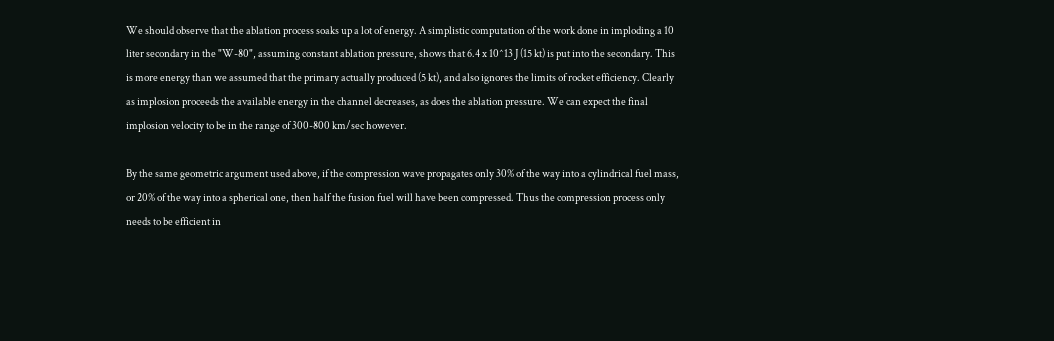We should observe that the ablation process soaks up a lot of energy. A simplistic computation of the work done in imploding a 10 liter secondary in the "W-80", assuming constant ablation pressure, shows that 6.4 x 10^13 J (15 kt) is put into the secondary. This is more energy than we assumed that the primary actually produced (5 kt), and also ignores the limits of rocket efficiency. Clearly as implosion proceeds the available energy in the channel decreases, as does the ablation pressure. We can expect the final implosion velocity to be in the range of 300-800 km/sec however.

By the same geometric argument used above, if the compression wave propagates only 30% of the way into a cylindrical fuel mass, or 20% of the way into a spherical one, then half the fusion fuel will have been compressed. Thus the compression process only needs to be efficient in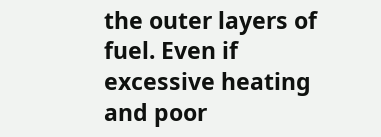the outer layers of fuel. Even if excessive heating and poor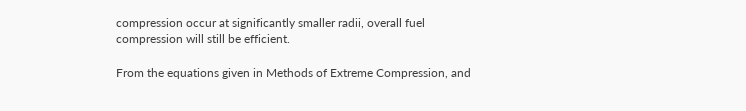compression occur at significantly smaller radii, overall fuel compression will still be efficient.

From the equations given in Methods of Extreme Compression, and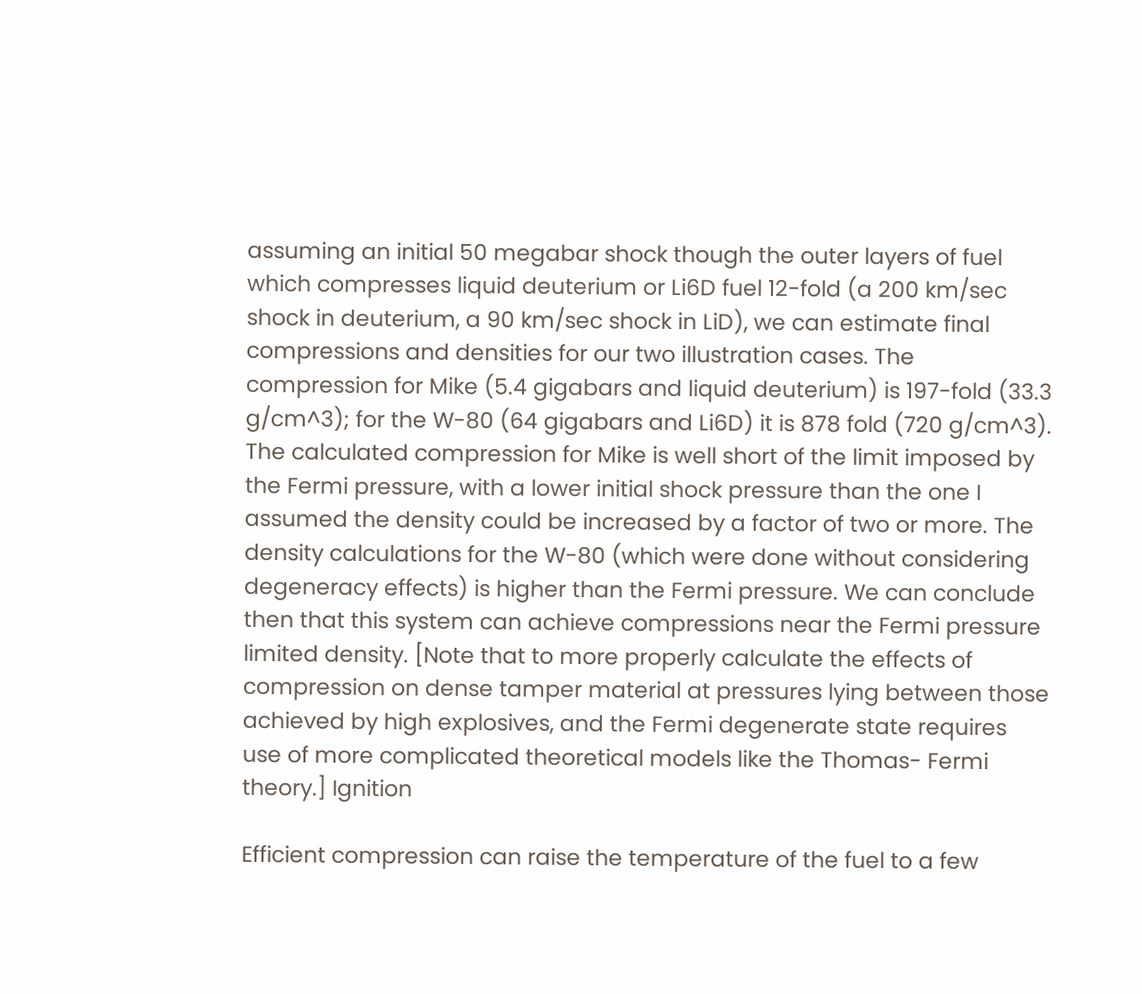assuming an initial 50 megabar shock though the outer layers of fuel which compresses liquid deuterium or Li6D fuel 12-fold (a 200 km/sec shock in deuterium, a 90 km/sec shock in LiD), we can estimate final compressions and densities for our two illustration cases. The compression for Mike (5.4 gigabars and liquid deuterium) is 197-fold (33.3 g/cm^3); for the W-80 (64 gigabars and Li6D) it is 878 fold (720 g/cm^3). The calculated compression for Mike is well short of the limit imposed by the Fermi pressure, with a lower initial shock pressure than the one I assumed the density could be increased by a factor of two or more. The density calculations for the W-80 (which were done without considering degeneracy effects) is higher than the Fermi pressure. We can conclude then that this system can achieve compressions near the Fermi pressure limited density. [Note that to more properly calculate the effects of compression on dense tamper material at pressures lying between those achieved by high explosives, and the Fermi degenerate state requires use of more complicated theoretical models like the Thomas- Fermi theory.] Ignition

Efficient compression can raise the temperature of the fuel to a few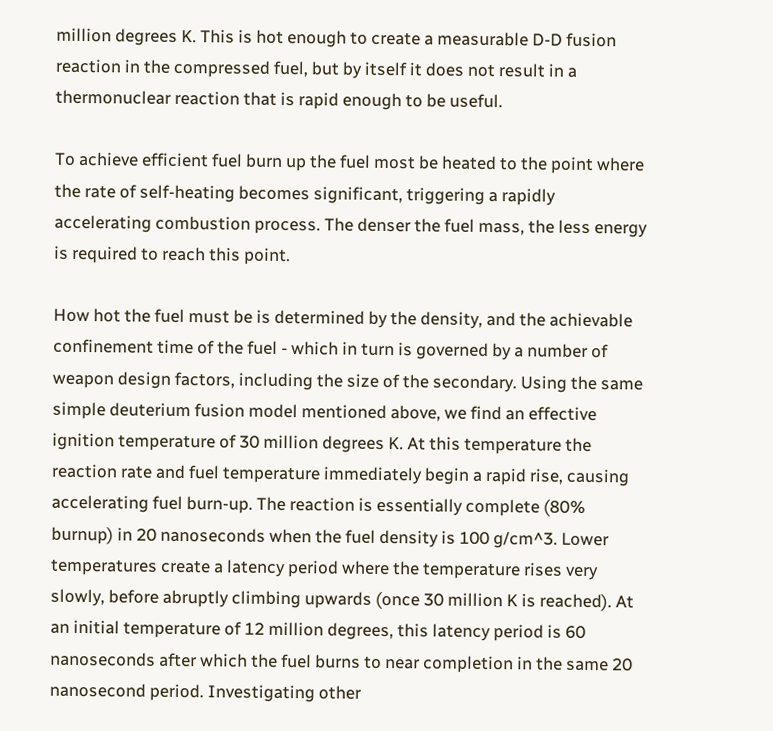million degrees K. This is hot enough to create a measurable D-D fusion reaction in the compressed fuel, but by itself it does not result in a thermonuclear reaction that is rapid enough to be useful.

To achieve efficient fuel burn up the fuel most be heated to the point where the rate of self-heating becomes significant, triggering a rapidly accelerating combustion process. The denser the fuel mass, the less energy is required to reach this point.

How hot the fuel must be is determined by the density, and the achievable confinement time of the fuel - which in turn is governed by a number of weapon design factors, including the size of the secondary. Using the same simple deuterium fusion model mentioned above, we find an effective ignition temperature of 30 million degrees K. At this temperature the reaction rate and fuel temperature immediately begin a rapid rise, causing accelerating fuel burn-up. The reaction is essentially complete (80% burnup) in 20 nanoseconds when the fuel density is 100 g/cm^3. Lower temperatures create a latency period where the temperature rises very slowly, before abruptly climbing upwards (once 30 million K is reached). At an initial temperature of 12 million degrees, this latency period is 60 nanoseconds after which the fuel burns to near completion in the same 20 nanosecond period. Investigating other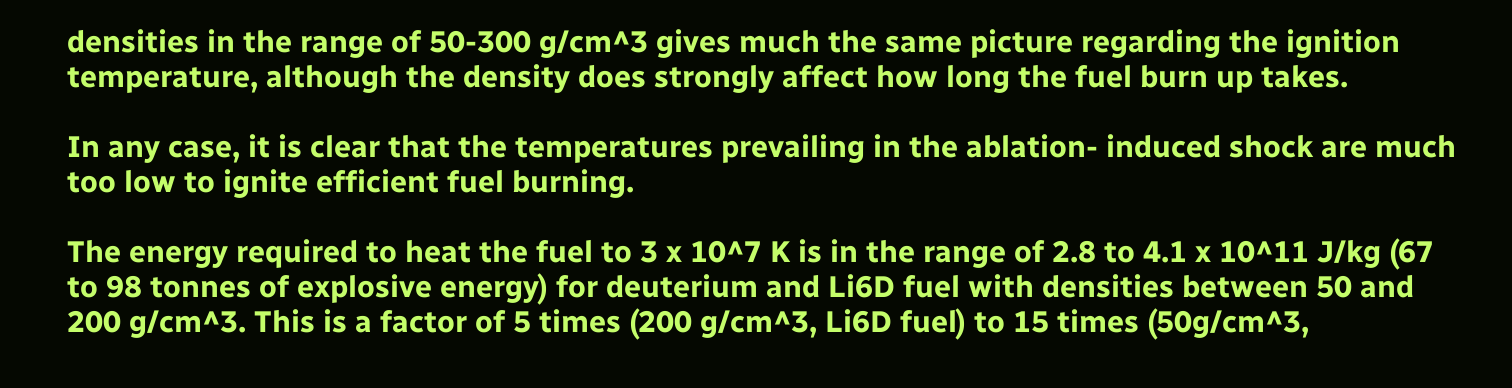densities in the range of 50-300 g/cm^3 gives much the same picture regarding the ignition temperature, although the density does strongly affect how long the fuel burn up takes.

In any case, it is clear that the temperatures prevailing in the ablation- induced shock are much too low to ignite efficient fuel burning.

The energy required to heat the fuel to 3 x 10^7 K is in the range of 2.8 to 4.1 x 10^11 J/kg (67 to 98 tonnes of explosive energy) for deuterium and Li6D fuel with densities between 50 and 200 g/cm^3. This is a factor of 5 times (200 g/cm^3, Li6D fuel) to 15 times (50g/cm^3,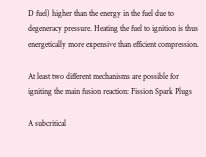D fuel) higher than the energy in the fuel due to degeneracy pressure. Heating the fuel to ignition is thus energetically more expensive than efficient compression.

At least two different mechanisms are possible for igniting the main fusion reaction: Fission Spark Plugs

A subcritical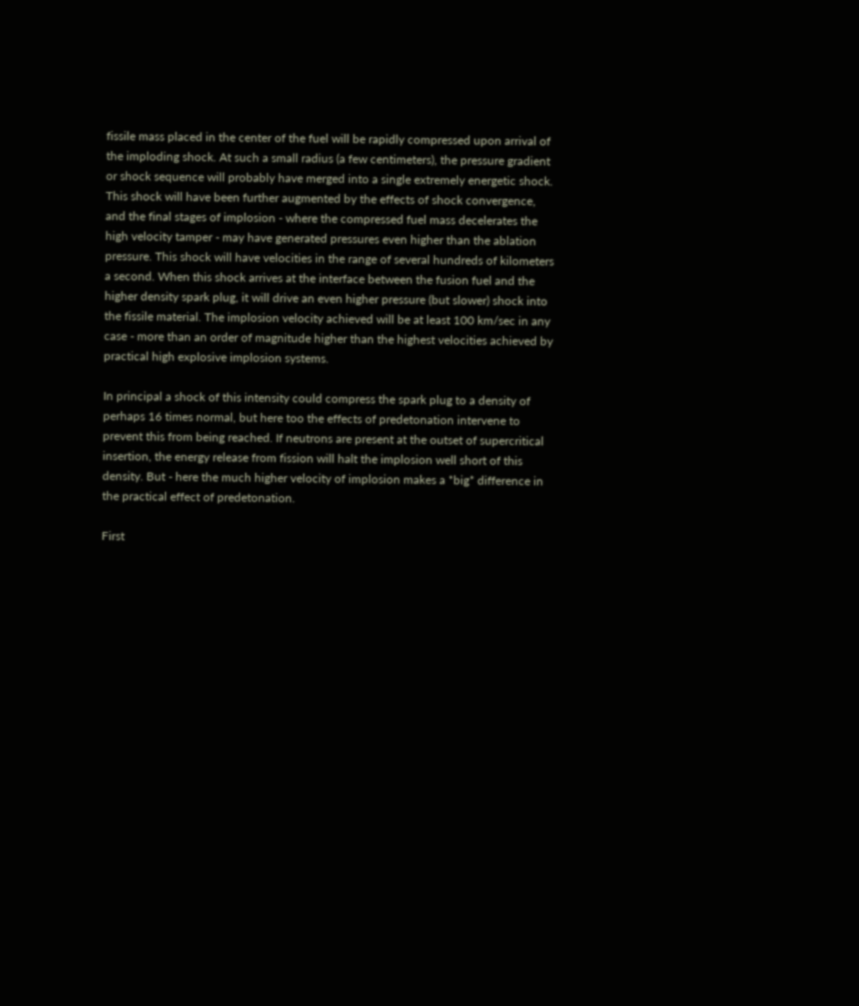fissile mass placed in the center of the fuel will be rapidly compressed upon arrival of the imploding shock. At such a small radius (a few centimeters), the pressure gradient or shock sequence will probably have merged into a single extremely energetic shock. This shock will have been further augmented by the effects of shock convergence, and the final stages of implosion - where the compressed fuel mass decelerates the high velocity tamper - may have generated pressures even higher than the ablation pressure. This shock will have velocities in the range of several hundreds of kilometers a second. When this shock arrives at the interface between the fusion fuel and the higher density spark plug, it will drive an even higher pressure (but slower) shock into the fissile material. The implosion velocity achieved will be at least 100 km/sec in any case - more than an order of magnitude higher than the highest velocities achieved by practical high explosive implosion systems.

In principal a shock of this intensity could compress the spark plug to a density of perhaps 16 times normal, but here too the effects of predetonation intervene to prevent this from being reached. If neutrons are present at the outset of supercritical insertion, the energy release from fission will halt the implosion well short of this density. But - here the much higher velocity of implosion makes a *big* difference in the practical effect of predetonation.

First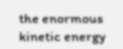the enormous kinetic energy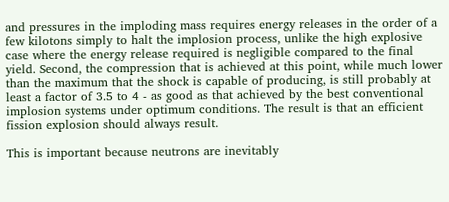and pressures in the imploding mass requires energy releases in the order of a few kilotons simply to halt the implosion process, unlike the high explosive case where the energy release required is negligible compared to the final yield. Second, the compression that is achieved at this point, while much lower than the maximum that the shock is capable of producing, is still probably at least a factor of 3.5 to 4 - as good as that achieved by the best conventional implosion systems under optimum conditions. The result is that an efficient fission explosion should always result.

This is important because neutrons are inevitably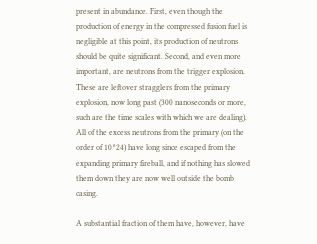present in abundance. First, even though the production of energy in the compressed fusion fuel is negligible at this point, its production of neutrons should be quite significant. Second, and even more important, are neutrons from the trigger explosion. These are leftover stragglers from the primary explosion, now long past (300 nanoseconds or more, such are the time scales with which we are dealing). All of the excess neutrons from the primary (on the order of 10^24) have long since escaped from the expanding primary fireball, and if nothing has slowed them down they are now well outside the bomb casing.

A substantial fraction of them have, however, have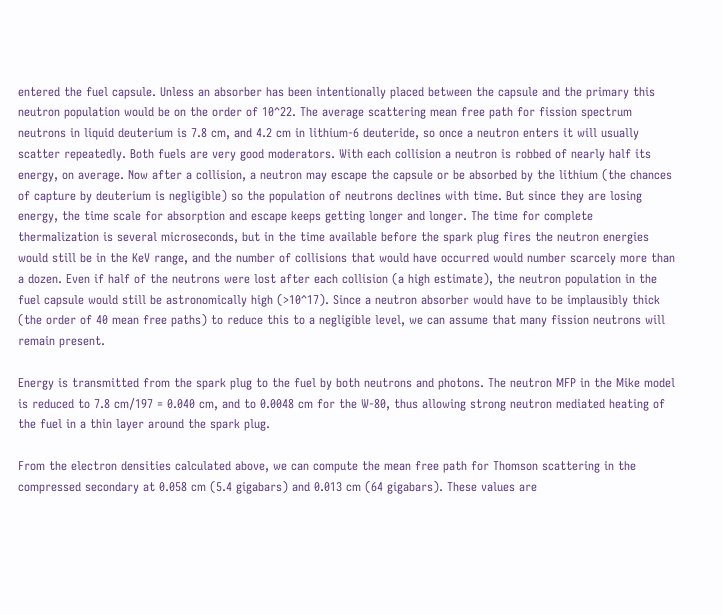entered the fuel capsule. Unless an absorber has been intentionally placed between the capsule and the primary this neutron population would be on the order of 10^22. The average scattering mean free path for fission spectrum neutrons in liquid deuterium is 7.8 cm, and 4.2 cm in lithium-6 deuteride, so once a neutron enters it will usually scatter repeatedly. Both fuels are very good moderators. With each collision a neutron is robbed of nearly half its energy, on average. Now after a collision, a neutron may escape the capsule or be absorbed by the lithium (the chances of capture by deuterium is negligible) so the population of neutrons declines with time. But since they are losing energy, the time scale for absorption and escape keeps getting longer and longer. The time for complete thermalization is several microseconds, but in the time available before the spark plug fires the neutron energies would still be in the KeV range, and the number of collisions that would have occurred would number scarcely more than a dozen. Even if half of the neutrons were lost after each collision (a high estimate), the neutron population in the fuel capsule would still be astronomically high (>10^17). Since a neutron absorber would have to be implausibly thick (the order of 40 mean free paths) to reduce this to a negligible level, we can assume that many fission neutrons will remain present.

Energy is transmitted from the spark plug to the fuel by both neutrons and photons. The neutron MFP in the Mike model is reduced to 7.8 cm/197 = 0.040 cm, and to 0.0048 cm for the W-80, thus allowing strong neutron mediated heating of the fuel in a thin layer around the spark plug.

From the electron densities calculated above, we can compute the mean free path for Thomson scattering in the compressed secondary at 0.058 cm (5.4 gigabars) and 0.013 cm (64 gigabars). These values are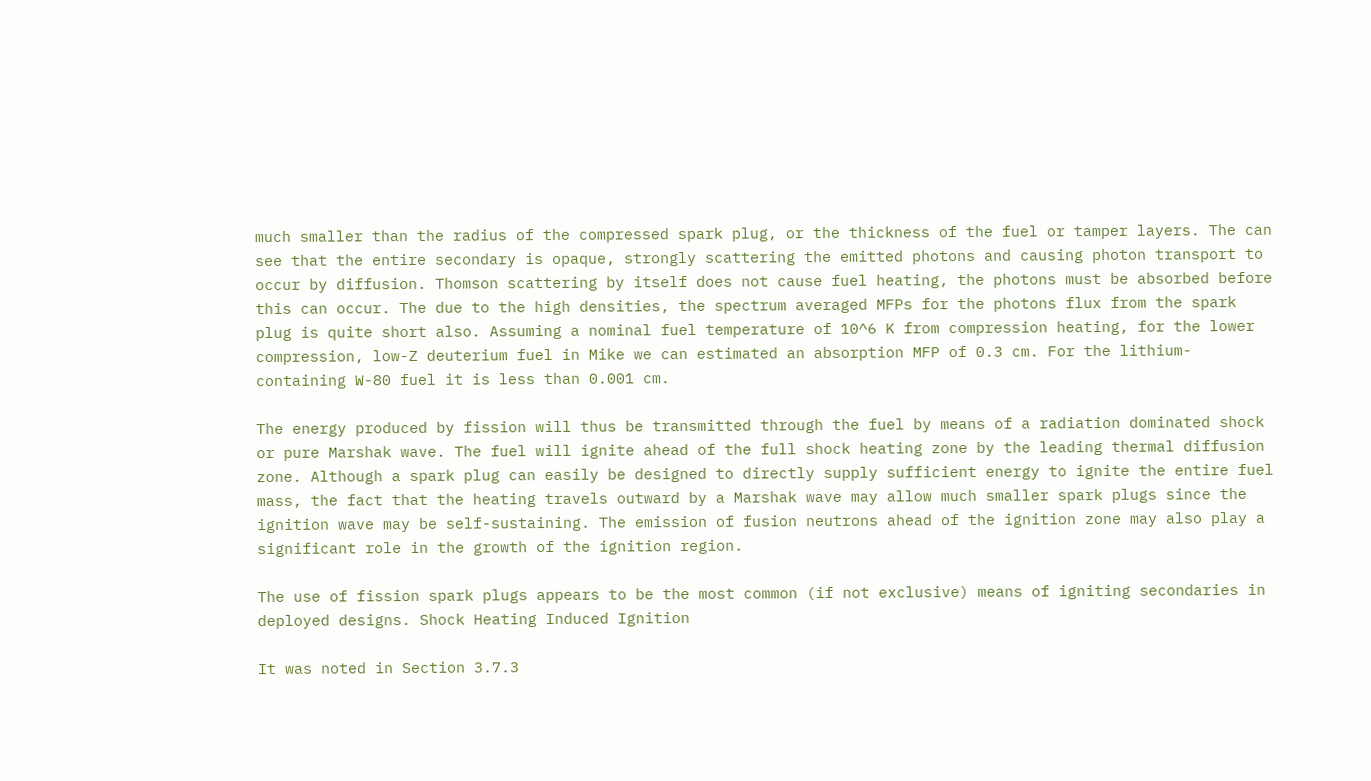much smaller than the radius of the compressed spark plug, or the thickness of the fuel or tamper layers. The can see that the entire secondary is opaque, strongly scattering the emitted photons and causing photon transport to occur by diffusion. Thomson scattering by itself does not cause fuel heating, the photons must be absorbed before this can occur. The due to the high densities, the spectrum averaged MFPs for the photons flux from the spark plug is quite short also. Assuming a nominal fuel temperature of 10^6 K from compression heating, for the lower compression, low-Z deuterium fuel in Mike we can estimated an absorption MFP of 0.3 cm. For the lithium-containing W-80 fuel it is less than 0.001 cm.

The energy produced by fission will thus be transmitted through the fuel by means of a radiation dominated shock or pure Marshak wave. The fuel will ignite ahead of the full shock heating zone by the leading thermal diffusion zone. Although a spark plug can easily be designed to directly supply sufficient energy to ignite the entire fuel mass, the fact that the heating travels outward by a Marshak wave may allow much smaller spark plugs since the ignition wave may be self-sustaining. The emission of fusion neutrons ahead of the ignition zone may also play a significant role in the growth of the ignition region.

The use of fission spark plugs appears to be the most common (if not exclusive) means of igniting secondaries in deployed designs. Shock Heating Induced Ignition

It was noted in Section 3.7.3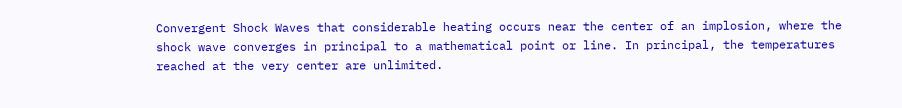Convergent Shock Waves that considerable heating occurs near the center of an implosion, where the shock wave converges in principal to a mathematical point or line. In principal, the temperatures reached at the very center are unlimited.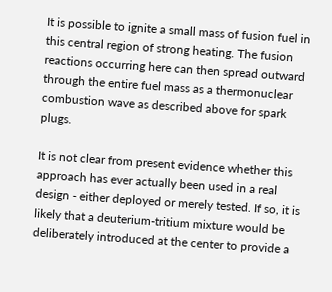It is possible to ignite a small mass of fusion fuel in this central region of strong heating. The fusion reactions occurring here can then spread outward through the entire fuel mass as a thermonuclear combustion wave as described above for spark plugs.

It is not clear from present evidence whether this approach has ever actually been used in a real design - either deployed or merely tested. If so, it is likely that a deuterium-tritium mixture would be deliberately introduced at the center to provide a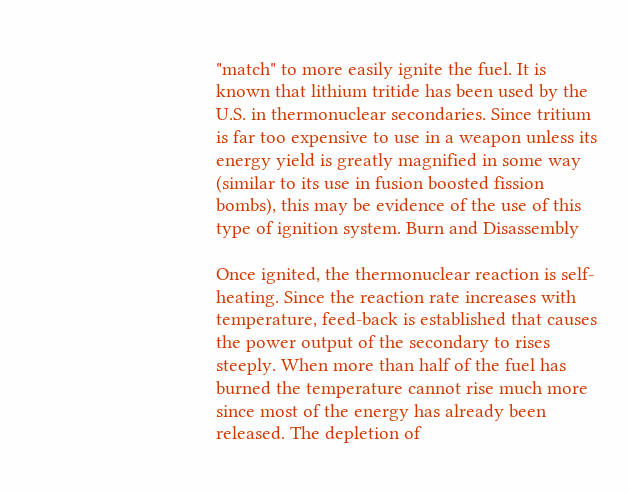"match" to more easily ignite the fuel. It is known that lithium tritide has been used by the U.S. in thermonuclear secondaries. Since tritium is far too expensive to use in a weapon unless its energy yield is greatly magnified in some way (similar to its use in fusion boosted fission bombs), this may be evidence of the use of this type of ignition system. Burn and Disassembly

Once ignited, the thermonuclear reaction is self-heating. Since the reaction rate increases with temperature, feed-back is established that causes the power output of the secondary to rises steeply. When more than half of the fuel has burned the temperature cannot rise much more since most of the energy has already been released. The depletion of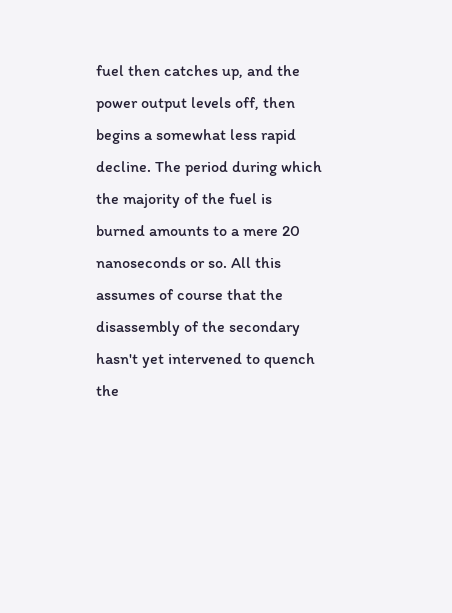fuel then catches up, and the power output levels off, then begins a somewhat less rapid decline. The period during which the majority of the fuel is burned amounts to a mere 20 nanoseconds or so. All this assumes of course that the disassembly of the secondary hasn't yet intervened to quench the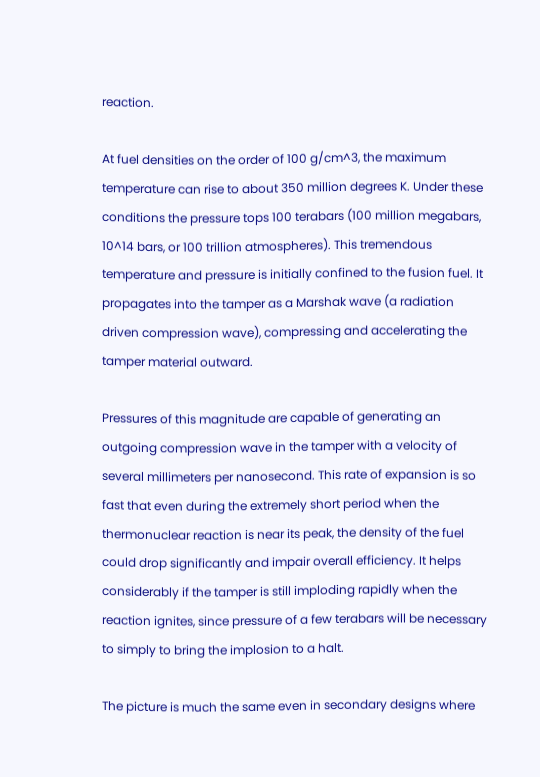reaction.

At fuel densities on the order of 100 g/cm^3, the maximum temperature can rise to about 350 million degrees K. Under these conditions the pressure tops 100 terabars (100 million megabars, 10^14 bars, or 100 trillion atmospheres). This tremendous temperature and pressure is initially confined to the fusion fuel. It propagates into the tamper as a Marshak wave (a radiation driven compression wave), compressing and accelerating the tamper material outward.

Pressures of this magnitude are capable of generating an outgoing compression wave in the tamper with a velocity of several millimeters per nanosecond. This rate of expansion is so fast that even during the extremely short period when the thermonuclear reaction is near its peak, the density of the fuel could drop significantly and impair overall efficiency. It helps considerably if the tamper is still imploding rapidly when the reaction ignites, since pressure of a few terabars will be necessary to simply to bring the implosion to a halt.

The picture is much the same even in secondary designs where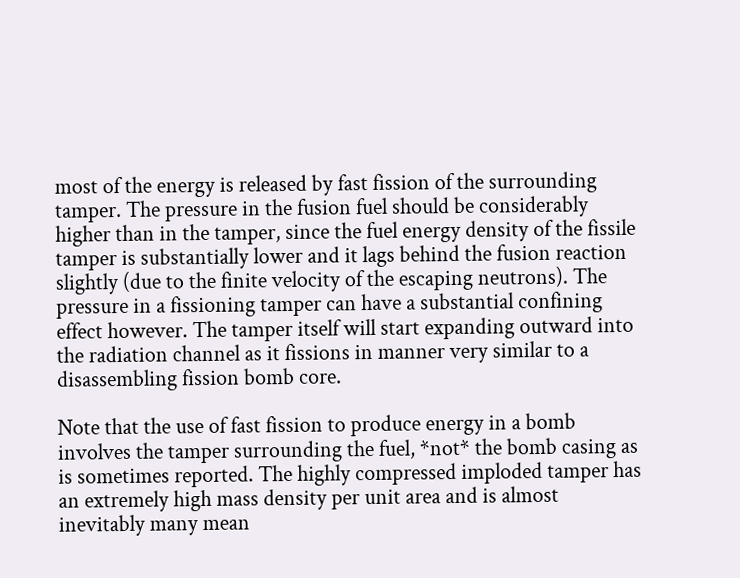most of the energy is released by fast fission of the surrounding tamper. The pressure in the fusion fuel should be considerably higher than in the tamper, since the fuel energy density of the fissile tamper is substantially lower and it lags behind the fusion reaction slightly (due to the finite velocity of the escaping neutrons). The pressure in a fissioning tamper can have a substantial confining effect however. The tamper itself will start expanding outward into the radiation channel as it fissions in manner very similar to a disassembling fission bomb core.

Note that the use of fast fission to produce energy in a bomb involves the tamper surrounding the fuel, *not* the bomb casing as is sometimes reported. The highly compressed imploded tamper has an extremely high mass density per unit area and is almost inevitably many mean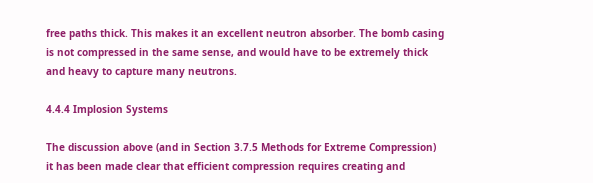free paths thick. This makes it an excellent neutron absorber. The bomb casing is not compressed in the same sense, and would have to be extremely thick and heavy to capture many neutrons.

4.4.4 Implosion Systems

The discussion above (and in Section 3.7.5 Methods for Extreme Compression) it has been made clear that efficient compression requires creating and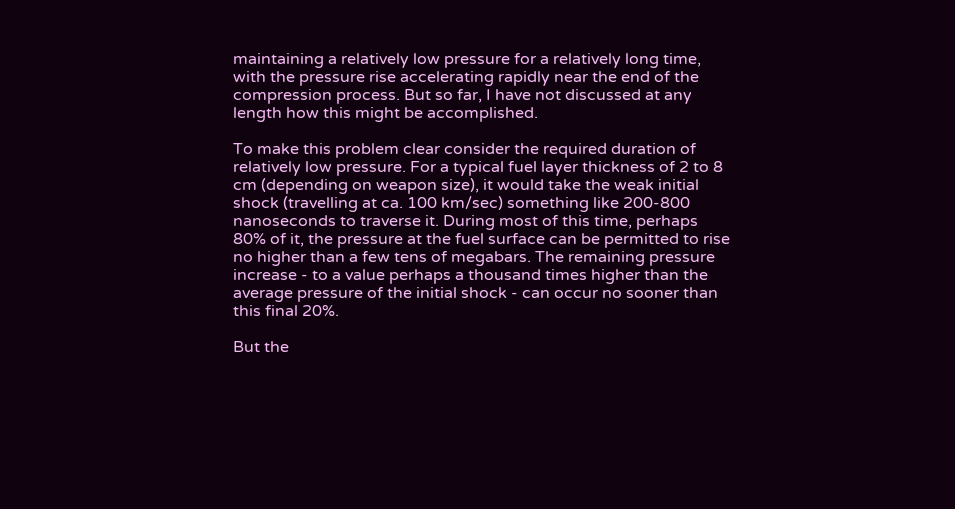maintaining a relatively low pressure for a relatively long time, with the pressure rise accelerating rapidly near the end of the compression process. But so far, I have not discussed at any length how this might be accomplished.

To make this problem clear consider the required duration of relatively low pressure. For a typical fuel layer thickness of 2 to 8 cm (depending on weapon size), it would take the weak initial shock (travelling at ca. 100 km/sec) something like 200-800 nanoseconds to traverse it. During most of this time, perhaps 80% of it, the pressure at the fuel surface can be permitted to rise no higher than a few tens of megabars. The remaining pressure increase - to a value perhaps a thousand times higher than the average pressure of the initial shock - can occur no sooner than this final 20%.

But the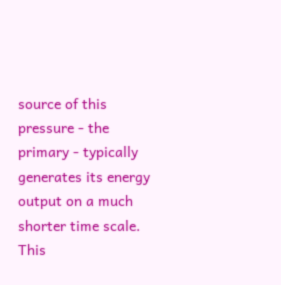source of this pressure - the primary - typically generates its energy output on a much shorter time scale. This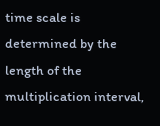time scale is determined by the length of the multiplication interval,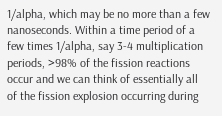1/alpha, which may be no more than a few nanoseconds. Within a time period of a few times 1/alpha, say 3-4 multiplication periods, >98% of the fission reactions occur and we can think of essentially all of the fission explosion occurring during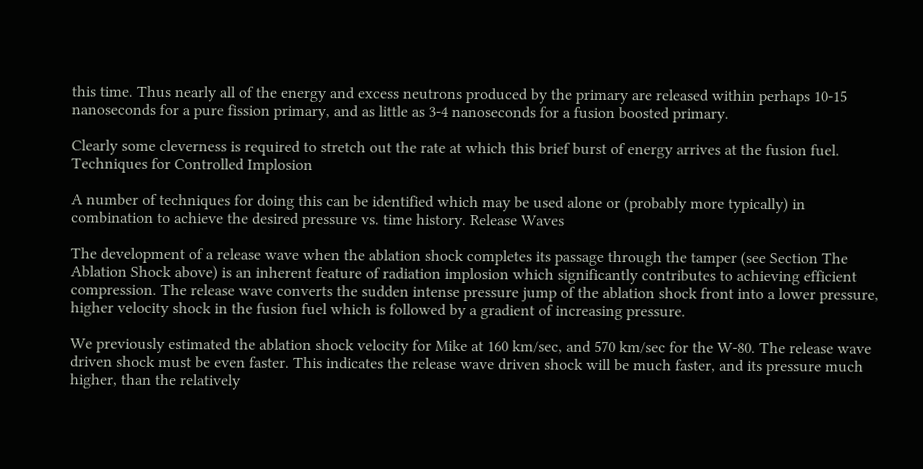this time. Thus nearly all of the energy and excess neutrons produced by the primary are released within perhaps 10-15 nanoseconds for a pure fission primary, and as little as 3-4 nanoseconds for a fusion boosted primary.

Clearly some cleverness is required to stretch out the rate at which this brief burst of energy arrives at the fusion fuel. Techniques for Controlled Implosion

A number of techniques for doing this can be identified which may be used alone or (probably more typically) in combination to achieve the desired pressure vs. time history. Release Waves

The development of a release wave when the ablation shock completes its passage through the tamper (see Section The Ablation Shock above) is an inherent feature of radiation implosion which significantly contributes to achieving efficient compression. The release wave converts the sudden intense pressure jump of the ablation shock front into a lower pressure, higher velocity shock in the fusion fuel which is followed by a gradient of increasing pressure.

We previously estimated the ablation shock velocity for Mike at 160 km/sec, and 570 km/sec for the W-80. The release wave driven shock must be even faster. This indicates the release wave driven shock will be much faster, and its pressure much higher, than the relatively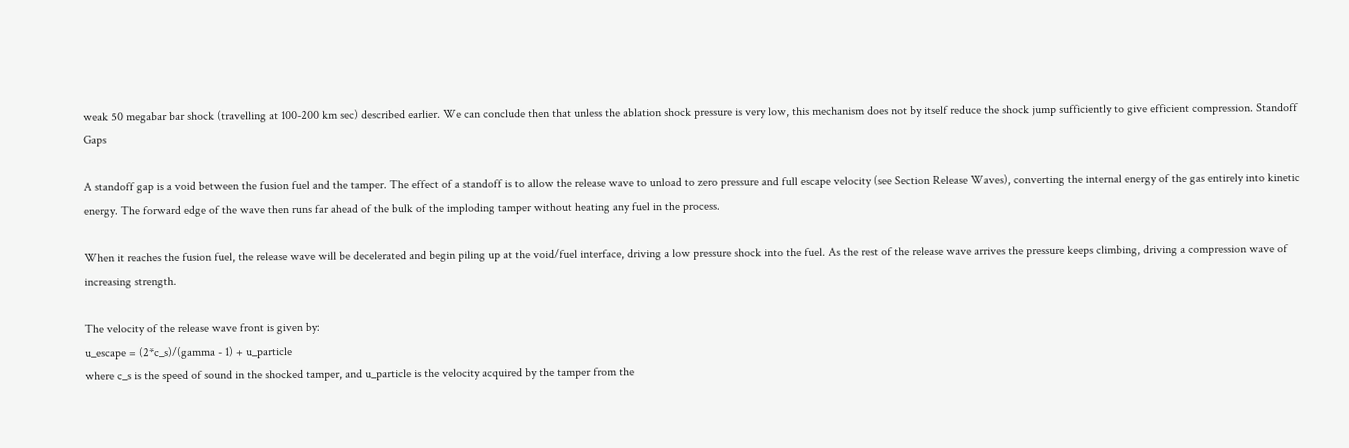weak 50 megabar bar shock (travelling at 100-200 km sec) described earlier. We can conclude then that unless the ablation shock pressure is very low, this mechanism does not by itself reduce the shock jump sufficiently to give efficient compression. Standoff Gaps

A standoff gap is a void between the fusion fuel and the tamper. The effect of a standoff is to allow the release wave to unload to zero pressure and full escape velocity (see Section Release Waves), converting the internal energy of the gas entirely into kinetic energy. The forward edge of the wave then runs far ahead of the bulk of the imploding tamper without heating any fuel in the process.

When it reaches the fusion fuel, the release wave will be decelerated and begin piling up at the void/fuel interface, driving a low pressure shock into the fuel. As the rest of the release wave arrives the pressure keeps climbing, driving a compression wave of increasing strength.

The velocity of the release wave front is given by:
u_escape = (2*c_s)/(gamma - 1) + u_particle
where c_s is the speed of sound in the shocked tamper, and u_particle is the velocity acquired by the tamper from the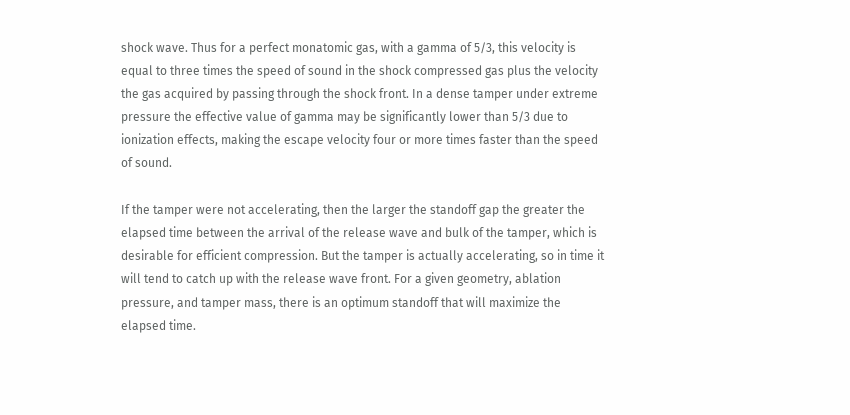shock wave. Thus for a perfect monatomic gas, with a gamma of 5/3, this velocity is equal to three times the speed of sound in the shock compressed gas plus the velocity the gas acquired by passing through the shock front. In a dense tamper under extreme pressure the effective value of gamma may be significantly lower than 5/3 due to ionization effects, making the escape velocity four or more times faster than the speed of sound.

If the tamper were not accelerating, then the larger the standoff gap the greater the elapsed time between the arrival of the release wave and bulk of the tamper, which is desirable for efficient compression. But the tamper is actually accelerating, so in time it will tend to catch up with the release wave front. For a given geometry, ablation pressure, and tamper mass, there is an optimum standoff that will maximize the elapsed time.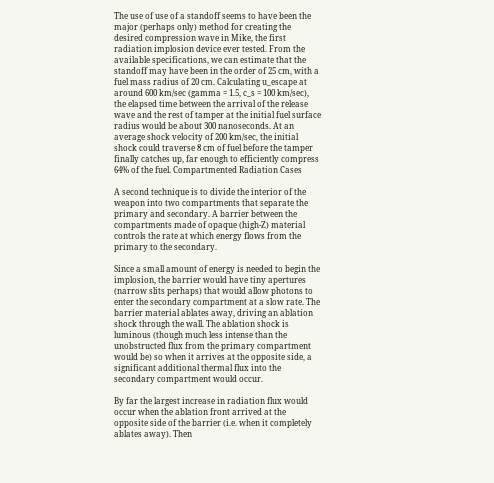The use of use of a standoff seems to have been the major (perhaps only) method for creating the desired compression wave in Mike, the first radiation implosion device ever tested. From the available specifications, we can estimate that the standoff may have been in the order of 25 cm, with a fuel mass radius of 20 cm. Calculating u_escape at around 600 km/sec (gamma = 1.5, c_s = 100 km/sec), the elapsed time between the arrival of the release wave and the rest of tamper at the initial fuel surface radius would be about 300 nanoseconds. At an average shock velocity of 200 km/sec, the initial shock could traverse 8 cm of fuel before the tamper finally catches up, far enough to efficiently compress 64% of the fuel. Compartmented Radiation Cases

A second technique is to divide the interior of the weapon into two compartments that separate the primary and secondary. A barrier between the compartments made of opaque (high-Z) material controls the rate at which energy flows from the primary to the secondary.

Since a small amount of energy is needed to begin the implosion, the barrier would have tiny apertures (narrow slits perhaps) that would allow photons to enter the secondary compartment at a slow rate. The barrier material ablates away, driving an ablation shock through the wall. The ablation shock is luminous (though much less intense than the unobstructed flux from the primary compartment would be) so when it arrives at the opposite side, a significant additional thermal flux into the secondary compartment would occur.

By far the largest increase in radiation flux would occur when the ablation front arrived at the opposite side of the barrier (i.e. when it completely ablates away). Then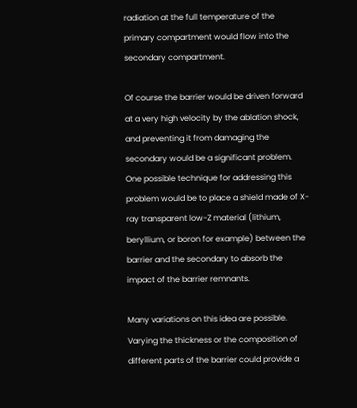radiation at the full temperature of the primary compartment would flow into the secondary compartment.

Of course the barrier would be driven forward at a very high velocity by the ablation shock, and preventing it from damaging the secondary would be a significant problem. One possible technique for addressing this problem would be to place a shield made of X-ray transparent low-Z material (lithium, beryllium, or boron for example) between the barrier and the secondary to absorb the impact of the barrier remnants.

Many variations on this idea are possible. Varying the thickness or the composition of different parts of the barrier could provide a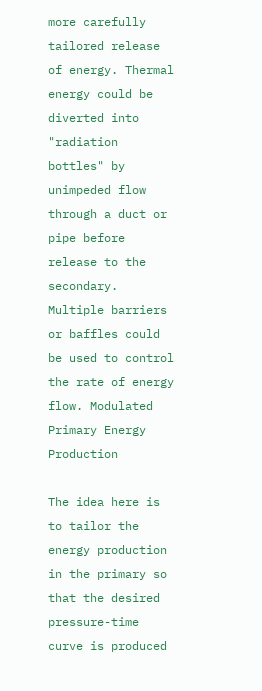more carefully tailored release of energy. Thermal energy could be diverted into "radiation bottles" by unimpeded flow through a duct or pipe before release to the secondary. Multiple barriers or baffles could be used to control the rate of energy flow. Modulated Primary Energy Production

The idea here is to tailor the energy production in the primary so that the desired pressure-time curve is produced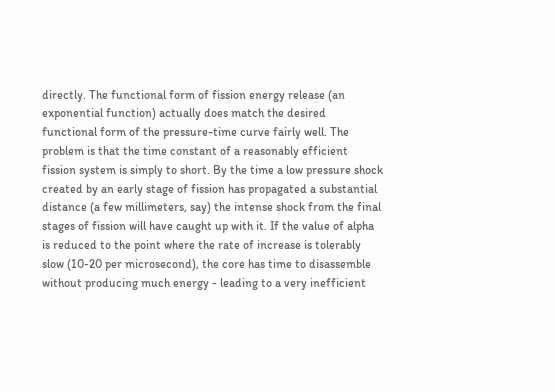directly. The functional form of fission energy release (an exponential function) actually does match the desired functional form of the pressure-time curve fairly well. The problem is that the time constant of a reasonably efficient fission system is simply to short. By the time a low pressure shock created by an early stage of fission has propagated a substantial distance (a few millimeters, say) the intense shock from the final stages of fission will have caught up with it. If the value of alpha is reduced to the point where the rate of increase is tolerably slow (10-20 per microsecond), the core has time to disassemble without producing much energy - leading to a very inefficient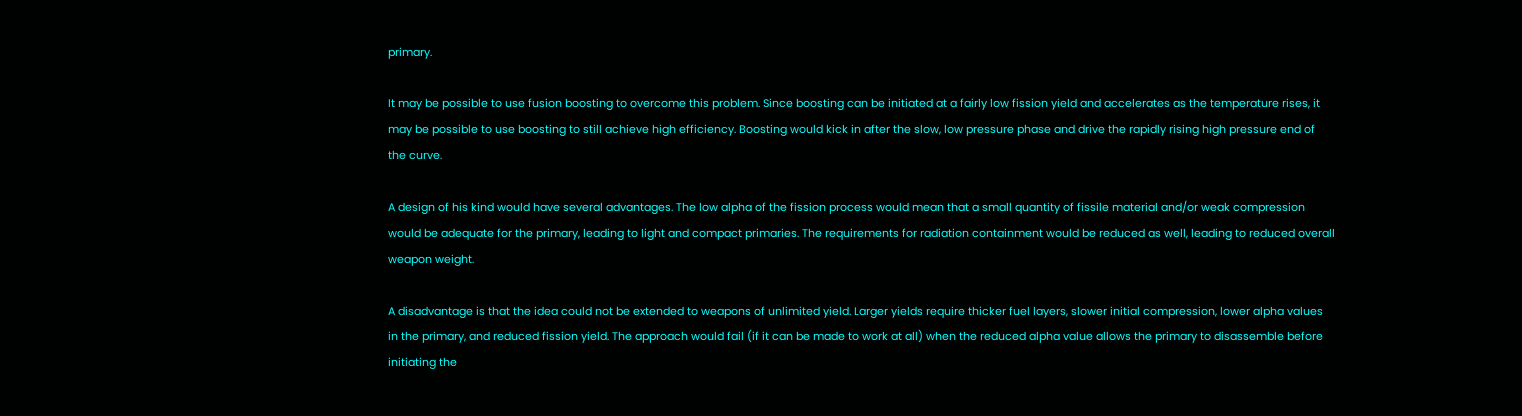primary.

It may be possible to use fusion boosting to overcome this problem. Since boosting can be initiated at a fairly low fission yield and accelerates as the temperature rises, it may be possible to use boosting to still achieve high efficiency. Boosting would kick in after the slow, low pressure phase and drive the rapidly rising high pressure end of the curve.

A design of his kind would have several advantages. The low alpha of the fission process would mean that a small quantity of fissile material and/or weak compression would be adequate for the primary, leading to light and compact primaries. The requirements for radiation containment would be reduced as well, leading to reduced overall weapon weight.

A disadvantage is that the idea could not be extended to weapons of unlimited yield. Larger yields require thicker fuel layers, slower initial compression, lower alpha values in the primary, and reduced fission yield. The approach would fail (if it can be made to work at all) when the reduced alpha value allows the primary to disassemble before initiating the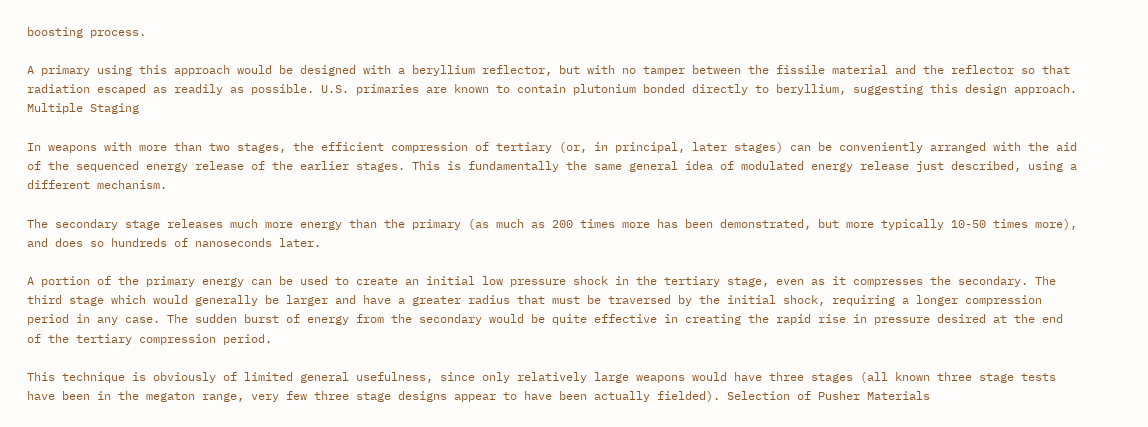boosting process.

A primary using this approach would be designed with a beryllium reflector, but with no tamper between the fissile material and the reflector so that radiation escaped as readily as possible. U.S. primaries are known to contain plutonium bonded directly to beryllium, suggesting this design approach. Multiple Staging

In weapons with more than two stages, the efficient compression of tertiary (or, in principal, later stages) can be conveniently arranged with the aid of the sequenced energy release of the earlier stages. This is fundamentally the same general idea of modulated energy release just described, using a different mechanism.

The secondary stage releases much more energy than the primary (as much as 200 times more has been demonstrated, but more typically 10-50 times more), and does so hundreds of nanoseconds later.

A portion of the primary energy can be used to create an initial low pressure shock in the tertiary stage, even as it compresses the secondary. The third stage which would generally be larger and have a greater radius that must be traversed by the initial shock, requiring a longer compression period in any case. The sudden burst of energy from the secondary would be quite effective in creating the rapid rise in pressure desired at the end of the tertiary compression period.

This technique is obviously of limited general usefulness, since only relatively large weapons would have three stages (all known three stage tests have been in the megaton range, very few three stage designs appear to have been actually fielded). Selection of Pusher Materials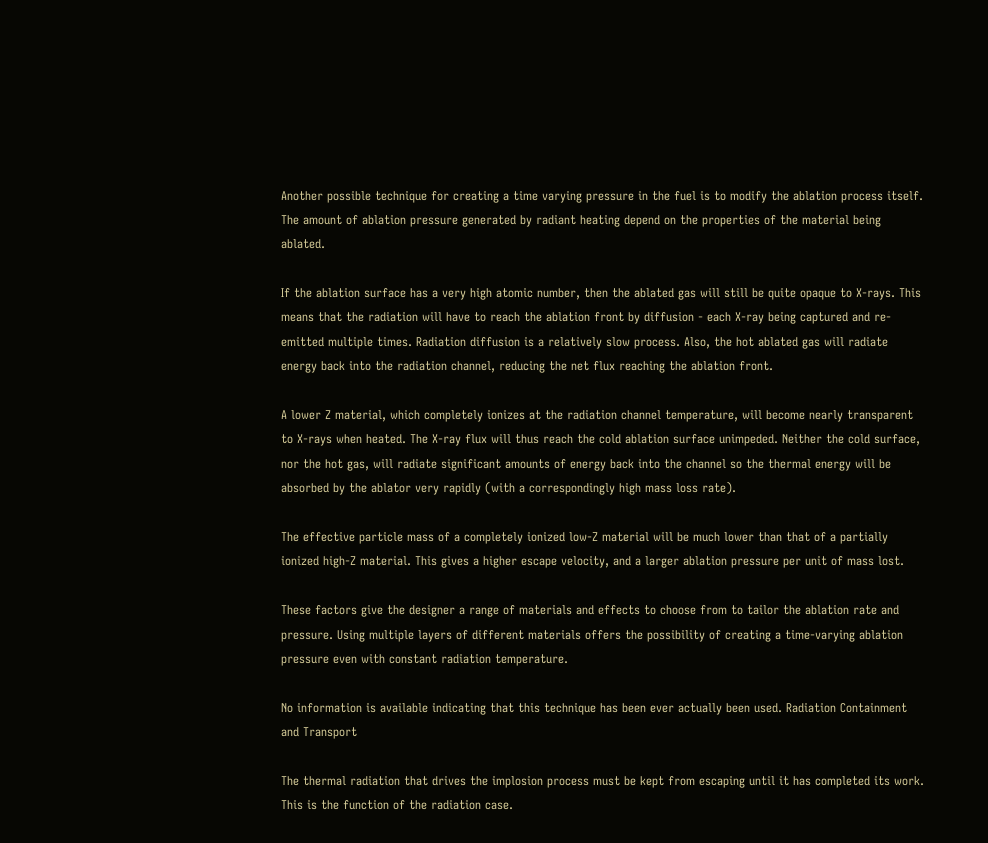Another possible technique for creating a time varying pressure in the fuel is to modify the ablation process itself. The amount of ablation pressure generated by radiant heating depend on the properties of the material being ablated.

If the ablation surface has a very high atomic number, then the ablated gas will still be quite opaque to X-rays. This means that the radiation will have to reach the ablation front by diffusion - each X-ray being captured and re-emitted multiple times. Radiation diffusion is a relatively slow process. Also, the hot ablated gas will radiate energy back into the radiation channel, reducing the net flux reaching the ablation front.

A lower Z material, which completely ionizes at the radiation channel temperature, will become nearly transparent to X-rays when heated. The X-ray flux will thus reach the cold ablation surface unimpeded. Neither the cold surface, nor the hot gas, will radiate significant amounts of energy back into the channel so the thermal energy will be absorbed by the ablator very rapidly (with a correspondingly high mass loss rate).

The effective particle mass of a completely ionized low-Z material will be much lower than that of a partially ionized high-Z material. This gives a higher escape velocity, and a larger ablation pressure per unit of mass lost.

These factors give the designer a range of materials and effects to choose from to tailor the ablation rate and pressure. Using multiple layers of different materials offers the possibility of creating a time-varying ablation pressure even with constant radiation temperature.

No information is available indicating that this technique has been ever actually been used. Radiation Containment and Transport

The thermal radiation that drives the implosion process must be kept from escaping until it has completed its work. This is the function of the radiation case.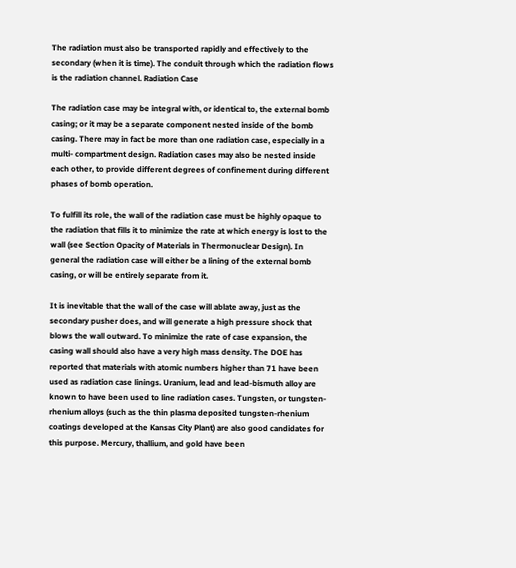The radiation must also be transported rapidly and effectively to the secondary (when it is time). The conduit through which the radiation flows is the radiation channel. Radiation Case

The radiation case may be integral with, or identical to, the external bomb casing; or it may be a separate component nested inside of the bomb casing. There may in fact be more than one radiation case, especially in a multi- compartment design. Radiation cases may also be nested inside each other, to provide different degrees of confinement during different phases of bomb operation.

To fulfill its role, the wall of the radiation case must be highly opaque to the radiation that fills it to minimize the rate at which energy is lost to the wall (see Section Opacity of Materials in Thermonuclear Design). In general the radiation case will either be a lining of the external bomb casing, or will be entirely separate from it.

It is inevitable that the wall of the case will ablate away, just as the secondary pusher does, and will generate a high pressure shock that blows the wall outward. To minimize the rate of case expansion, the casing wall should also have a very high mass density. The DOE has reported that materials with atomic numbers higher than 71 have been used as radiation case linings. Uranium, lead and lead-bismuth alloy are known to have been used to line radiation cases. Tungsten, or tungsten-rhenium alloys (such as the thin plasma deposited tungsten-rhenium coatings developed at the Kansas City Plant) are also good candidates for this purpose. Mercury, thallium, and gold have been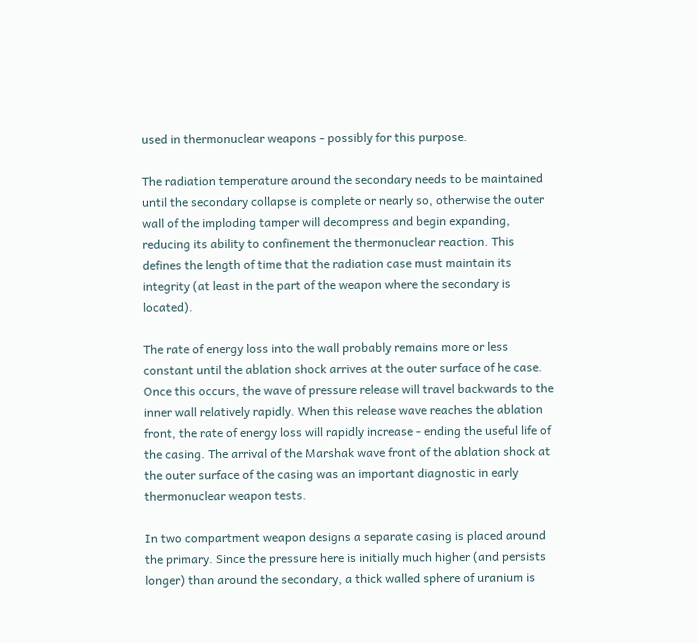used in thermonuclear weapons - possibly for this purpose.

The radiation temperature around the secondary needs to be maintained until the secondary collapse is complete or nearly so, otherwise the outer wall of the imploding tamper will decompress and begin expanding, reducing its ability to confinement the thermonuclear reaction. This defines the length of time that the radiation case must maintain its integrity (at least in the part of the weapon where the secondary is located).

The rate of energy loss into the wall probably remains more or less constant until the ablation shock arrives at the outer surface of he case. Once this occurs, the wave of pressure release will travel backwards to the inner wall relatively rapidly. When this release wave reaches the ablation front, the rate of energy loss will rapidly increase - ending the useful life of the casing. The arrival of the Marshak wave front of the ablation shock at the outer surface of the casing was an important diagnostic in early thermonuclear weapon tests.

In two compartment weapon designs a separate casing is placed around the primary. Since the pressure here is initially much higher (and persists longer) than around the secondary, a thick walled sphere of uranium is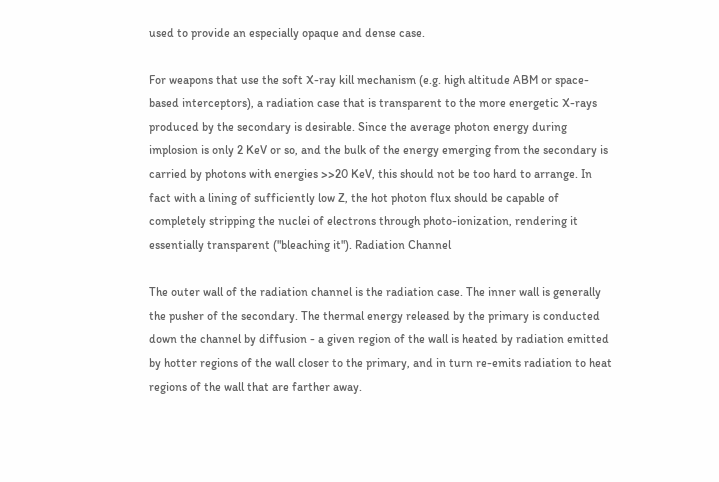used to provide an especially opaque and dense case.

For weapons that use the soft X-ray kill mechanism (e.g. high altitude ABM or space-based interceptors), a radiation case that is transparent to the more energetic X-rays produced by the secondary is desirable. Since the average photon energy during implosion is only 2 KeV or so, and the bulk of the energy emerging from the secondary is carried by photons with energies >>20 KeV, this should not be too hard to arrange. In fact with a lining of sufficiently low Z, the hot photon flux should be capable of completely stripping the nuclei of electrons through photo-ionization, rendering it essentially transparent ("bleaching it"). Radiation Channel

The outer wall of the radiation channel is the radiation case. The inner wall is generally the pusher of the secondary. The thermal energy released by the primary is conducted down the channel by diffusion - a given region of the wall is heated by radiation emitted by hotter regions of the wall closer to the primary, and in turn re-emits radiation to heat regions of the wall that are farther away.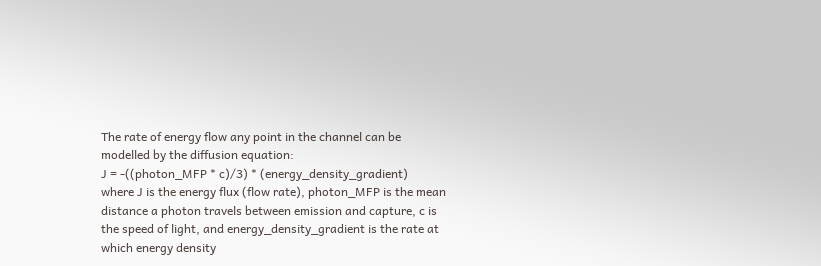The rate of energy flow any point in the channel can be modelled by the diffusion equation:
J = -((photon_MFP * c)/3) * (energy_density_gradient)
where J is the energy flux (flow rate), photon_MFP is the mean distance a photon travels between emission and capture, c is the speed of light, and energy_density_gradient is the rate at which energy density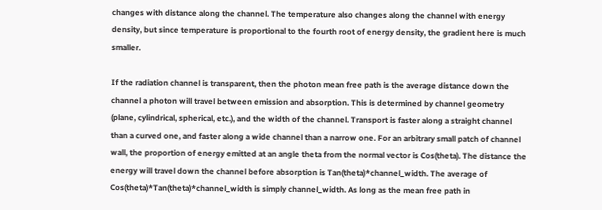changes with distance along the channel. The temperature also changes along the channel with energy density, but since temperature is proportional to the fourth root of energy density, the gradient here is much smaller.

If the radiation channel is transparent, then the photon mean free path is the average distance down the channel a photon will travel between emission and absorption. This is determined by channel geometry (plane, cylindrical, spherical, etc.), and the width of the channel. Transport is faster along a straight channel than a curved one, and faster along a wide channel than a narrow one. For an arbitrary small patch of channel wall, the proportion of energy emitted at an angle theta from the normal vector is Cos(theta). The distance the energy will travel down the channel before absorption is Tan(theta)*channel_width. The average of Cos(theta)*Tan(theta)*channel_width is simply channel_width. As long as the mean free path in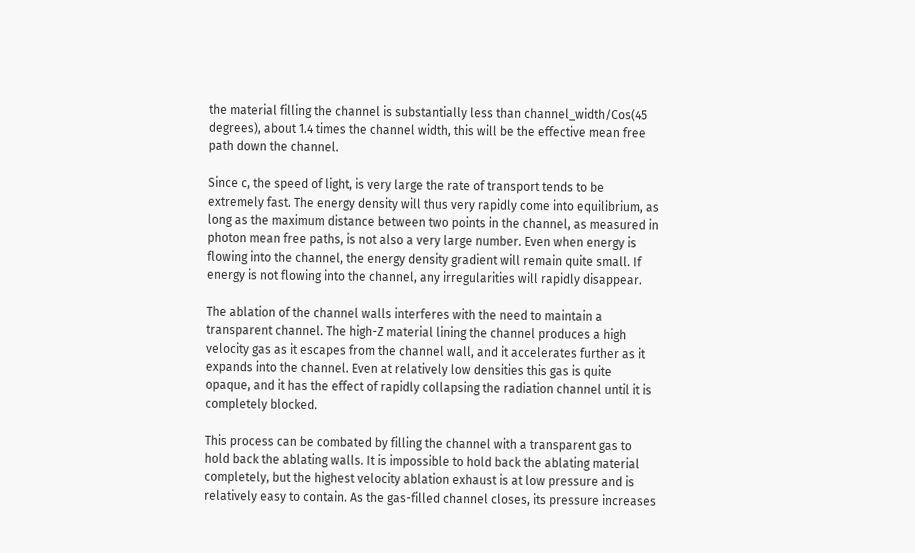the material filling the channel is substantially less than channel_width/Cos(45 degrees), about 1.4 times the channel width, this will be the effective mean free path down the channel.

Since c, the speed of light, is very large the rate of transport tends to be extremely fast. The energy density will thus very rapidly come into equilibrium, as long as the maximum distance between two points in the channel, as measured in photon mean free paths, is not also a very large number. Even when energy is flowing into the channel, the energy density gradient will remain quite small. If energy is not flowing into the channel, any irregularities will rapidly disappear.

The ablation of the channel walls interferes with the need to maintain a transparent channel. The high-Z material lining the channel produces a high velocity gas as it escapes from the channel wall, and it accelerates further as it expands into the channel. Even at relatively low densities this gas is quite opaque, and it has the effect of rapidly collapsing the radiation channel until it is completely blocked.

This process can be combated by filling the channel with a transparent gas to hold back the ablating walls. It is impossible to hold back the ablating material completely, but the highest velocity ablation exhaust is at low pressure and is relatively easy to contain. As the gas-filled channel closes, its pressure increases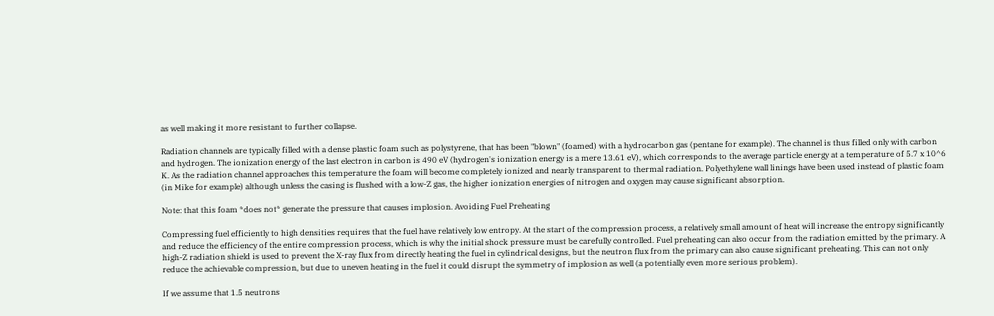as well making it more resistant to further collapse.

Radiation channels are typically filled with a dense plastic foam such as polystyrene, that has been "blown" (foamed) with a hydrocarbon gas (pentane for example). The channel is thus filled only with carbon and hydrogen. The ionization energy of the last electron in carbon is 490 eV (hydrogen's ionization energy is a mere 13.61 eV), which corresponds to the average particle energy at a temperature of 5.7 x 10^6 K. As the radiation channel approaches this temperature the foam will become completely ionized and nearly transparent to thermal radiation. Polyethylene wall linings have been used instead of plastic foam (in Mike for example) although unless the casing is flushed with a low-Z gas, the higher ionization energies of nitrogen and oxygen may cause significant absorption.

Note: that this foam *does not* generate the pressure that causes implosion. Avoiding Fuel Preheating

Compressing fuel efficiently to high densities requires that the fuel have relatively low entropy. At the start of the compression process, a relatively small amount of heat will increase the entropy significantly and reduce the efficiency of the entire compression process, which is why the initial shock pressure must be carefully controlled. Fuel preheating can also occur from the radiation emitted by the primary. A high-Z radiation shield is used to prevent the X-ray flux from directly heating the fuel in cylindrical designs, but the neutron flux from the primary can also cause significant preheating. This can not only reduce the achievable compression, but due to uneven heating in the fuel it could disrupt the symmetry of implosion as well (a potentially even more serious problem).

If we assume that 1.5 neutrons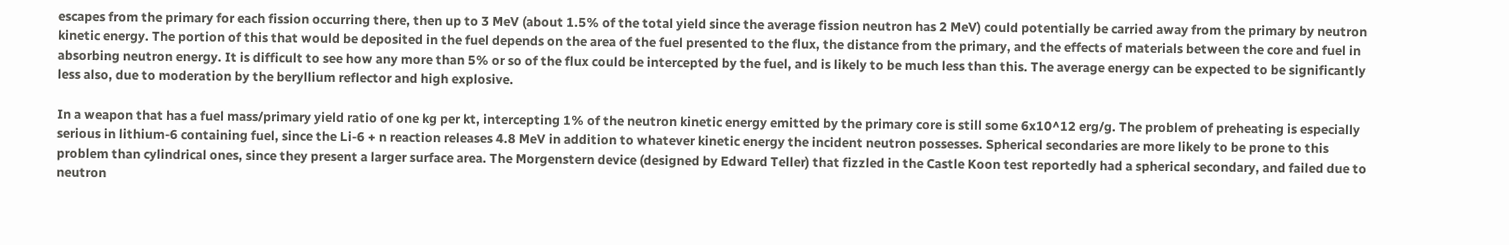escapes from the primary for each fission occurring there, then up to 3 MeV (about 1.5% of the total yield since the average fission neutron has 2 MeV) could potentially be carried away from the primary by neutron kinetic energy. The portion of this that would be deposited in the fuel depends on the area of the fuel presented to the flux, the distance from the primary, and the effects of materials between the core and fuel in absorbing neutron energy. It is difficult to see how any more than 5% or so of the flux could be intercepted by the fuel, and is likely to be much less than this. The average energy can be expected to be significantly less also, due to moderation by the beryllium reflector and high explosive.

In a weapon that has a fuel mass/primary yield ratio of one kg per kt, intercepting 1% of the neutron kinetic energy emitted by the primary core is still some 6x10^12 erg/g. The problem of preheating is especially serious in lithium-6 containing fuel, since the Li-6 + n reaction releases 4.8 MeV in addition to whatever kinetic energy the incident neutron possesses. Spherical secondaries are more likely to be prone to this problem than cylindrical ones, since they present a larger surface area. The Morgenstern device (designed by Edward Teller) that fizzled in the Castle Koon test reportedly had a spherical secondary, and failed due to neutron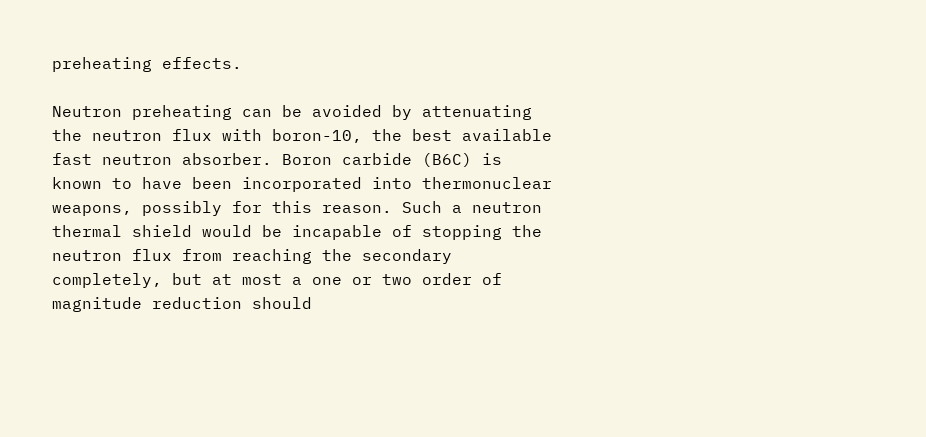preheating effects.

Neutron preheating can be avoided by attenuating the neutron flux with boron-10, the best available fast neutron absorber. Boron carbide (B6C) is known to have been incorporated into thermonuclear weapons, possibly for this reason. Such a neutron thermal shield would be incapable of stopping the neutron flux from reaching the secondary completely, but at most a one or two order of magnitude reduction should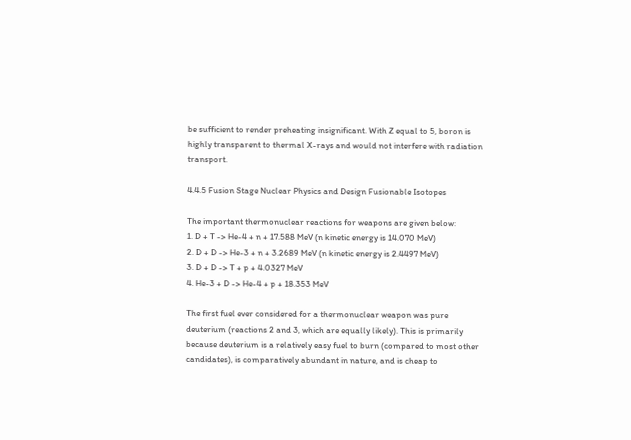be sufficient to render preheating insignificant. With Z equal to 5, boron is highly transparent to thermal X-rays and would not interfere with radiation transport.

4.4.5 Fusion Stage Nuclear Physics and Design Fusionable Isotopes

The important thermonuclear reactions for weapons are given below:
1. D + T -> He-4 + n + 17.588 MeV (n kinetic energy is 14.070 MeV)
2. D + D -> He-3 + n + 3.2689 MeV (n kinetic energy is 2.4497 MeV)
3. D + D -> T + p + 4.0327 MeV
4. He-3 + D -> He-4 + p + 18.353 MeV

The first fuel ever considered for a thermonuclear weapon was pure deuterium (reactions 2 and 3, which are equally likely). This is primarily because deuterium is a relatively easy fuel to burn (compared to most other candidates), is comparatively abundant in nature, and is cheap to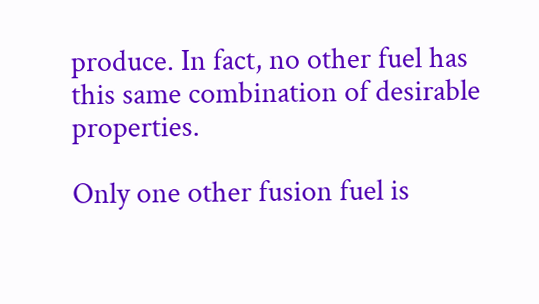produce. In fact, no other fuel has this same combination of desirable properties.

Only one other fusion fuel is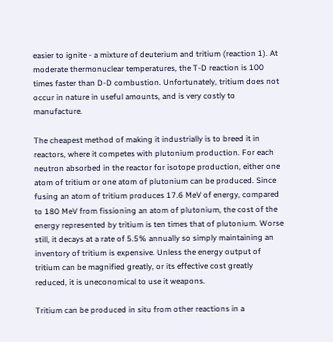easier to ignite - a mixture of deuterium and tritium (reaction 1). At moderate thermonuclear temperatures, the T-D reaction is 100 times faster than D-D combustion. Unfortunately, tritium does not occur in nature in useful amounts, and is very costly to manufacture.

The cheapest method of making it industrially is to breed it in reactors, where it competes with plutonium production. For each neutron absorbed in the reactor for isotope production, either one atom of tritium or one atom of plutonium can be produced. Since fusing an atom of tritium produces 17.6 MeV of energy, compared to 180 MeV from fissioning an atom of plutonium, the cost of the energy represented by tritium is ten times that of plutonium. Worse still, it decays at a rate of 5.5% annually so simply maintaining an inventory of tritium is expensive. Unless the energy output of tritium can be magnified greatly, or its effective cost greatly reduced, it is uneconomical to use it weapons.

Tritium can be produced in situ from other reactions in a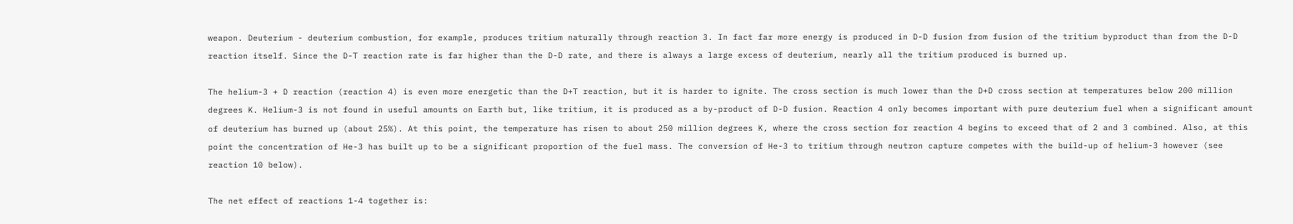weapon. Deuterium - deuterium combustion, for example, produces tritium naturally through reaction 3. In fact far more energy is produced in D-D fusion from fusion of the tritium byproduct than from the D-D reaction itself. Since the D-T reaction rate is far higher than the D-D rate, and there is always a large excess of deuterium, nearly all the tritium produced is burned up.

The helium-3 + D reaction (reaction 4) is even more energetic than the D+T reaction, but it is harder to ignite. The cross section is much lower than the D+D cross section at temperatures below 200 million degrees K. Helium-3 is not found in useful amounts on Earth but, like tritium, it is produced as a by-product of D-D fusion. Reaction 4 only becomes important with pure deuterium fuel when a significant amount of deuterium has burned up (about 25%). At this point, the temperature has risen to about 250 million degrees K, where the cross section for reaction 4 begins to exceed that of 2 and 3 combined. Also, at this point the concentration of He-3 has built up to be a significant proportion of the fuel mass. The conversion of He-3 to tritium through neutron capture competes with the build-up of helium-3 however (see reaction 10 below).

The net effect of reactions 1-4 together is: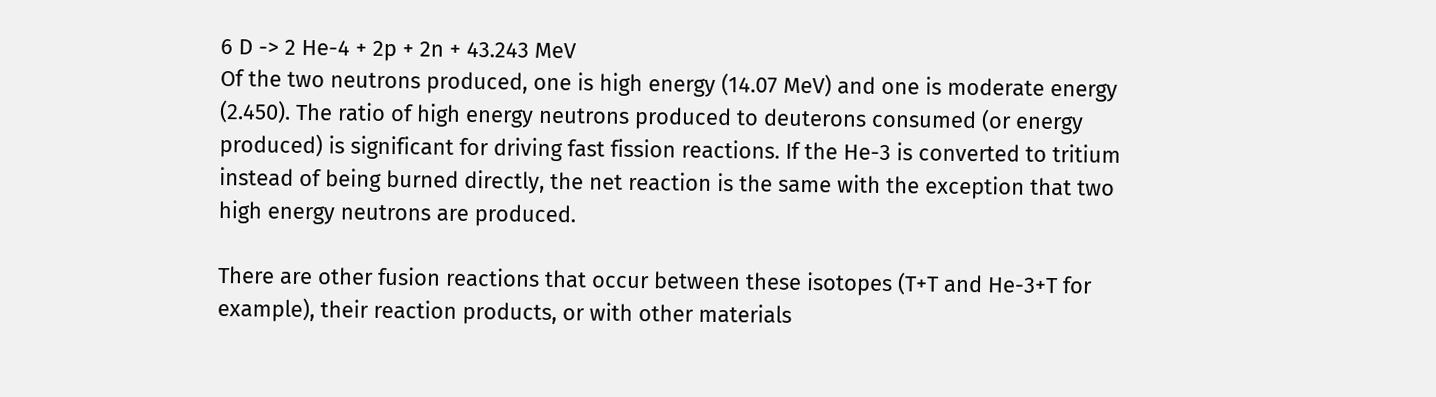6 D -> 2 He-4 + 2p + 2n + 43.243 MeV
Of the two neutrons produced, one is high energy (14.07 MeV) and one is moderate energy (2.450). The ratio of high energy neutrons produced to deuterons consumed (or energy produced) is significant for driving fast fission reactions. If the He-3 is converted to tritium instead of being burned directly, the net reaction is the same with the exception that two high energy neutrons are produced.

There are other fusion reactions that occur between these isotopes (T+T and He-3+T for example), their reaction products, or with other materials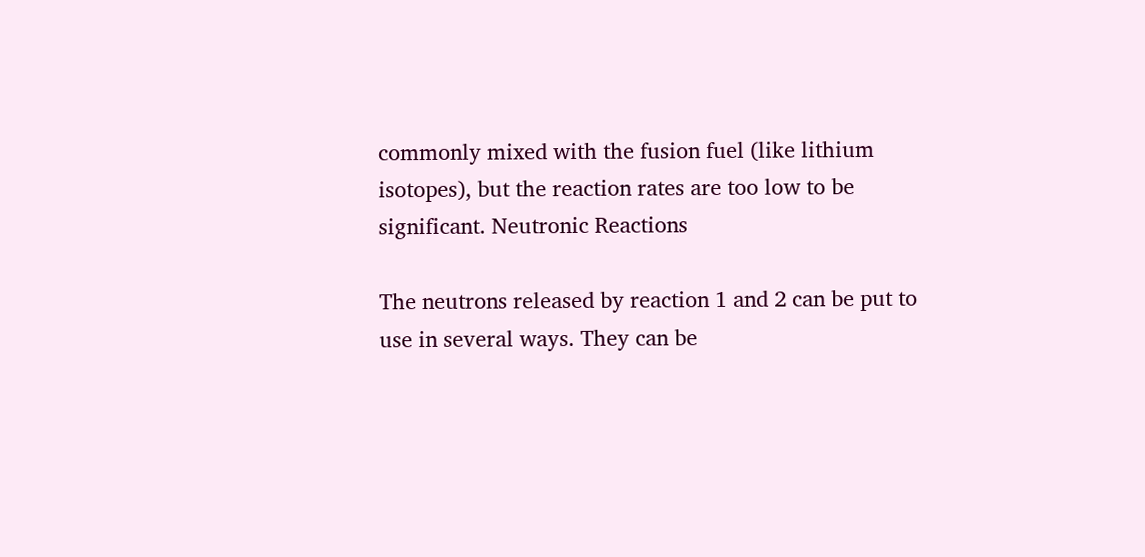commonly mixed with the fusion fuel (like lithium isotopes), but the reaction rates are too low to be significant. Neutronic Reactions

The neutrons released by reaction 1 and 2 can be put to use in several ways. They can be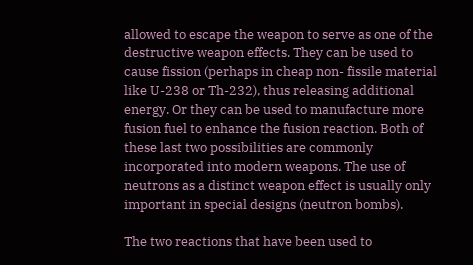allowed to escape the weapon to serve as one of the destructive weapon effects. They can be used to cause fission (perhaps in cheap non- fissile material like U-238 or Th-232), thus releasing additional energy. Or they can be used to manufacture more fusion fuel to enhance the fusion reaction. Both of these last two possibilities are commonly incorporated into modern weapons. The use of neutrons as a distinct weapon effect is usually only important in special designs (neutron bombs).

The two reactions that have been used to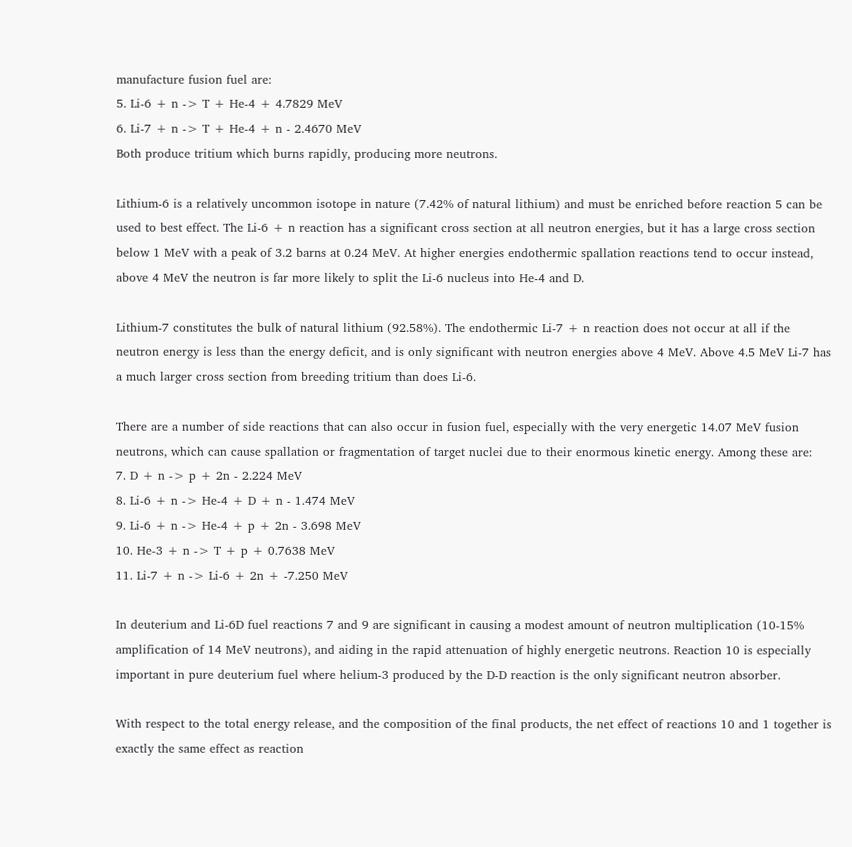manufacture fusion fuel are:
5. Li-6 + n -> T + He-4 + 4.7829 MeV
6. Li-7 + n -> T + He-4 + n - 2.4670 MeV
Both produce tritium which burns rapidly, producing more neutrons.

Lithium-6 is a relatively uncommon isotope in nature (7.42% of natural lithium) and must be enriched before reaction 5 can be used to best effect. The Li-6 + n reaction has a significant cross section at all neutron energies, but it has a large cross section below 1 MeV with a peak of 3.2 barns at 0.24 MeV. At higher energies endothermic spallation reactions tend to occur instead, above 4 MeV the neutron is far more likely to split the Li-6 nucleus into He-4 and D.

Lithium-7 constitutes the bulk of natural lithium (92.58%). The endothermic Li-7 + n reaction does not occur at all if the neutron energy is less than the energy deficit, and is only significant with neutron energies above 4 MeV. Above 4.5 MeV Li-7 has a much larger cross section from breeding tritium than does Li-6.

There are a number of side reactions that can also occur in fusion fuel, especially with the very energetic 14.07 MeV fusion neutrons, which can cause spallation or fragmentation of target nuclei due to their enormous kinetic energy. Among these are:
7. D + n -> p + 2n - 2.224 MeV
8. Li-6 + n -> He-4 + D + n - 1.474 MeV
9. Li-6 + n -> He-4 + p + 2n - 3.698 MeV
10. He-3 + n -> T + p + 0.7638 MeV
11. Li-7 + n -> Li-6 + 2n + -7.250 MeV

In deuterium and Li-6D fuel reactions 7 and 9 are significant in causing a modest amount of neutron multiplication (10-15% amplification of 14 MeV neutrons), and aiding in the rapid attenuation of highly energetic neutrons. Reaction 10 is especially important in pure deuterium fuel where helium-3 produced by the D-D reaction is the only significant neutron absorber.

With respect to the total energy release, and the composition of the final products, the net effect of reactions 10 and 1 together is exactly the same effect as reaction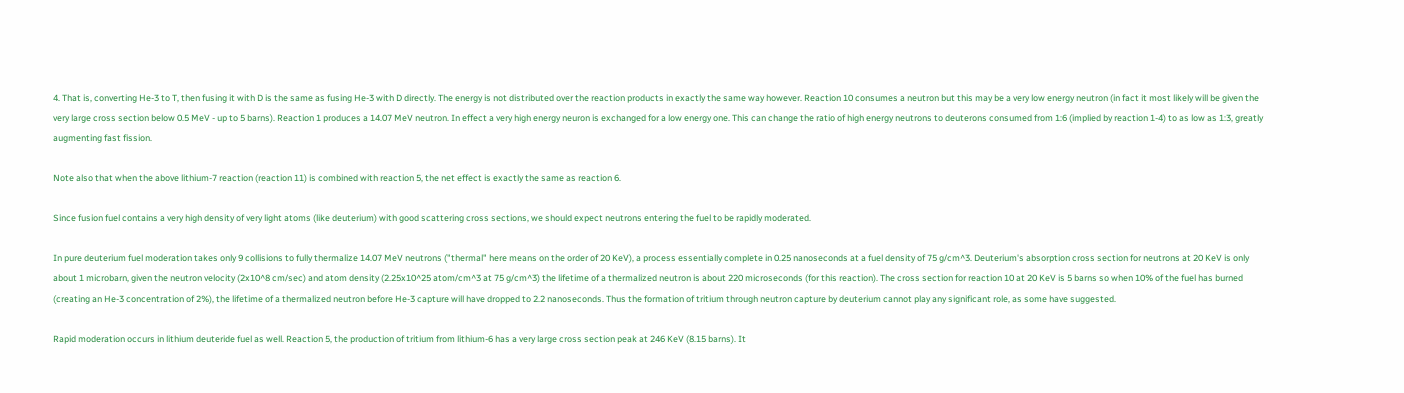4. That is, converting He-3 to T, then fusing it with D is the same as fusing He-3 with D directly. The energy is not distributed over the reaction products in exactly the same way however. Reaction 10 consumes a neutron but this may be a very low energy neutron (in fact it most likely will be given the very large cross section below 0.5 MeV - up to 5 barns). Reaction 1 produces a 14.07 MeV neutron. In effect a very high energy neuron is exchanged for a low energy one. This can change the ratio of high energy neutrons to deuterons consumed from 1:6 (implied by reaction 1-4) to as low as 1:3, greatly augmenting fast fission.

Note also that when the above lithium-7 reaction (reaction 11) is combined with reaction 5, the net effect is exactly the same as reaction 6.

Since fusion fuel contains a very high density of very light atoms (like deuterium) with good scattering cross sections, we should expect neutrons entering the fuel to be rapidly moderated.

In pure deuterium fuel moderation takes only 9 collisions to fully thermalize 14.07 MeV neutrons ("thermal" here means on the order of 20 KeV), a process essentially complete in 0.25 nanoseconds at a fuel density of 75 g/cm^3. Deuterium's absorption cross section for neutrons at 20 KeV is only about 1 microbarn, given the neutron velocity (2x10^8 cm/sec) and atom density (2.25x10^25 atom/cm^3 at 75 g/cm^3) the lifetime of a thermalized neutron is about 220 microseconds (for this reaction). The cross section for reaction 10 at 20 KeV is 5 barns so when 10% of the fuel has burned (creating an He-3 concentration of 2%), the lifetime of a thermalized neutron before He-3 capture will have dropped to 2.2 nanoseconds. Thus the formation of tritium through neutron capture by deuterium cannot play any significant role, as some have suggested.

Rapid moderation occurs in lithium deuteride fuel as well. Reaction 5, the production of tritium from lithium-6 has a very large cross section peak at 246 KeV (8.15 barns). It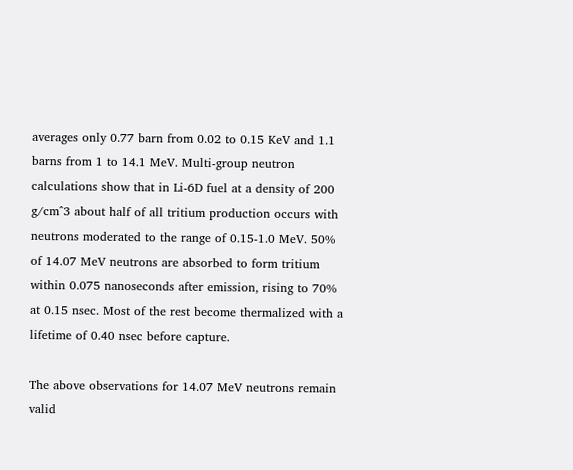averages only 0.77 barn from 0.02 to 0.15 KeV and 1.1 barns from 1 to 14.1 MeV. Multi-group neutron calculations show that in Li-6D fuel at a density of 200 g/cm^3 about half of all tritium production occurs with neutrons moderated to the range of 0.15-1.0 MeV. 50% of 14.07 MeV neutrons are absorbed to form tritium within 0.075 nanoseconds after emission, rising to 70% at 0.15 nsec. Most of the rest become thermalized with a lifetime of 0.40 nsec before capture.

The above observations for 14.07 MeV neutrons remain valid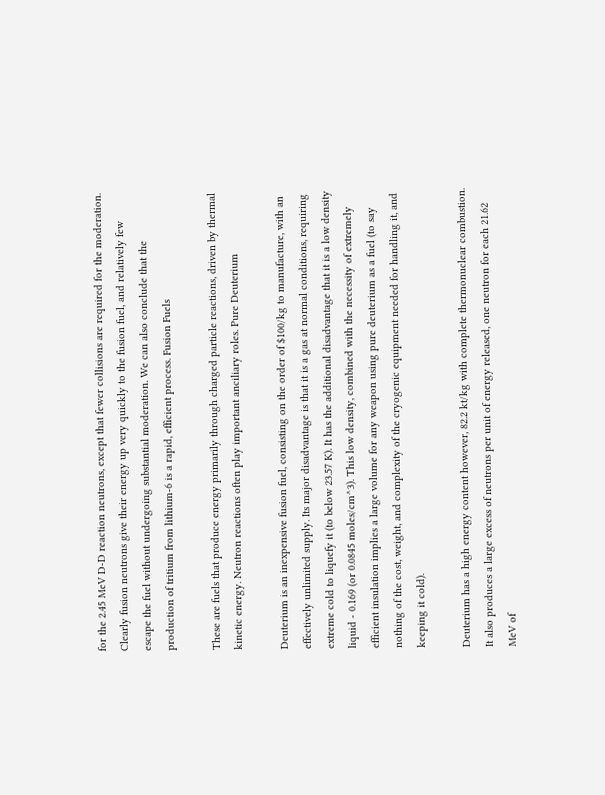for the 2.45 MeV D-D reaction neutrons, except that fewer collisions are required for the moderation. Clearly fusion neutrons give their energy up very quickly to the fusion fuel, and relatively few escape the fuel without undergoing substantial moderation. We can also conclude that the production of tritium from lithium-6 is a rapid, efficient process. Fusion Fuels

These are fuels that produce energy primarily through charged particle reactions, driven by thermal kinetic energy. Neutron reactions often play important anciliary roles. Pure Deuterium

Deuterium is an inexpensive fusion fuel, consisting on the order of $100/kg to manufacture, with an effectively unlimited supply. Its major disadvantage is that it is a gas at normal conditions, requiring extreme cold to liquefy it (to below 23.57 K). It has the additional disadvantage that it is a low density liquid - 0.169 (or 0.0845 moles/cm^3). This low density, combined with the necessity of extremely efficient insulation implies a large volume for any weapon using pure deuterium as a fuel (to say nothing of the cost, weight, and complexity of the cryogenic equipment needed for handling it, and keeping it cold).

Deuterium has a high energy content however, 82.2 kt/kg with complete thermonuclear combustion. It also produces a large excess of neutrons per unit of energy released, one neutron for each 21.62 MeV of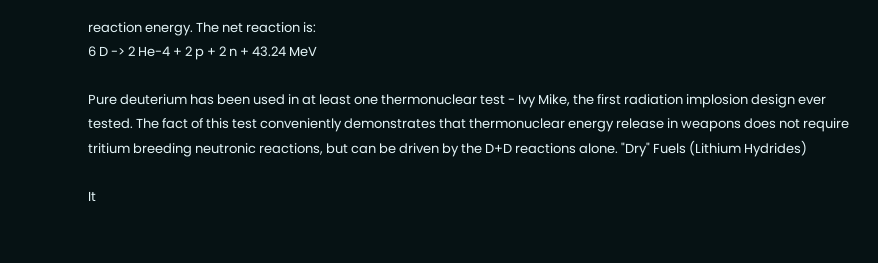reaction energy. The net reaction is:
6 D -> 2 He-4 + 2 p + 2 n + 43.24 MeV

Pure deuterium has been used in at least one thermonuclear test - Ivy Mike, the first radiation implosion design ever tested. The fact of this test conveniently demonstrates that thermonuclear energy release in weapons does not require tritium breeding neutronic reactions, but can be driven by the D+D reactions alone. "Dry" Fuels (Lithium Hydrides)

It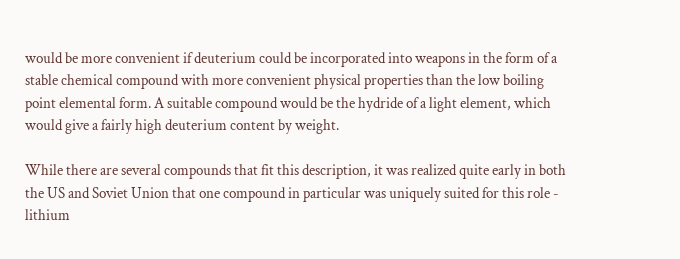would be more convenient if deuterium could be incorporated into weapons in the form of a stable chemical compound with more convenient physical properties than the low boiling point elemental form. A suitable compound would be the hydride of a light element, which would give a fairly high deuterium content by weight.

While there are several compounds that fit this description, it was realized quite early in both the US and Soviet Union that one compound in particular was uniquely suited for this role - lithium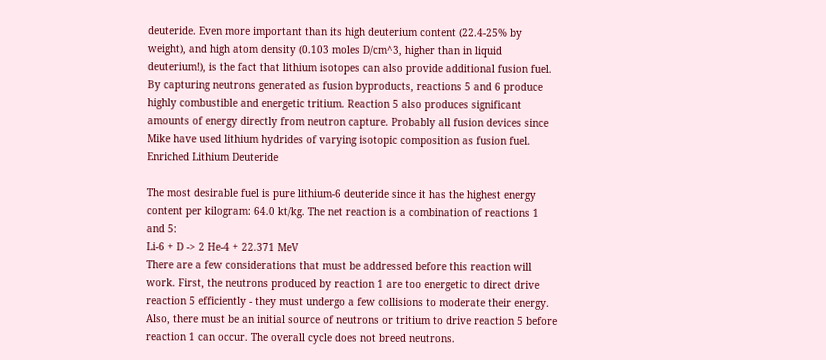deuteride. Even more important than its high deuterium content (22.4-25% by weight), and high atom density (0.103 moles D/cm^3, higher than in liquid deuterium!), is the fact that lithium isotopes can also provide additional fusion fuel. By capturing neutrons generated as fusion byproducts, reactions 5 and 6 produce highly combustible and energetic tritium. Reaction 5 also produces significant amounts of energy directly from neutron capture. Probably all fusion devices since Mike have used lithium hydrides of varying isotopic composition as fusion fuel. Enriched Lithium Deuteride

The most desirable fuel is pure lithium-6 deuteride since it has the highest energy content per kilogram: 64.0 kt/kg. The net reaction is a combination of reactions 1 and 5:
Li-6 + D -> 2 He-4 + 22.371 MeV
There are a few considerations that must be addressed before this reaction will work. First, the neutrons produced by reaction 1 are too energetic to direct drive reaction 5 efficiently - they must undergo a few collisions to moderate their energy. Also, there must be an initial source of neutrons or tritium to drive reaction 5 before reaction 1 can occur. The overall cycle does not breed neutrons.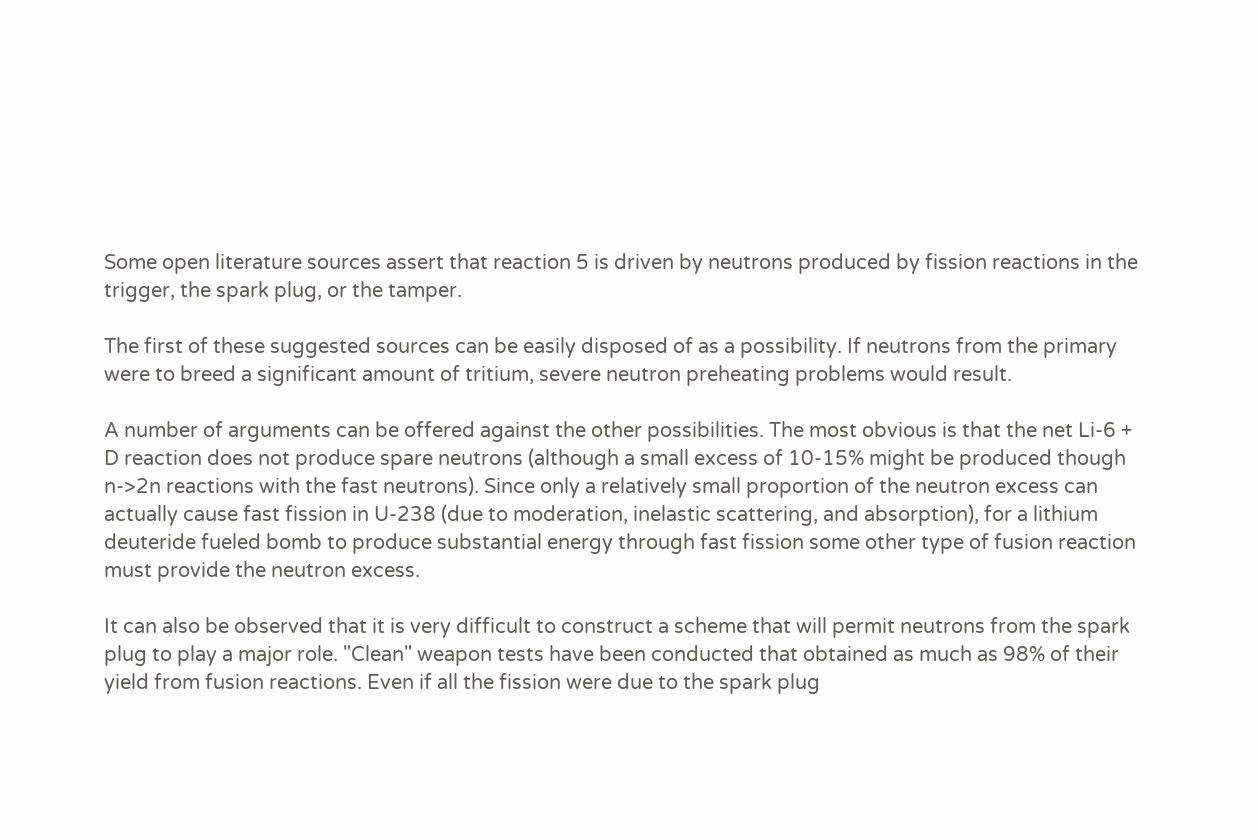Some open literature sources assert that reaction 5 is driven by neutrons produced by fission reactions in the trigger, the spark plug, or the tamper.

The first of these suggested sources can be easily disposed of as a possibility. If neutrons from the primary were to breed a significant amount of tritium, severe neutron preheating problems would result.

A number of arguments can be offered against the other possibilities. The most obvious is that the net Li-6 + D reaction does not produce spare neutrons (although a small excess of 10-15% might be produced though n->2n reactions with the fast neutrons). Since only a relatively small proportion of the neutron excess can actually cause fast fission in U-238 (due to moderation, inelastic scattering, and absorption), for a lithium deuteride fueled bomb to produce substantial energy through fast fission some other type of fusion reaction must provide the neutron excess.

It can also be observed that it is very difficult to construct a scheme that will permit neutrons from the spark plug to play a major role. "Clean" weapon tests have been conducted that obtained as much as 98% of their yield from fusion reactions. Even if all the fission were due to the spark plug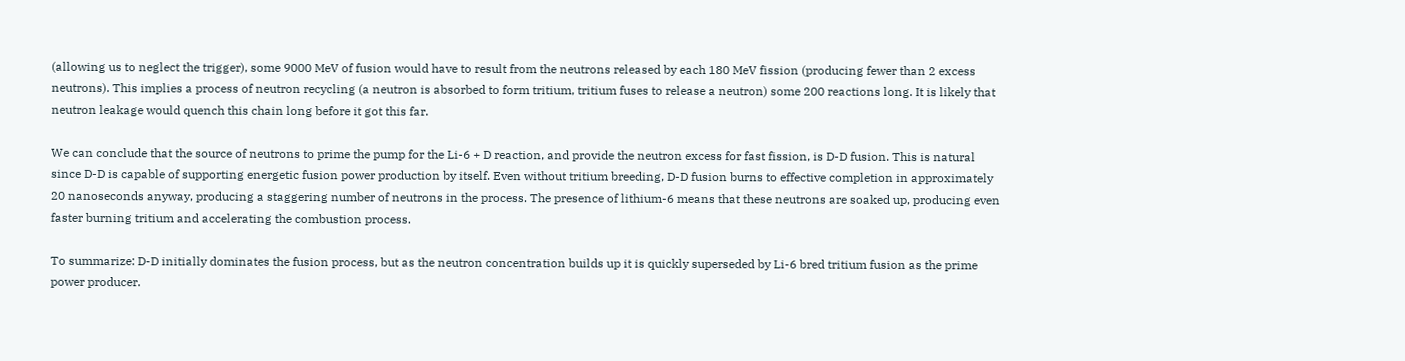(allowing us to neglect the trigger), some 9000 MeV of fusion would have to result from the neutrons released by each 180 MeV fission (producing fewer than 2 excess neutrons). This implies a process of neutron recycling (a neutron is absorbed to form tritium, tritium fuses to release a neutron) some 200 reactions long. It is likely that neutron leakage would quench this chain long before it got this far.

We can conclude that the source of neutrons to prime the pump for the Li-6 + D reaction, and provide the neutron excess for fast fission, is D-D fusion. This is natural since D-D is capable of supporting energetic fusion power production by itself. Even without tritium breeding, D-D fusion burns to effective completion in approximately 20 nanoseconds anyway, producing a staggering number of neutrons in the process. The presence of lithium-6 means that these neutrons are soaked up, producing even faster burning tritium and accelerating the combustion process.

To summarize: D-D initially dominates the fusion process, but as the neutron concentration builds up it is quickly superseded by Li-6 bred tritium fusion as the prime power producer.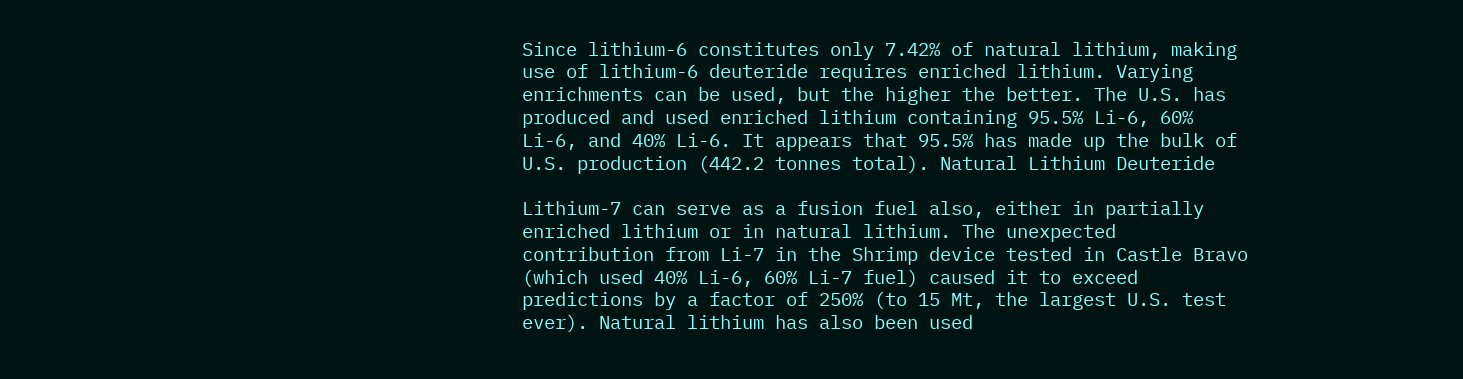Since lithium-6 constitutes only 7.42% of natural lithium, making use of lithium-6 deuteride requires enriched lithium. Varying enrichments can be used, but the higher the better. The U.S. has produced and used enriched lithium containing 95.5% Li-6, 60% Li-6, and 40% Li-6. It appears that 95.5% has made up the bulk of U.S. production (442.2 tonnes total). Natural Lithium Deuteride

Lithium-7 can serve as a fusion fuel also, either in partially enriched lithium or in natural lithium. The unexpected contribution from Li-7 in the Shrimp device tested in Castle Bravo (which used 40% Li-6, 60% Li-7 fuel) caused it to exceed predictions by a factor of 250% (to 15 Mt, the largest U.S. test ever). Natural lithium has also been used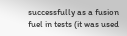successfully as a fusion fuel in tests (it was used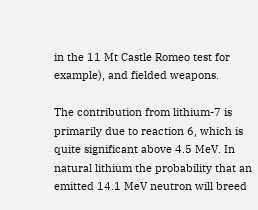in the 11 Mt Castle Romeo test for example), and fielded weapons.

The contribution from lithium-7 is primarily due to reaction 6, which is quite significant above 4.5 MeV. In natural lithium the probability that an emitted 14.1 MeV neutron will breed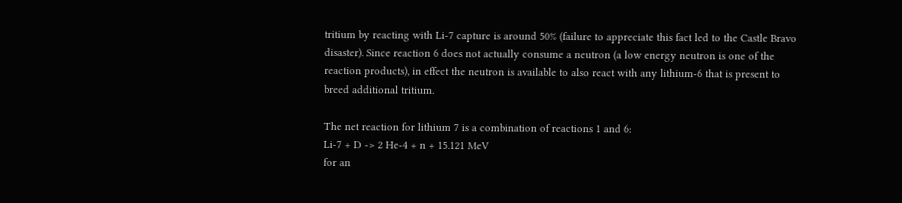tritium by reacting with Li-7 capture is around 50% (failure to appreciate this fact led to the Castle Bravo disaster). Since reaction 6 does not actually consume a neutron (a low energy neutron is one of the reaction products), in effect the neutron is available to also react with any lithium-6 that is present to breed additional tritium.

The net reaction for lithium 7 is a combination of reactions 1 and 6:
Li-7 + D -> 2 He-4 + n + 15.121 MeV
for an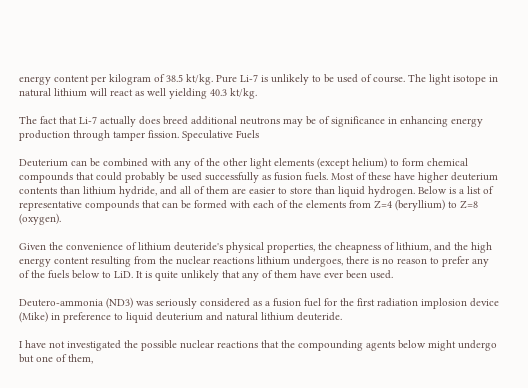energy content per kilogram of 38.5 kt/kg. Pure Li-7 is unlikely to be used of course. The light isotope in natural lithium will react as well yielding 40.3 kt/kg.

The fact that Li-7 actually does breed additional neutrons may be of significance in enhancing energy production through tamper fission. Speculative Fuels

Deuterium can be combined with any of the other light elements (except helium) to form chemical compounds that could probably be used successfully as fusion fuels. Most of these have higher deuterium contents than lithium hydride, and all of them are easier to store than liquid hydrogen. Below is a list of representative compounds that can be formed with each of the elements from Z=4 (beryllium) to Z=8 (oxygen).

Given the convenience of lithium deuteride's physical properties, the cheapness of lithium, and the high energy content resulting from the nuclear reactions lithium undergoes, there is no reason to prefer any of the fuels below to LiD. It is quite unlikely that any of them have ever been used.

Deutero-ammonia (ND3) was seriously considered as a fusion fuel for the first radiation implosion device (Mike) in preference to liquid deuterium and natural lithium deuteride.

I have not investigated the possible nuclear reactions that the compounding agents below might undergo but one of them,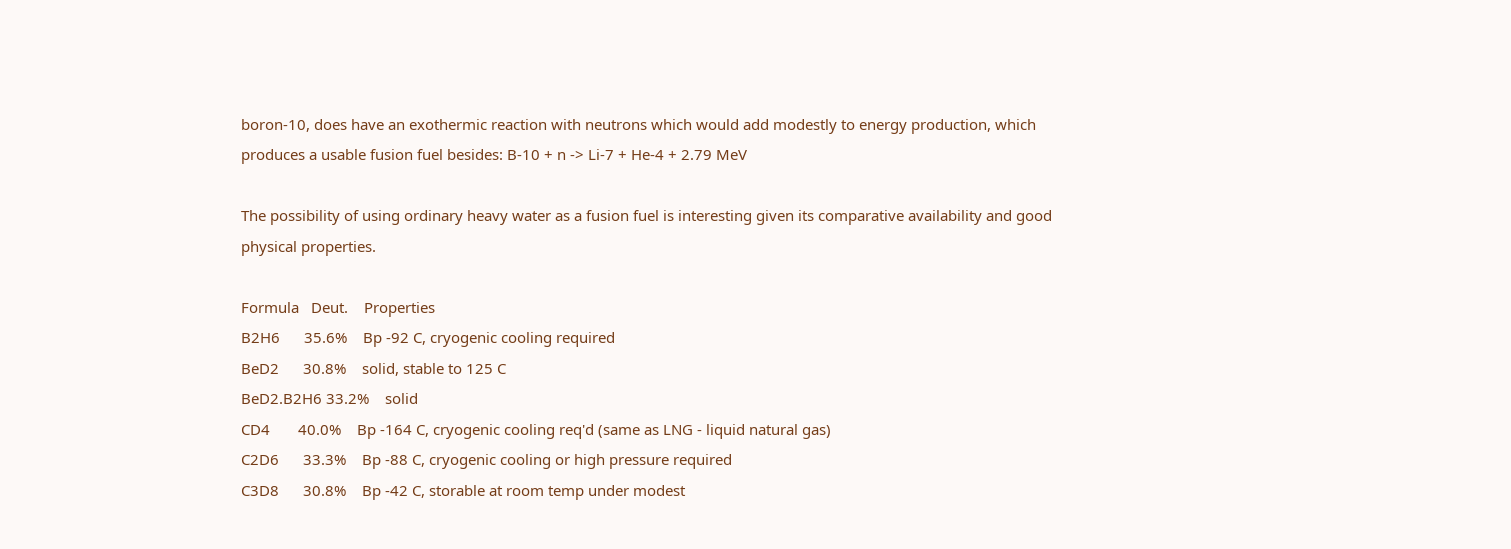boron-10, does have an exothermic reaction with neutrons which would add modestly to energy production, which produces a usable fusion fuel besides: B-10 + n -> Li-7 + He-4 + 2.79 MeV

The possibility of using ordinary heavy water as a fusion fuel is interesting given its comparative availability and good physical properties.

Formula   Deut.    Properties
B2H6      35.6%    Bp -92 C, cryogenic cooling required
BeD2      30.8%    solid, stable to 125 C
BeD2.B2H6 33.2%    solid
CD4       40.0%    Bp -164 C, cryogenic cooling req'd (same as LNG - liquid natural gas)
C2D6      33.3%    Bp -88 C, cryogenic cooling or high pressure required
C3D8      30.8%    Bp -42 C, storable at room temp under modest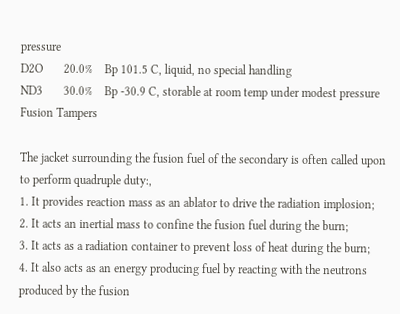pressure
D2O       20.0%    Bp 101.5 C, liquid, no special handling
ND3       30.0%    Bp -30.9 C, storable at room temp under modest pressure Fusion Tampers

The jacket surrounding the fusion fuel of the secondary is often called upon to perform quadruple duty:,
1. It provides reaction mass as an ablator to drive the radiation implosion;
2. It acts an inertial mass to confine the fusion fuel during the burn;
3. It acts as a radiation container to prevent loss of heat during the burn;
4. It also acts as an energy producing fuel by reacting with the neutrons produced by the fusion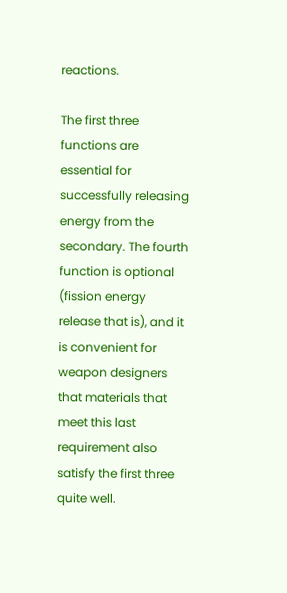reactions.

The first three functions are essential for successfully releasing energy from the secondary. The fourth function is optional (fission energy release that is), and it is convenient for weapon designers that materials that meet this last requirement also satisfy the first three quite well.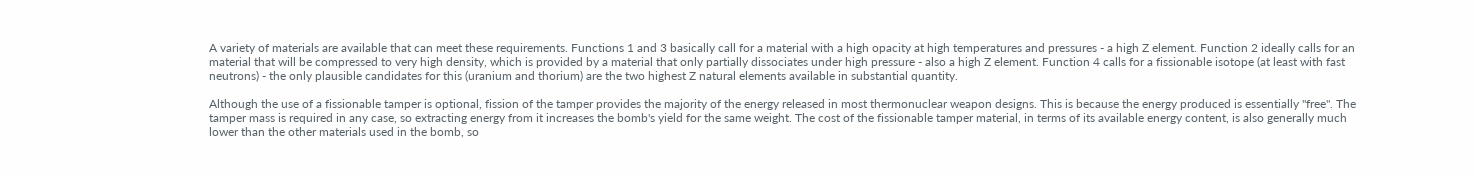A variety of materials are available that can meet these requirements. Functions 1 and 3 basically call for a material with a high opacity at high temperatures and pressures - a high Z element. Function 2 ideally calls for an material that will be compressed to very high density, which is provided by a material that only partially dissociates under high pressure - also a high Z element. Function 4 calls for a fissionable isotope (at least with fast neutrons) - the only plausible candidates for this (uranium and thorium) are the two highest Z natural elements available in substantial quantity.

Although the use of a fissionable tamper is optional, fission of the tamper provides the majority of the energy released in most thermonuclear weapon designs. This is because the energy produced is essentially "free". The tamper mass is required in any case, so extracting energy from it increases the bomb's yield for the same weight. The cost of the fissionable tamper material, in terms of its available energy content, is also generally much lower than the other materials used in the bomb, so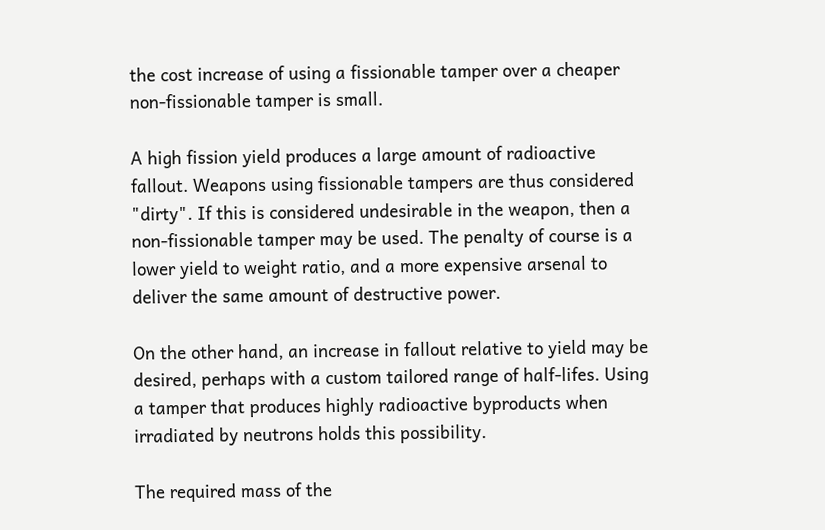the cost increase of using a fissionable tamper over a cheaper non-fissionable tamper is small.

A high fission yield produces a large amount of radioactive fallout. Weapons using fissionable tampers are thus considered "dirty". If this is considered undesirable in the weapon, then a non-fissionable tamper may be used. The penalty of course is a lower yield to weight ratio, and a more expensive arsenal to deliver the same amount of destructive power.

On the other hand, an increase in fallout relative to yield may be desired, perhaps with a custom tailored range of half-lifes. Using a tamper that produces highly radioactive byproducts when irradiated by neutrons holds this possibility.

The required mass of the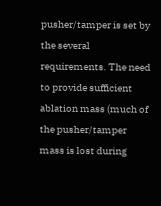pusher/tamper is set by the several requirements. The need to provide sufficient ablation mass (much of the pusher/tamper mass is lost during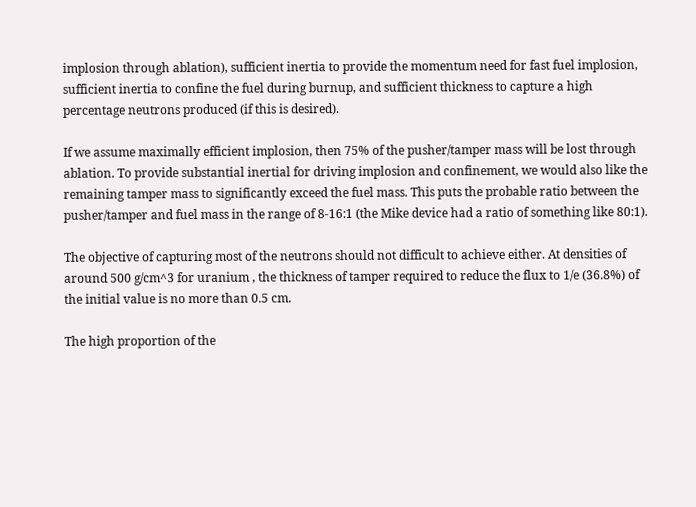implosion through ablation), sufficient inertia to provide the momentum need for fast fuel implosion, sufficient inertia to confine the fuel during burnup, and sufficient thickness to capture a high percentage neutrons produced (if this is desired).

If we assume maximally efficient implosion, then 75% of the pusher/tamper mass will be lost through ablation. To provide substantial inertial for driving implosion and confinement, we would also like the remaining tamper mass to significantly exceed the fuel mass. This puts the probable ratio between the pusher/tamper and fuel mass in the range of 8-16:1 (the Mike device had a ratio of something like 80:1).

The objective of capturing most of the neutrons should not difficult to achieve either. At densities of around 500 g/cm^3 for uranium , the thickness of tamper required to reduce the flux to 1/e (36.8%) of the initial value is no more than 0.5 cm.

The high proportion of the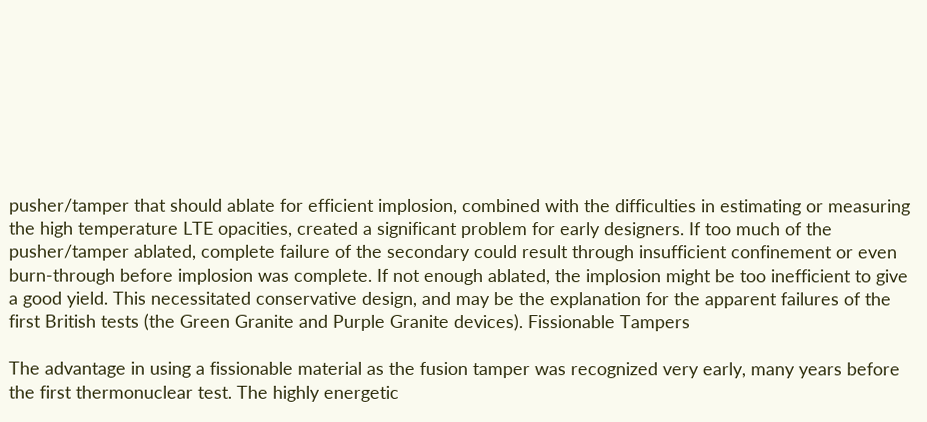pusher/tamper that should ablate for efficient implosion, combined with the difficulties in estimating or measuring the high temperature LTE opacities, created a significant problem for early designers. If too much of the pusher/tamper ablated, complete failure of the secondary could result through insufficient confinement or even burn-through before implosion was complete. If not enough ablated, the implosion might be too inefficient to give a good yield. This necessitated conservative design, and may be the explanation for the apparent failures of the first British tests (the Green Granite and Purple Granite devices). Fissionable Tampers

The advantage in using a fissionable material as the fusion tamper was recognized very early, many years before the first thermonuclear test. The highly energetic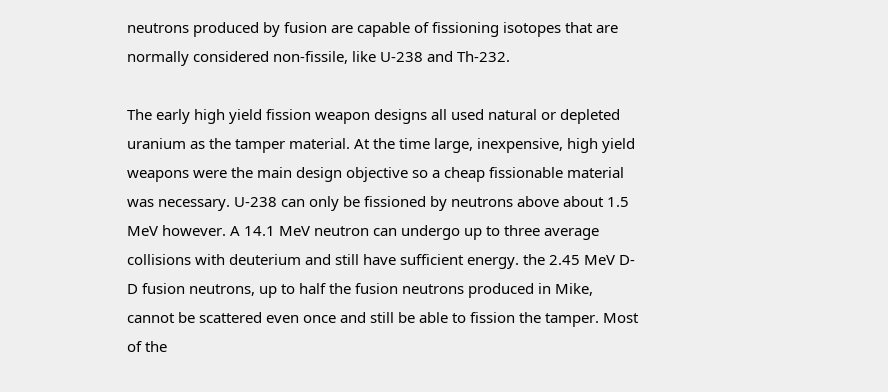neutrons produced by fusion are capable of fissioning isotopes that are normally considered non-fissile, like U-238 and Th-232.

The early high yield fission weapon designs all used natural or depleted uranium as the tamper material. At the time large, inexpensive, high yield weapons were the main design objective so a cheap fissionable material was necessary. U-238 can only be fissioned by neutrons above about 1.5 MeV however. A 14.1 MeV neutron can undergo up to three average collisions with deuterium and still have sufficient energy. the 2.45 MeV D-D fusion neutrons, up to half the fusion neutrons produced in Mike, cannot be scattered even once and still be able to fission the tamper. Most of the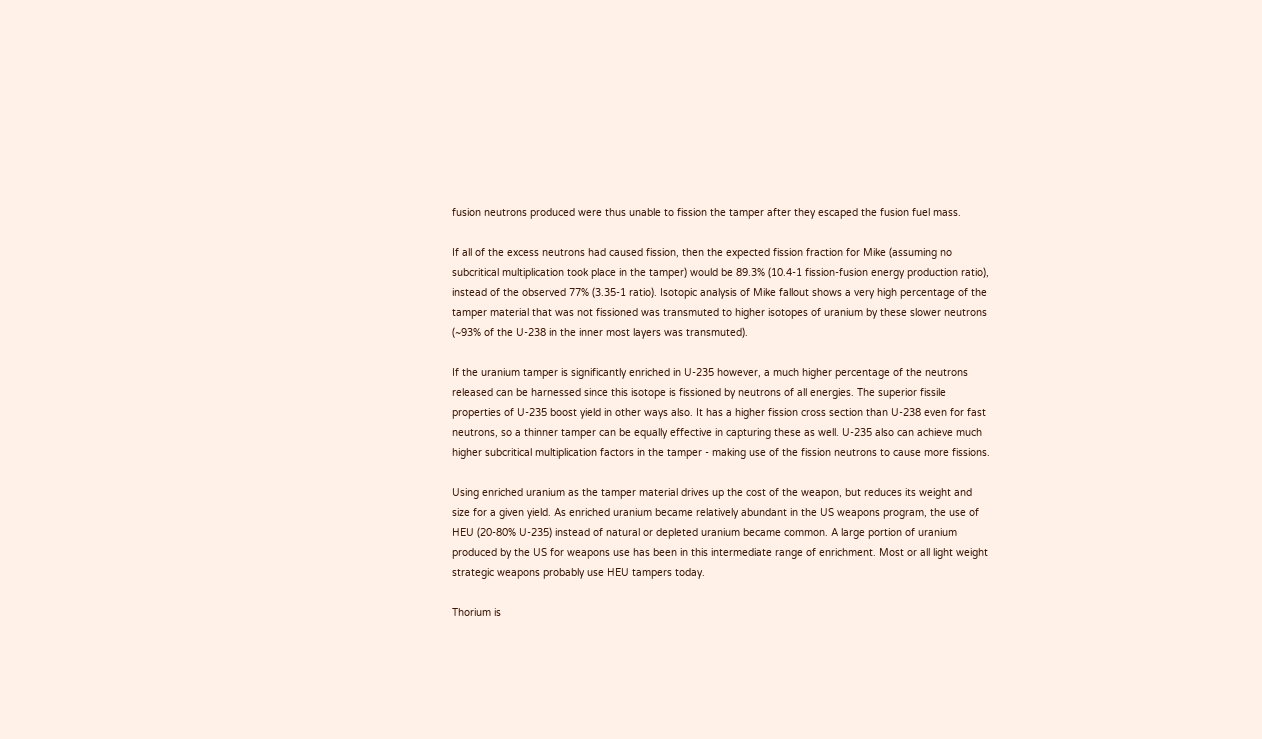fusion neutrons produced were thus unable to fission the tamper after they escaped the fusion fuel mass.

If all of the excess neutrons had caused fission, then the expected fission fraction for Mike (assuming no subcritical multiplication took place in the tamper) would be 89.3% (10.4-1 fission-fusion energy production ratio), instead of the observed 77% (3.35-1 ratio). Isotopic analysis of Mike fallout shows a very high percentage of the tamper material that was not fissioned was transmuted to higher isotopes of uranium by these slower neutrons (~93% of the U-238 in the inner most layers was transmuted).

If the uranium tamper is significantly enriched in U-235 however, a much higher percentage of the neutrons released can be harnessed since this isotope is fissioned by neutrons of all energies. The superior fissile properties of U-235 boost yield in other ways also. It has a higher fission cross section than U-238 even for fast neutrons, so a thinner tamper can be equally effective in capturing these as well. U-235 also can achieve much higher subcritical multiplication factors in the tamper - making use of the fission neutrons to cause more fissions.

Using enriched uranium as the tamper material drives up the cost of the weapon, but reduces its weight and size for a given yield. As enriched uranium became relatively abundant in the US weapons program, the use of HEU (20-80% U-235) instead of natural or depleted uranium became common. A large portion of uranium produced by the US for weapons use has been in this intermediate range of enrichment. Most or all light weight strategic weapons probably use HEU tampers today.

Thorium is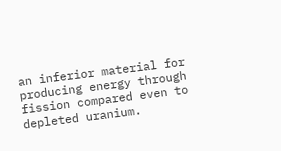an inferior material for producing energy through fission compared even to depleted uranium.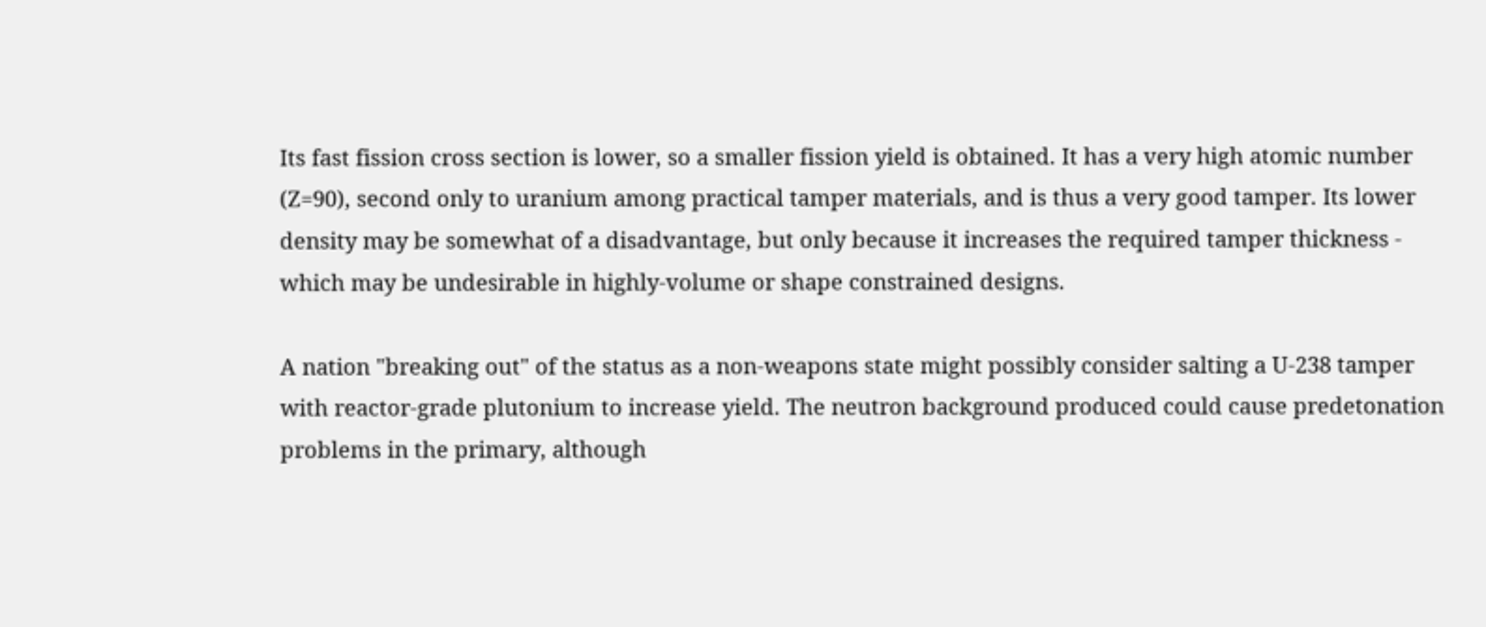Its fast fission cross section is lower, so a smaller fission yield is obtained. It has a very high atomic number (Z=90), second only to uranium among practical tamper materials, and is thus a very good tamper. Its lower density may be somewhat of a disadvantage, but only because it increases the required tamper thickness - which may be undesirable in highly-volume or shape constrained designs.

A nation "breaking out" of the status as a non-weapons state might possibly consider salting a U-238 tamper with reactor-grade plutonium to increase yield. The neutron background produced could cause predetonation problems in the primary, although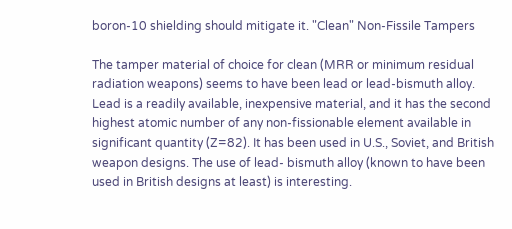boron-10 shielding should mitigate it. "Clean" Non-Fissile Tampers

The tamper material of choice for clean (MRR or minimum residual radiation weapons) seems to have been lead or lead-bismuth alloy. Lead is a readily available, inexpensive material, and it has the second highest atomic number of any non-fissionable element available in significant quantity (Z=82). It has been used in U.S., Soviet, and British weapon designs. The use of lead- bismuth alloy (known to have been used in British designs at least) is interesting.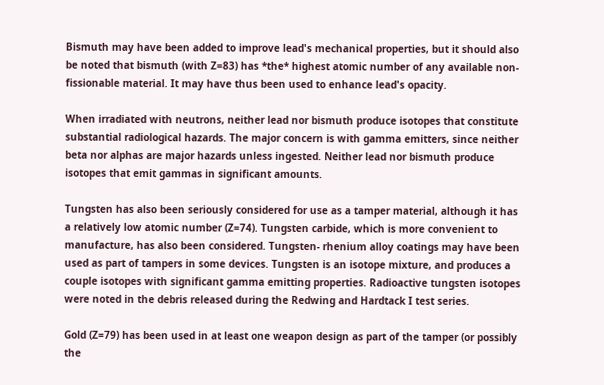Bismuth may have been added to improve lead's mechanical properties, but it should also be noted that bismuth (with Z=83) has *the* highest atomic number of any available non-fissionable material. It may have thus been used to enhance lead's opacity.

When irradiated with neutrons, neither lead nor bismuth produce isotopes that constitute substantial radiological hazards. The major concern is with gamma emitters, since neither beta nor alphas are major hazards unless ingested. Neither lead nor bismuth produce isotopes that emit gammas in significant amounts.

Tungsten has also been seriously considered for use as a tamper material, although it has a relatively low atomic number (Z=74). Tungsten carbide, which is more convenient to manufacture, has also been considered. Tungsten- rhenium alloy coatings may have been used as part of tampers in some devices. Tungsten is an isotope mixture, and produces a couple isotopes with significant gamma emitting properties. Radioactive tungsten isotopes were noted in the debris released during the Redwing and Hardtack I test series.

Gold (Z=79) has been used in at least one weapon design as part of the tamper (or possibly the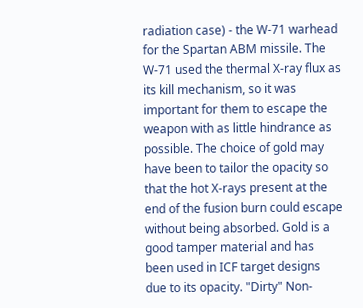radiation case) - the W-71 warhead for the Spartan ABM missile. The W-71 used the thermal X-ray flux as its kill mechanism, so it was important for them to escape the weapon with as little hindrance as possible. The choice of gold may have been to tailor the opacity so that the hot X-rays present at the end of the fusion burn could escape without being absorbed. Gold is a good tamper material and has been used in ICF target designs due to its opacity. "Dirty" Non-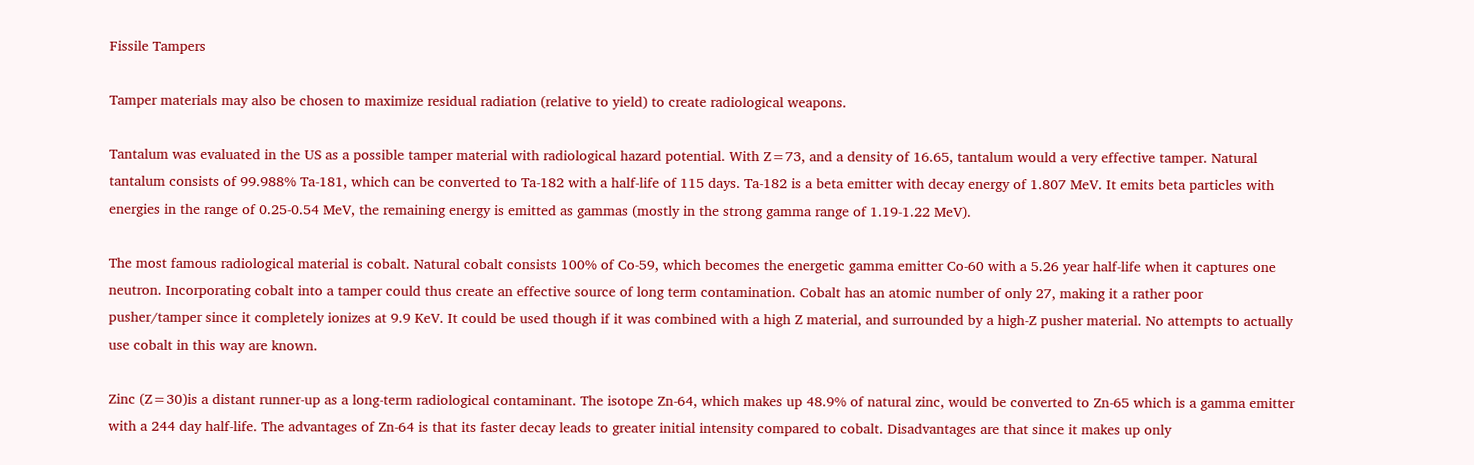Fissile Tampers

Tamper materials may also be chosen to maximize residual radiation (relative to yield) to create radiological weapons.

Tantalum was evaluated in the US as a possible tamper material with radiological hazard potential. With Z=73, and a density of 16.65, tantalum would a very effective tamper. Natural tantalum consists of 99.988% Ta-181, which can be converted to Ta-182 with a half-life of 115 days. Ta-182 is a beta emitter with decay energy of 1.807 MeV. It emits beta particles with energies in the range of 0.25-0.54 MeV, the remaining energy is emitted as gammas (mostly in the strong gamma range of 1.19-1.22 MeV).

The most famous radiological material is cobalt. Natural cobalt consists 100% of Co-59, which becomes the energetic gamma emitter Co-60 with a 5.26 year half-life when it captures one neutron. Incorporating cobalt into a tamper could thus create an effective source of long term contamination. Cobalt has an atomic number of only 27, making it a rather poor pusher/tamper since it completely ionizes at 9.9 KeV. It could be used though if it was combined with a high Z material, and surrounded by a high-Z pusher material. No attempts to actually use cobalt in this way are known.

Zinc (Z=30)is a distant runner-up as a long-term radiological contaminant. The isotope Zn-64, which makes up 48.9% of natural zinc, would be converted to Zn-65 which is a gamma emitter with a 244 day half-life. The advantages of Zn-64 is that its faster decay leads to greater initial intensity compared to cobalt. Disadvantages are that since it makes up only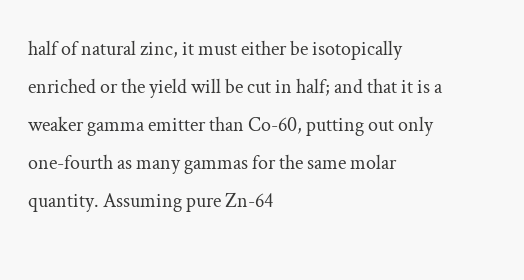half of natural zinc, it must either be isotopically enriched or the yield will be cut in half; and that it is a weaker gamma emitter than Co-60, putting out only one-fourth as many gammas for the same molar quantity. Assuming pure Zn-64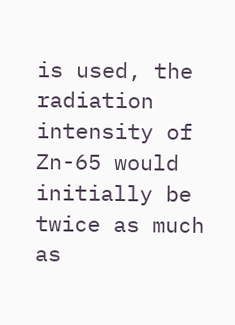is used, the radiation intensity of Zn-65 would initially be twice as much as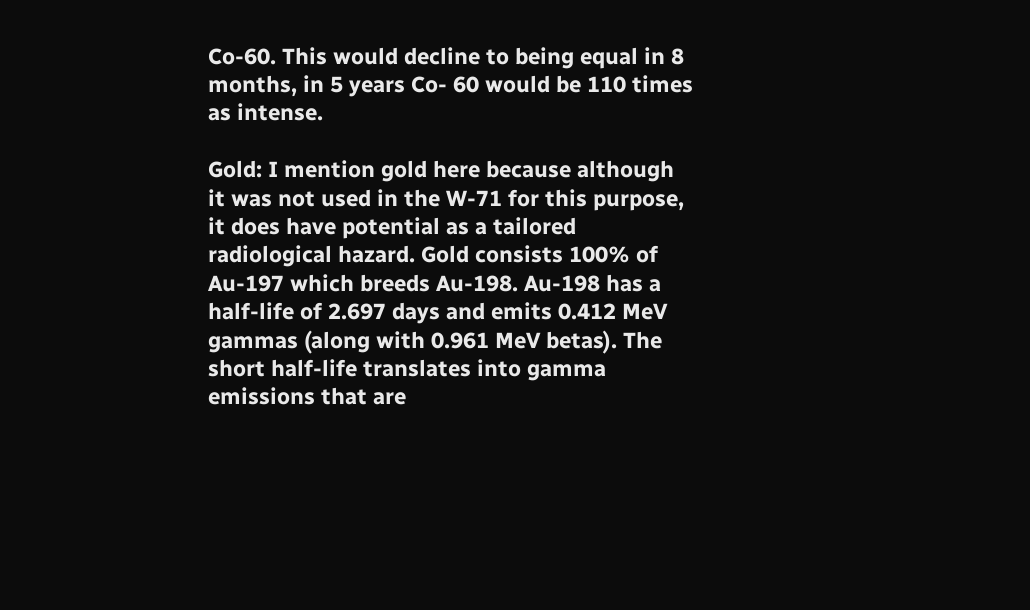Co-60. This would decline to being equal in 8 months, in 5 years Co- 60 would be 110 times as intense.

Gold: I mention gold here because although it was not used in the W-71 for this purpose, it does have potential as a tailored radiological hazard. Gold consists 100% of Au-197 which breeds Au-198. Au-198 has a half-life of 2.697 days and emits 0.412 MeV gammas (along with 0.961 MeV betas). The short half-life translates into gamma emissions that are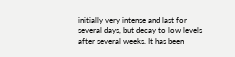initially very intense and last for several days, but decay to low levels after several weeks. It has been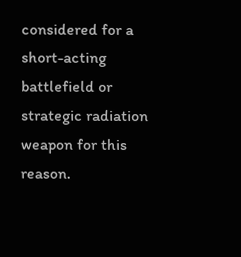considered for a short-acting battlefield or strategic radiation weapon for this reason.